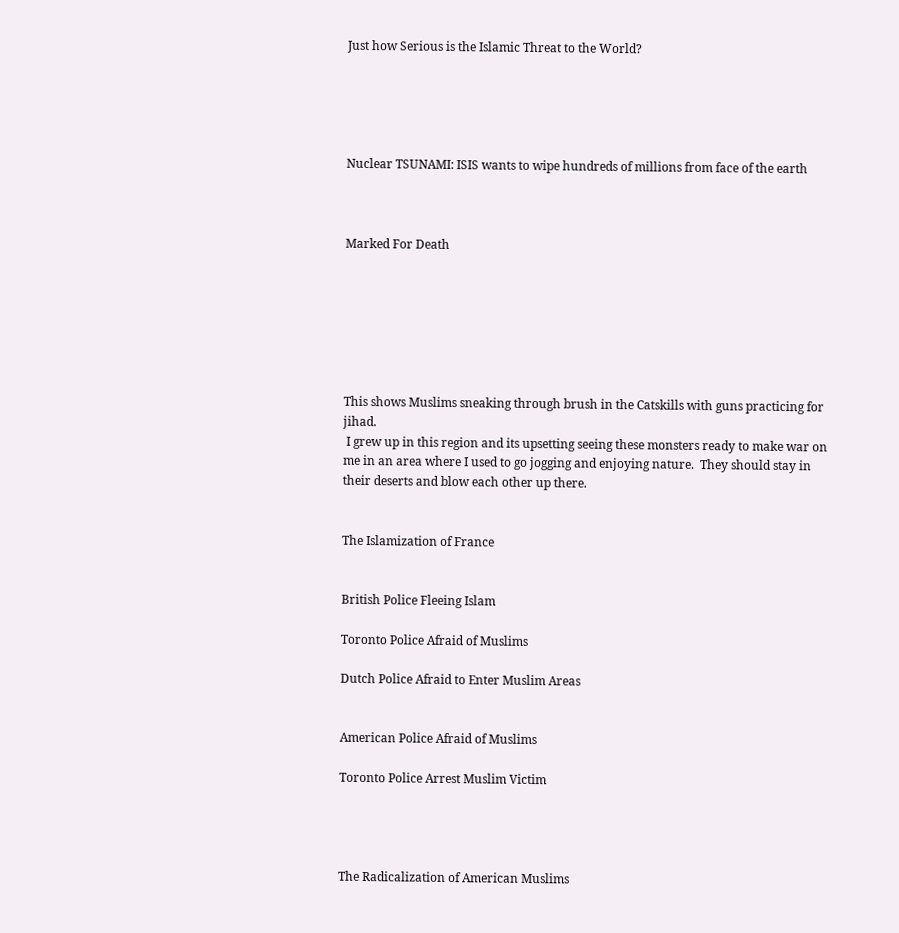Just how Serious is the Islamic Threat to the World?





Nuclear TSUNAMI: ISIS wants to wipe hundreds of millions from face of the earth



Marked For Death







This shows Muslims sneaking through brush in the Catskills with guns practicing for jihad.
 I grew up in this region and its upsetting seeing these monsters ready to make war on me in an area where I used to go jogging and enjoying nature.  They should stay in their deserts and blow each other up there.


The Islamization of France


British Police Fleeing Islam

Toronto Police Afraid of Muslims

Dutch Police Afraid to Enter Muslim Areas


American Police Afraid of Muslims

Toronto Police Arrest Muslim Victim




The Radicalization of American Muslims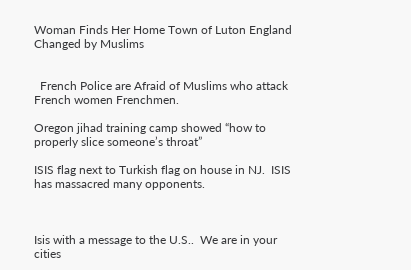Woman Finds Her Home Town of Luton England Changed by Muslims


  French Police are Afraid of Muslims who attack French women Frenchmen.

Oregon jihad training camp showed “how to properly slice someone’s throat”

ISIS flag next to Turkish flag on house in NJ.  ISIS has massacred many opponents.



Isis with a message to the U.S..  We are in your cities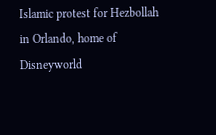Islamic protest for Hezbollah in Orlando, home of Disneyworld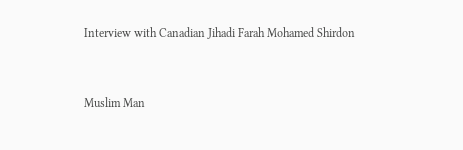Interview with Canadian Jihadi Farah Mohamed Shirdon



Muslim Man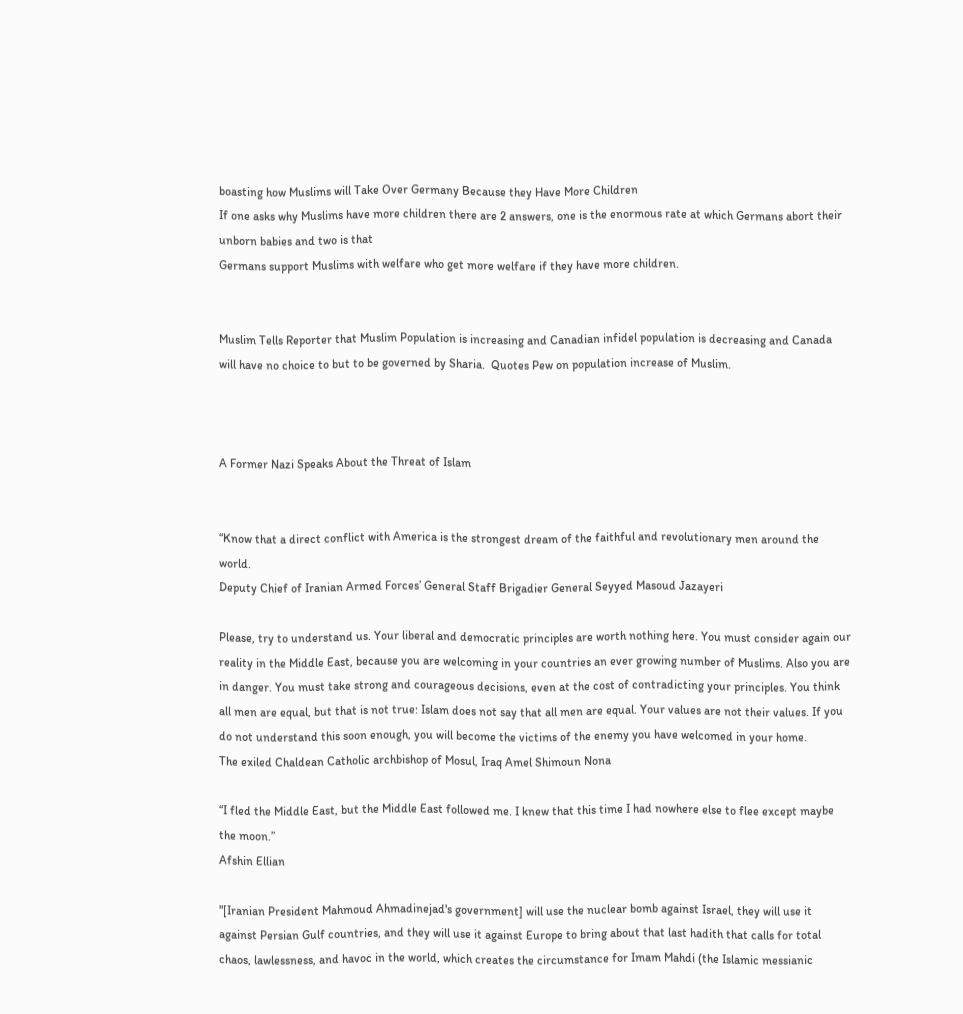boasting how Muslims will Take Over Germany Because they Have More Children
If one asks why Muslims have more children there are 2 answers, one is the enormous rate at which Germans abort their unborn babies and two is that
Germans support Muslims with welfare who get more welfare if they have more children.


Muslim Tells Reporter that Muslim Population is increasing and Canadian infidel population is decreasing and Canada
will have no choice to but to be governed by Sharia.  Quotes Pew on population increase of Muslim.



A Former Nazi Speaks About the Threat of Islam


“Know that a direct conflict with America is the strongest dream of the faithful and revolutionary men around the world.
Deputy Chief of Iranian Armed Forces’ General Staff Brigadier General Seyyed Masoud Jazayeri

Please, try to understand us. Your liberal and democratic principles are worth nothing here. You must consider again our reality in the Middle East, because you are welcoming in your countries an ever growing number of Muslims. Also you are in danger. You must take strong and courageous decisions, even at the cost of contradicting your principles. You think all men are equal, but that is not true: Islam does not say that all men are equal. Your values are not their values. If you do not understand this soon enough, you will become the victims of the enemy you have welcomed in your home.
The exiled Chaldean Catholic archbishop of Mosul, Iraq Amel Shimoun Nona

“I fled the Middle East, but the Middle East followed me. I knew that this time I had nowhere else to flee except maybe the moon.”
Afshin Ellian

"[Iranian President Mahmoud Ahmadinejad's government] will use the nuclear bomb against Israel, they will use it against Persian Gulf countries, and they will use it against Europe to bring about that last hadith that calls for total chaos, lawlessness, and havoc in the world, which creates the circumstance for Imam Mahdi (the Islamic messianic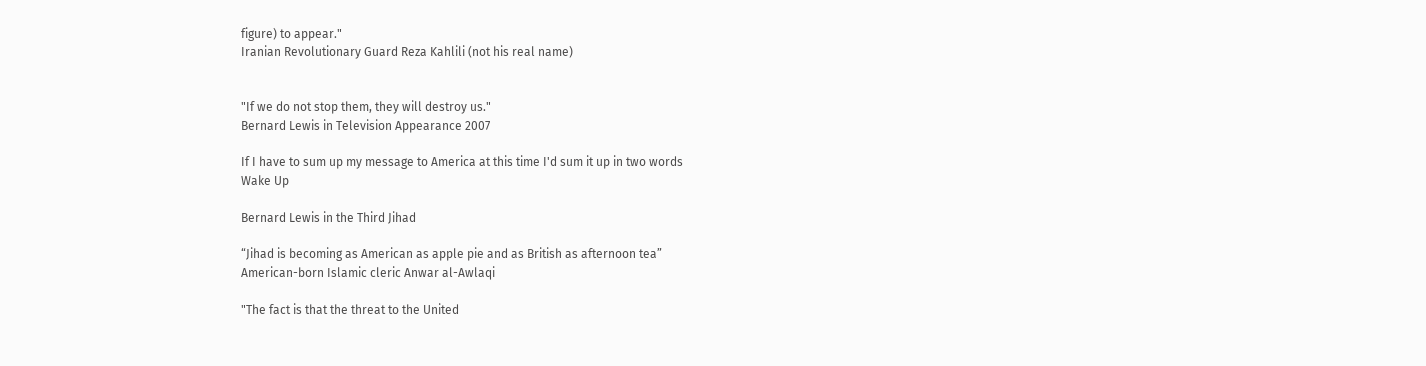figure) to appear."
Iranian Revolutionary Guard Reza Kahlili (not his real name)


"If we do not stop them, they will destroy us."
Bernard Lewis in Television Appearance 2007

If I have to sum up my message to America at this time I'd sum it up in two words
Wake Up

Bernard Lewis in the Third Jihad

“Jihad is becoming as American as apple pie and as British as afternoon tea”
American-born Islamic cleric Anwar al-Awlaqi

"The fact is that the threat to the United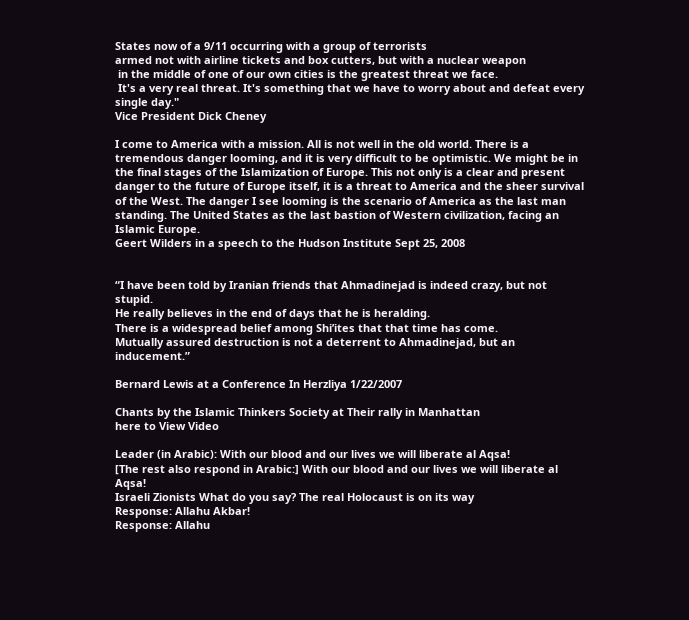States now of a 9/11 occurring with a group of terrorists
armed not with airline tickets and box cutters, but with a nuclear weapon
 in the middle of one of our own cities is the greatest threat we face.
 It's a very real threat. It's something that we have to worry about and defeat every single day."
Vice President Dick Cheney

I come to America with a mission. All is not well in the old world. There is a tremendous danger looming, and it is very difficult to be optimistic. We might be in the final stages of the Islamization of Europe. This not only is a clear and present danger to the future of Europe itself, it is a threat to America and the sheer survival of the West. The danger I see looming is the scenario of America as the last man standing. The United States as the last bastion of Western civilization, facing an Islamic Europe.
Geert Wilders in a speech to the Hudson Institute Sept 25, 2008


“I have been told by Iranian friends that Ahmadinejad is indeed crazy, but not stupid.
He really believes in the end of days that he is heralding.
There is a widespread belief among Shi’ites that that time has come.
Mutually assured destruction is not a deterrent to Ahmadinejad, but an inducement.”

Bernard Lewis at a Conference In Herzliya 1/22/2007

Chants by the Islamic Thinkers Society at Their rally in Manhattan
here to View Video

Leader (in Arabic): With our blood and our lives we will liberate al Aqsa!
[The rest also respond in Arabic:] With our blood and our lives we will liberate al Aqsa!
Israeli Zionists What do you say? The real Holocaust is on its way
Response: Allahu Akbar!
Response: Allahu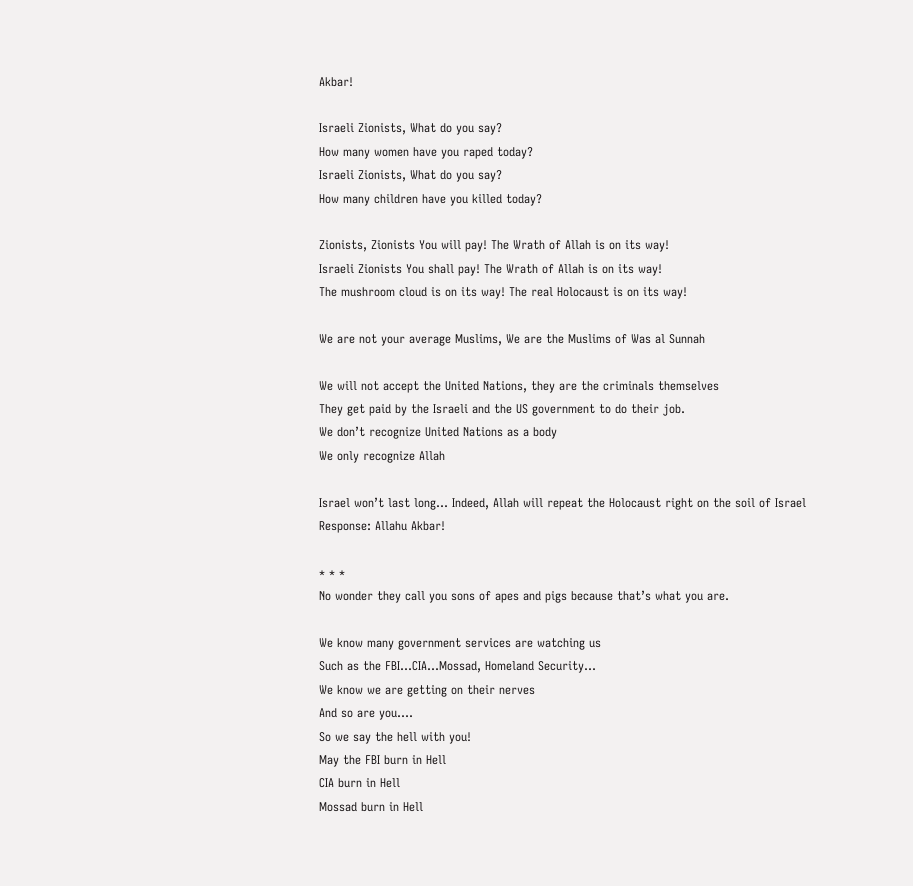Akbar!

Israeli Zionists, What do you say?
How many women have you raped today?
Israeli Zionists, What do you say?
How many children have you killed today?

Zionists, Zionists You will pay! The Wrath of Allah is on its way!
Israeli Zionists You shall pay! The Wrath of Allah is on its way!
The mushroom cloud is on its way! The real Holocaust is on its way!

We are not your average Muslims, We are the Muslims of Was al Sunnah

We will not accept the United Nations, they are the criminals themselves
They get paid by the Israeli and the US government to do their job.
We don’t recognize United Nations as a body
We only recognize Allah

Israel won’t last long… Indeed, Allah will repeat the Holocaust right on the soil of Israel
Response: Allahu Akbar!

* * *
No wonder they call you sons of apes and pigs because that’s what you are.

We know many government services are watching us
Such as the FBI…CIA…Mossad, Homeland Security…
We know we are getting on their nerves
And so are you….
So we say the hell with you!
May the FBI burn in Hell
CIA burn in Hell
Mossad burn in Hell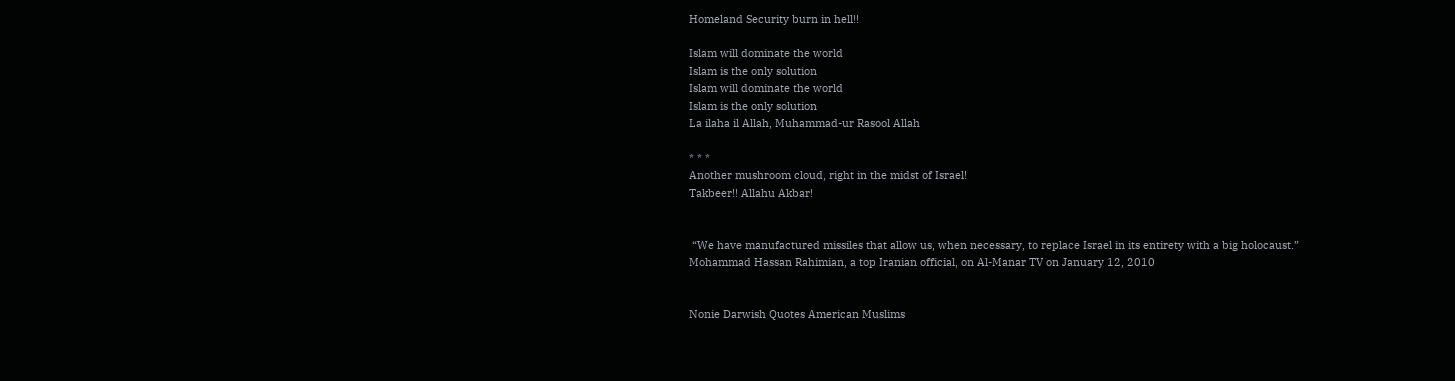Homeland Security burn in hell!!

Islam will dominate the world
Islam is the only solution
Islam will dominate the world
Islam is the only solution
La ilaha il Allah, Muhammad-ur Rasool Allah

* * *
Another mushroom cloud, right in the midst of Israel!
Takbeer!! Allahu Akbar!


 “We have manufactured missiles that allow us, when necessary, to replace Israel in its entirety with a big holocaust.”
Mohammad Hassan Rahimian, a top Iranian official, on Al-Manar TV on January 12, 2010


Nonie Darwish Quotes American Muslims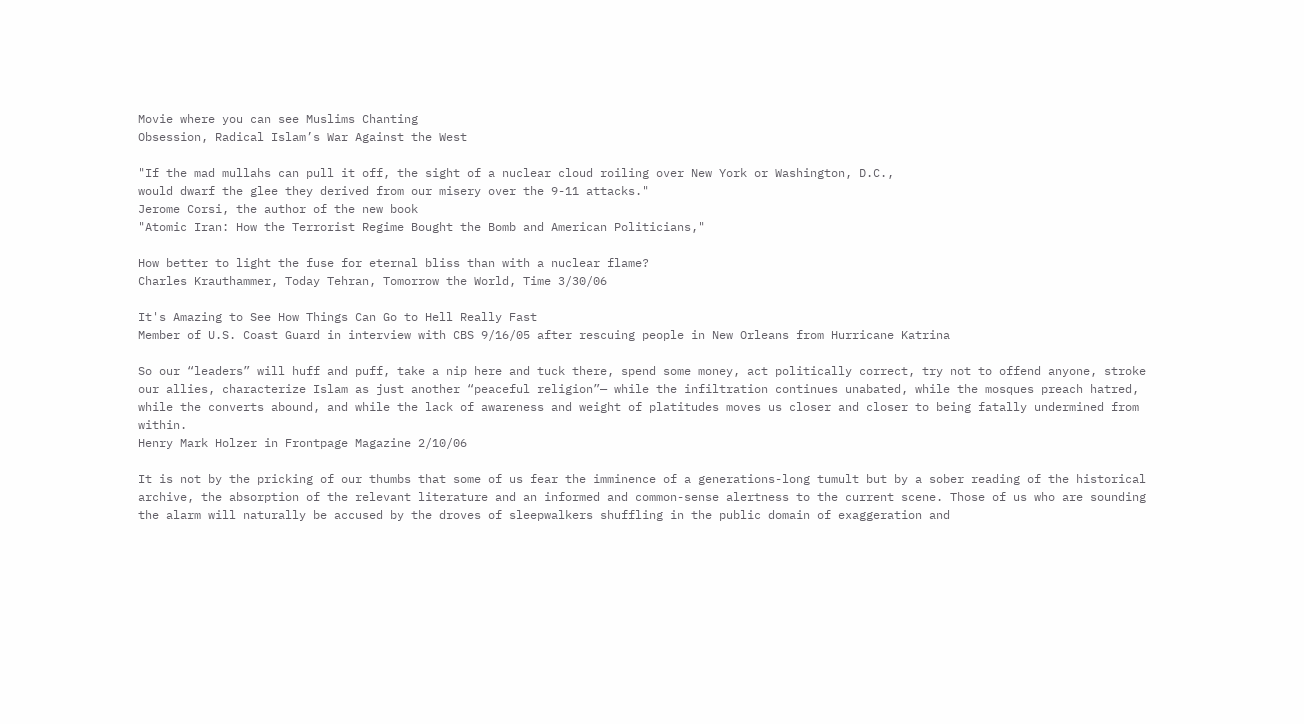Movie where you can see Muslims Chanting
Obsession, Radical Islam’s War Against the West

"If the mad mullahs can pull it off, the sight of a nuclear cloud roiling over New York or Washington, D.C.,
would dwarf the glee they derived from our misery over the 9-11 attacks."
Jerome Corsi, the author of the new book
"Atomic Iran: How the Terrorist Regime Bought the Bomb and American Politicians,"

How better to light the fuse for eternal bliss than with a nuclear flame?
Charles Krauthammer, Today Tehran, Tomorrow the World, Time 3/30/06

It's Amazing to See How Things Can Go to Hell Really Fast
Member of U.S. Coast Guard in interview with CBS 9/16/05 after rescuing people in New Orleans from Hurricane Katrina

So our “leaders” will huff and puff, take a nip here and tuck there, spend some money, act politically correct, try not to offend anyone, stroke our allies, characterize Islam as just another “peaceful religion”— while the infiltration continues unabated, while the mosques preach hatred, while the converts abound, and while the lack of awareness and weight of platitudes moves us closer and closer to being fatally undermined from within.
Henry Mark Holzer in Frontpage Magazine 2/10/06

It is not by the pricking of our thumbs that some of us fear the imminence of a generations-long tumult but by a sober reading of the historical archive, the absorption of the relevant literature and an informed and common-sense alertness to the current scene. Those of us who are sounding the alarm will naturally be accused by the droves of sleepwalkers shuffling in the public domain of exaggeration and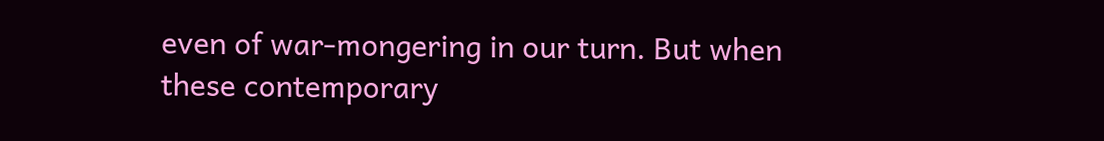even of war-mongering in our turn. But when these contemporary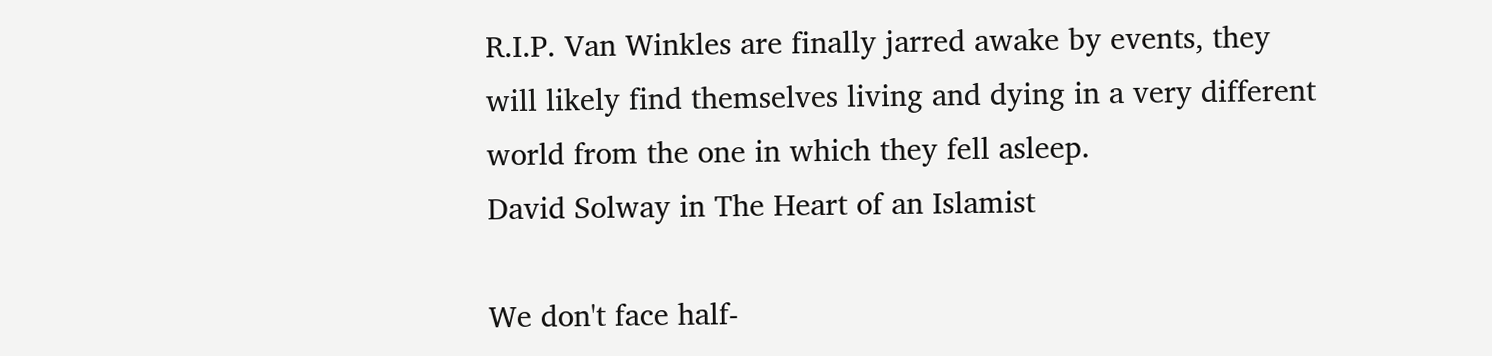R.I.P. Van Winkles are finally jarred awake by events, they will likely find themselves living and dying in a very different world from the one in which they fell asleep.
David Solway in The Heart of an Islamist

We don't face half-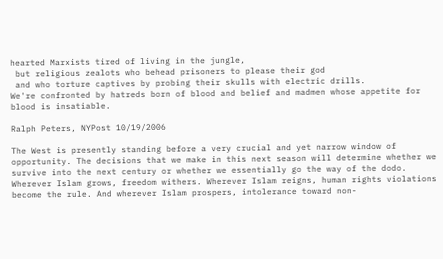hearted Marxists tired of living in the jungle,
 but religious zealots who behead prisoners to please their god
 and who torture captives by probing their skulls with electric drills.
We're confronted by hatreds born of blood and belief and madmen whose appetite for blood is insatiable.

Ralph Peters, NYPost 10/19/2006

The West is presently standing before a very crucial and yet narrow window of opportunity. The decisions that we make in this next season will determine whether we survive into the next century or whether we essentially go the way of the dodo. Wherever Islam grows, freedom withers. Wherever Islam reigns, human rights violations become the rule. And wherever Islam prospers, intolerance toward non-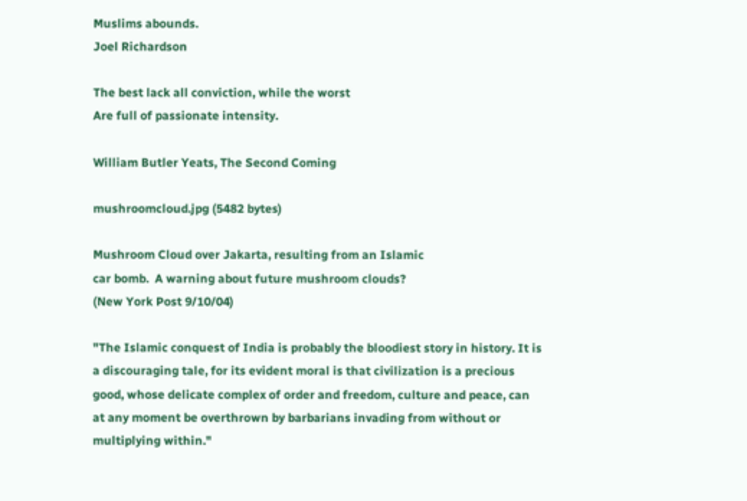Muslims abounds.
Joel Richardson

The best lack all conviction, while the worst
Are full of passionate intensity.

William Butler Yeats, The Second Coming

mushroomcloud.jpg (5482 bytes)

Mushroom Cloud over Jakarta, resulting from an Islamic
car bomb.  A warning about future mushroom clouds?
(New York Post 9/10/04)

"The Islamic conquest of India is probably the bloodiest story in history. It is a discouraging tale, for its evident moral is that civilization is a precious good, whose delicate complex of order and freedom, culture and peace, can at any moment be overthrown by barbarians invading from without or multiplying within."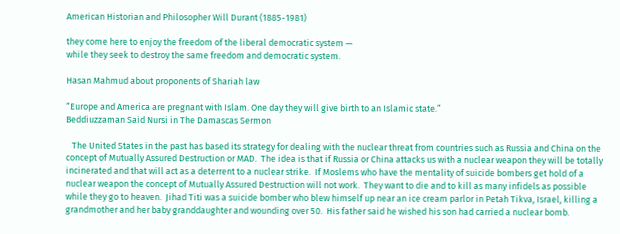American Historian and Philosopher Will Durant (1885-1981)

they come here to enjoy the freedom of the liberal democratic system —
while they seek to destroy the same freedom and democratic system.

Hasan Mahmud about proponents of Shariah law

“Europe and America are pregnant with Islam. One day they will give birth to an Islamic state.”
Beddiuzzaman Said Nursi in The Damascas Sermon

   The United States in the past has based its strategy for dealing with the nuclear threat from countries such as Russia and China on the concept of Mutually Assured Destruction or MAD.  The idea is that if Russia or China attacks us with a nuclear weapon they will be totally incinerated and that will act as a deterrent to a nuclear strike.  If Moslems who have the mentality of suicide bombers get hold of a nuclear weapon the concept of Mutually Assured Destruction will not work.  They want to die and to kill as many infidels as possible while they go to heaven.  Jihad Titi was a suicide bomber who blew himself up near an ice cream parlor in Petah Tikva, Israel, killing a grandmother and her baby granddaughter and wounding over 50.  His father said he wished his son had carried a nuclear bomb.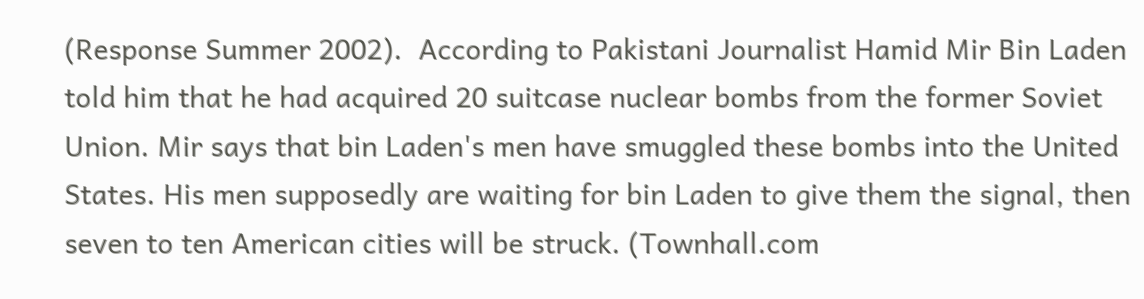(Response Summer 2002).  According to Pakistani Journalist Hamid Mir Bin Laden told him that he had acquired 20 suitcase nuclear bombs from the former Soviet Union. Mir says that bin Laden's men have smuggled these bombs into the United States. His men supposedly are waiting for bin Laden to give them the signal, then seven to ten American cities will be struck. (Townhall.com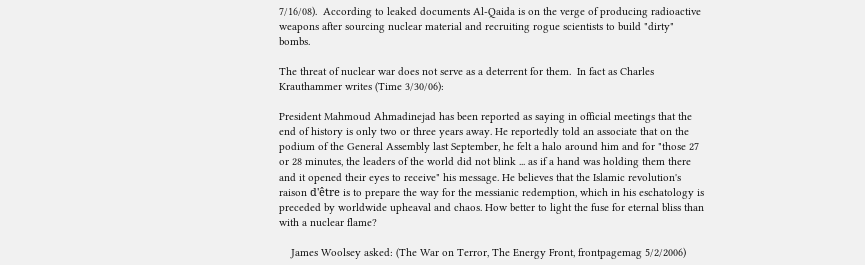7/16/08).  According to leaked documents Al-Qaida is on the verge of producing radioactive weapons after sourcing nuclear material and recruiting rogue scientists to build "dirty" bombs.

The threat of nuclear war does not serve as a deterrent for them.  In fact as Charles Krauthammer writes (Time 3/30/06):

President Mahmoud Ahmadinejad has been reported as saying in official meetings that the end of history is only two or three years away. He reportedly told an associate that on the podium of the General Assembly last September, he felt a halo around him and for "those 27 or 28 minutes, the leaders of the world did not blink ... as if a hand was holding them there and it opened their eyes to receive" his message. He believes that the Islamic revolution's raison d'être is to prepare the way for the messianic redemption, which in his eschatology is preceded by worldwide upheaval and chaos. How better to light the fuse for eternal bliss than with a nuclear flame?

    James Woolsey asked: (The War on Terror, The Energy Front, frontpagemag 5/2/2006)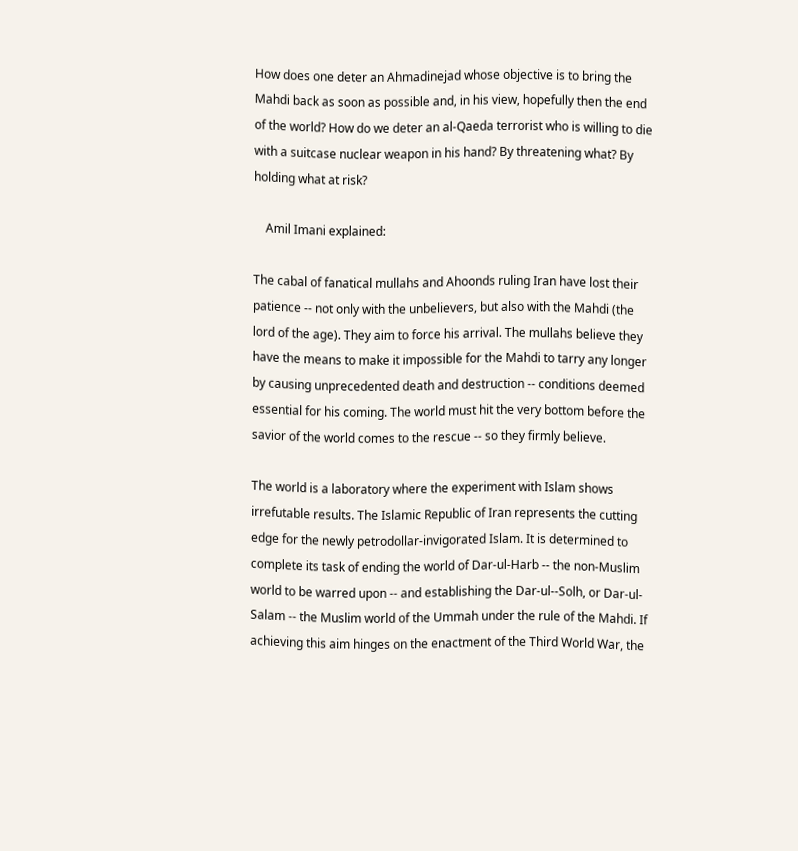How does one deter an Ahmadinejad whose objective is to bring the Mahdi back as soon as possible and, in his view, hopefully then the end of the world? How do we deter an al-Qaeda terrorist who is willing to die with a suitcase nuclear weapon in his hand? By threatening what? By holding what at risk?

    Amil Imani explained:

The cabal of fanatical mullahs and Ahoonds ruling Iran have lost their patience -- not only with the unbelievers, but also with the Mahdi (the lord of the age). They aim to force his arrival. The mullahs believe they have the means to make it impossible for the Mahdi to tarry any longer by causing unprecedented death and destruction -- conditions deemed essential for his coming. The world must hit the very bottom before the savior of the world comes to the rescue -- so they firmly believe.

The world is a laboratory where the experiment with Islam shows irrefutable results. The Islamic Republic of Iran represents the cutting edge for the newly petrodollar-invigorated Islam. It is determined to complete its task of ending the world of Dar-ul-Harb -- the non-Muslim world to be warred upon -- and establishing the Dar-ul--Solh, or Dar-ul-Salam -- the Muslim world of the Ummah under the rule of the Mahdi. If achieving this aim hinges on the enactment of the Third World War, the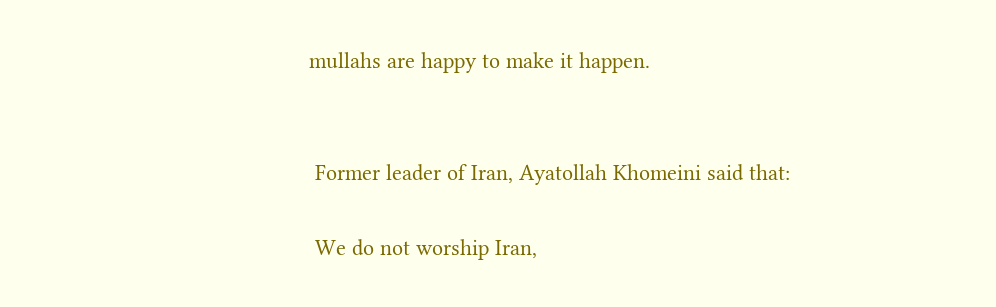mullahs are happy to make it happen.


 Former leader of Iran, Ayatollah Khomeini said that:

 We do not worship Iran,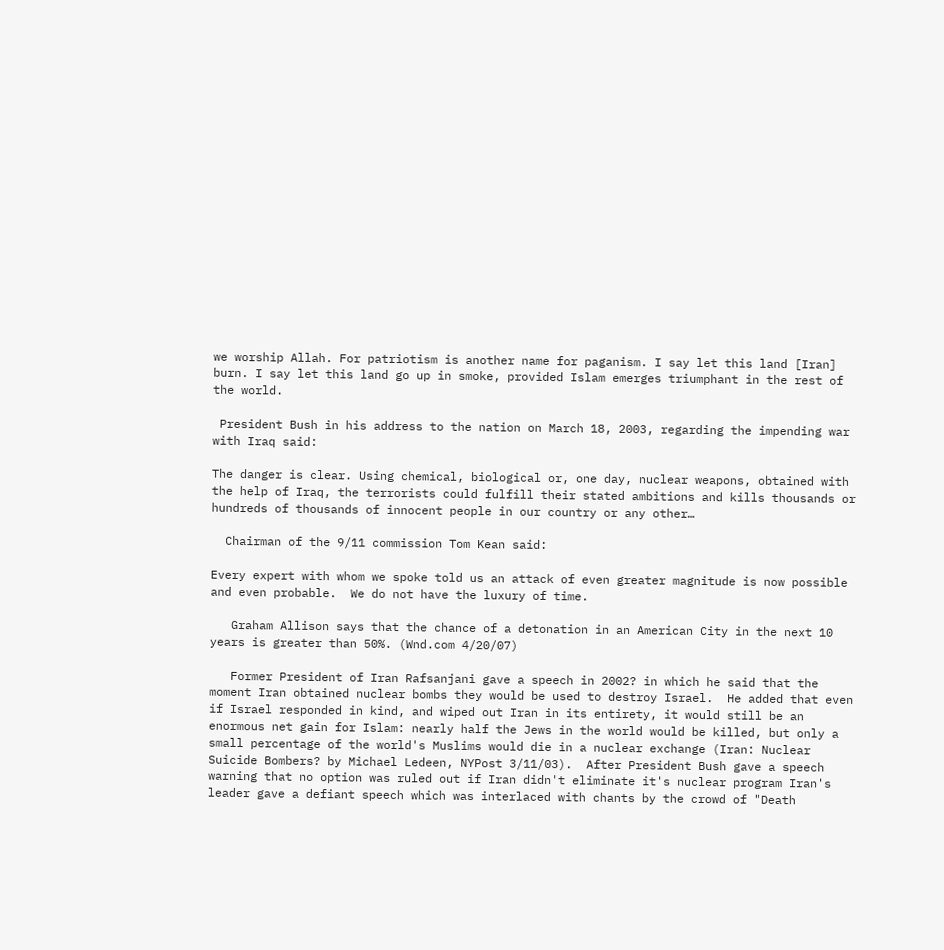we worship Allah. For patriotism is another name for paganism. I say let this land [Iran] burn. I say let this land go up in smoke, provided Islam emerges triumphant in the rest of the world.

 President Bush in his address to the nation on March 18, 2003, regarding the impending war with Iraq said:

The danger is clear. Using chemical, biological or, one day, nuclear weapons, obtained with the help of Iraq, the terrorists could fulfill their stated ambitions and kills thousands or hundreds of thousands of innocent people in our country or any other…

  Chairman of the 9/11 commission Tom Kean said:

Every expert with whom we spoke told us an attack of even greater magnitude is now possible and even probable.  We do not have the luxury of time.

   Graham Allison says that the chance of a detonation in an American City in the next 10 years is greater than 50%. (Wnd.com 4/20/07)

   Former President of Iran Rafsanjani gave a speech in 2002? in which he said that the moment Iran obtained nuclear bombs they would be used to destroy Israel.  He added that even if Israel responded in kind, and wiped out Iran in its entirety, it would still be an enormous net gain for Islam: nearly half the Jews in the world would be killed, but only a small percentage of the world's Muslims would die in a nuclear exchange (Iran: Nuclear Suicide Bombers? by Michael Ledeen, NYPost 3/11/03).  After President Bush gave a speech warning that no option was ruled out if Iran didn't eliminate it's nuclear program Iran's leader gave a defiant speech which was interlaced with chants by the crowd of "Death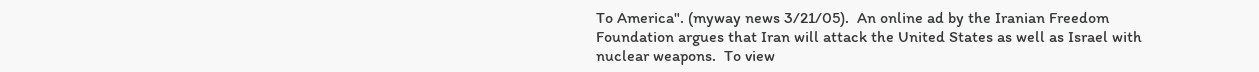To America". (myway news 3/21/05).  An online ad by the Iranian Freedom Foundation argues that Iran will attack the United States as well as Israel with nuclear weapons.  To view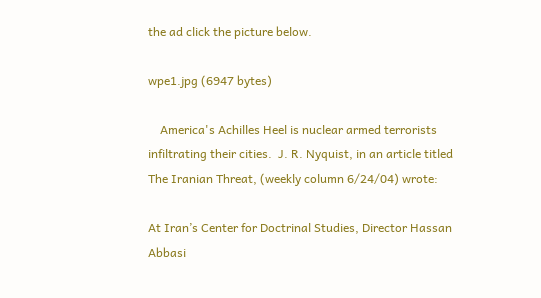the ad click the picture below.

wpe1.jpg (6947 bytes)

    America's Achilles Heel is nuclear armed terrorists infiltrating their cities.  J. R. Nyquist, in an article titled The Iranian Threat, (weekly column 6/24/04) wrote:

At Iran’s Center for Doctrinal Studies, Director Hassan Abbasi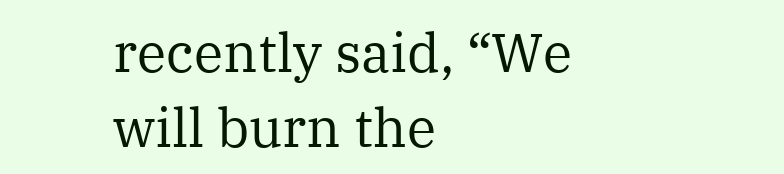recently said, “We will burn the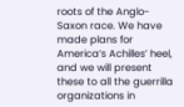roots of the Anglo-Saxon race. We have made plans for America’s Achilles’ heel, and we will present these to all the guerrilla organizations in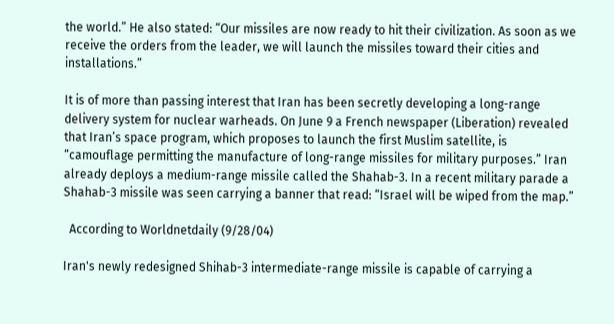the world.” He also stated: “Our missiles are now ready to hit their civilization. As soon as we receive the orders from the leader, we will launch the missiles toward their cities and installations.”

It is of more than passing interest that Iran has been secretly developing a long-range delivery system for nuclear warheads. On June 9 a French newspaper (Liberation) revealed that Iran’s space program, which proposes to launch the first Muslim satellite, is “camouflage permitting the manufacture of long-range missiles for military purposes.” Iran already deploys a medium-range missile called the Shahab-3. In a recent military parade a Shahab-3 missile was seen carrying a banner that read: “Israel will be wiped from the map.”

  According to Worldnetdaily (9/28/04)

Iran's newly redesigned Shihab-3 intermediate-range missile is capable of carrying a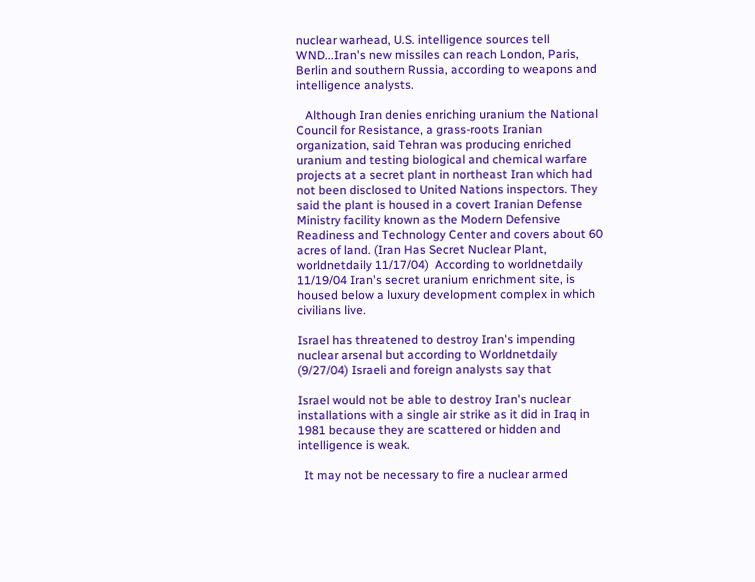nuclear warhead, U.S. intelligence sources tell WND...Iran's new missiles can reach London, Paris, Berlin and southern Russia, according to weapons and intelligence analysts.

   Although Iran denies enriching uranium the National Council for Resistance, a grass-roots Iranian organization, said Tehran was producing enriched uranium and testing biological and chemical warfare projects at a secret plant in northeast Iran which had not been disclosed to United Nations inspectors. They said the plant is housed in a covert Iranian Defense Ministry facility known as the Modern Defensive Readiness and Technology Center and covers about 60 acres of land. (Iran Has Secret Nuclear Plant, worldnetdaily 11/17/04)  According to worldnetdaily 11/19/04 Iran's secret uranium enrichment site, is housed below a luxury development complex in which civilians live.

Israel has threatened to destroy Iran's impending nuclear arsenal but according to Worldnetdaily (9/27/04) Israeli and foreign analysts say that

Israel would not be able to destroy Iran's nuclear installations with a single air strike as it did in Iraq in 1981 because they are scattered or hidden and intelligence is weak.

  It may not be necessary to fire a nuclear armed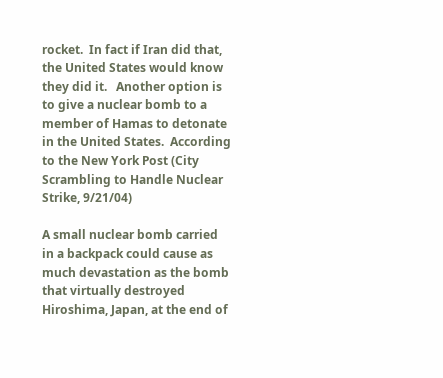rocket.  In fact if Iran did that, the United States would know they did it.   Another option is to give a nuclear bomb to a member of Hamas to detonate in the United States.  According to the New York Post (City Scrambling to Handle Nuclear Strike, 9/21/04)

A small nuclear bomb carried in a backpack could cause as much devastation as the bomb that virtually destroyed Hiroshima, Japan, at the end of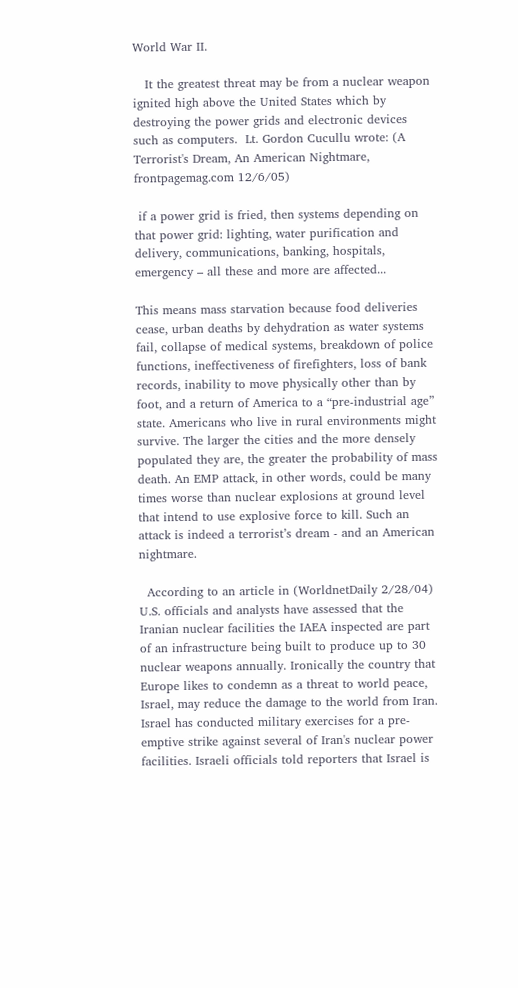World War II.

   It the greatest threat may be from a nuclear weapon ignited high above the United States which by destroying the power grids and electronic devices such as computers.  Lt. Gordon Cucullu wrote: (A Terrorist's Dream, An American Nightmare, frontpagemag.com 12/6/05)

 if a power grid is fried, then systems depending on that power grid: lighting, water purification and delivery, communications, banking, hospitals, emergency – all these and more are affected...

This means mass starvation because food deliveries cease, urban deaths by dehydration as water systems fail, collapse of medical systems, breakdown of police functions, ineffectiveness of firefighters, loss of bank records, inability to move physically other than by foot, and a return of America to a “pre-industrial age” state. Americans who live in rural environments might survive. The larger the cities and the more densely populated they are, the greater the probability of mass death. An EMP attack, in other words, could be many times worse than nuclear explosions at ground level that intend to use explosive force to kill. Such an attack is indeed a terrorist’s dream - and an American nightmare.

  According to an article in (WorldnetDaily 2/28/04) U.S. officials and analysts have assessed that the Iranian nuclear facilities the IAEA inspected are part of an infrastructure being built to produce up to 30 nuclear weapons annually. Ironically the country that Europe likes to condemn as a threat to world peace, Israel, may reduce the damage to the world from Iran.  Israel has conducted military exercises for a pre-emptive strike against several of Iran's nuclear power facilities. Israeli officials told reporters that Israel is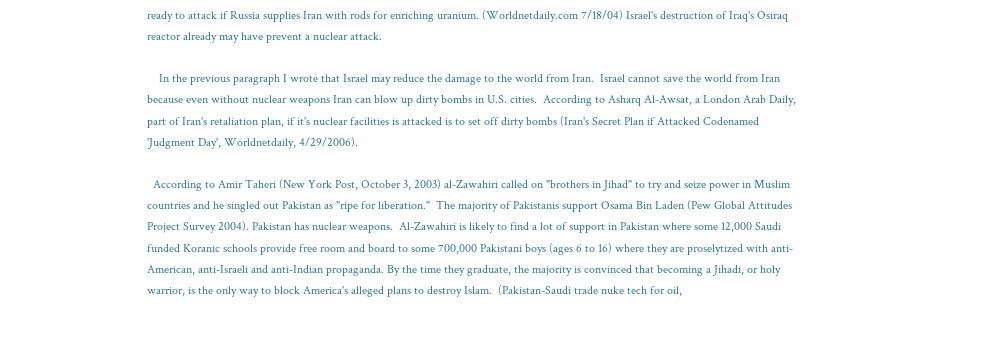ready to attack if Russia supplies Iran with rods for enriching uranium. (Worldnetdaily.com 7/18/04) Israel's destruction of Iraq's Osiraq reactor already may have prevent a nuclear attack.

    In the previous paragraph I wrote that Israel may reduce the damage to the world from Iran.  Israel cannot save the world from Iran because even without nuclear weapons Iran can blow up dirty bombs in U.S. cities.  According to Asharq Al-Awsat, a London Arab Daily, part of Iran's retaliation plan, if it's nuclear facilities is attacked is to set off dirty bombs (Iran's Secret Plan if Attacked Codenamed 'Judgment Day', Worldnetdaily, 4/29/2006).

  According to Amir Taheri (New York Post, October 3, 2003) al-Zawahiri called on "brothers in Jihad" to try and seize power in Muslim countries and he singled out Pakistan as "ripe for liberation."  The majority of Pakistanis support Osama Bin Laden (Pew Global Attitudes Project Survey 2004). Pakistan has nuclear weapons.  Al-Zawahiri is likely to find a lot of support in Pakistan where some 12,000 Saudi funded Koranic schools provide free room and board to some 700,000 Pakistani boys (ages 6 to 16) where they are proselytized with anti-American, anti-Israeli and anti-Indian propaganda. By the time they graduate, the majority is convinced that becoming a Jihadi, or holy warrior, is the only way to block America's alleged plans to destroy Islam.  (Pakistan-Saudi trade nuke tech for oil,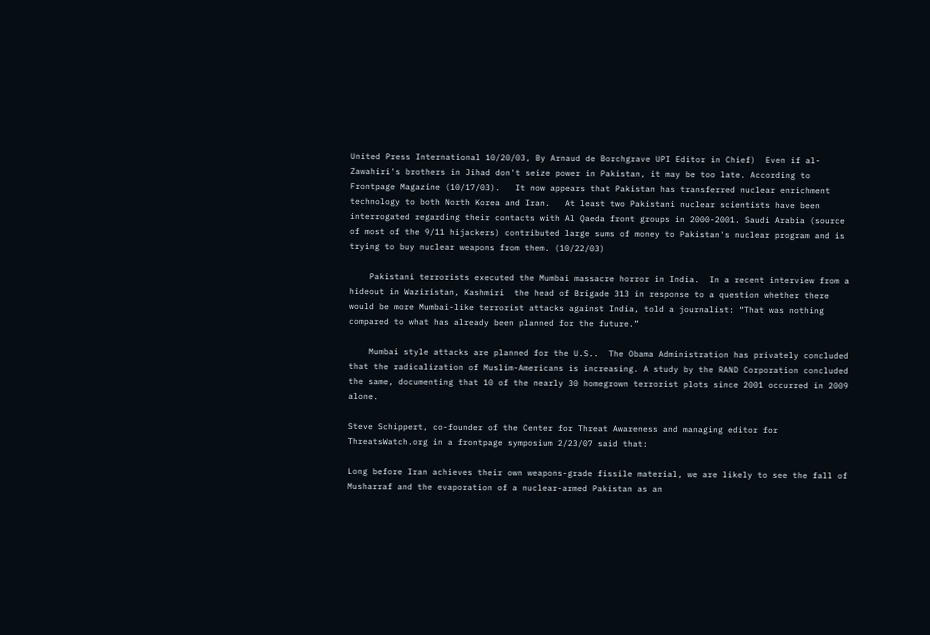United Press International 10/20/03, By Arnaud de Borchgrave UPI Editor in Chief)  Even if al-Zawahiri's brothers in Jihad don't seize power in Pakistan, it may be too late. According to Frontpage Magazine (10/17/03).   It now appears that Pakistan has transferred nuclear enrichment technology to both North Korea and Iran.   At least two Pakistani nuclear scientists have been interrogated regarding their contacts with Al Qaeda front groups in 2000-2001. Saudi Arabia (source of most of the 9/11 hijackers) contributed large sums of money to Pakistan's nuclear program and is trying to buy nuclear weapons from them. (10/22/03)

    Pakistani terrorists executed the Mumbai massacre horror in India.  In a recent interview from a hideout in Waziristan, Kashmiri  the head of Brigade 313 in response to a question whether there would be more Mumbai-like terrorist attacks against India, told a journalist: “That was nothing compared to what has already been planned for the future.”

    Mumbai style attacks are planned for the U.S..  The Obama Administration has privately concluded that the radicalization of Muslim-Americans is increasing. A study by the RAND Corporation concluded the same, documenting that 10 of the nearly 30 homegrown terrorist plots since 2001 occurred in 2009 alone.

Steve Schippert, co-founder of the Center for Threat Awareness and managing editor for ThreatsWatch.org in a frontpage symposium 2/23/07 said that:

Long before Iran achieves their own weapons-grade fissile material, we are likely to see the fall of Musharraf and the evaporation of a nuclear-armed Pakistan as an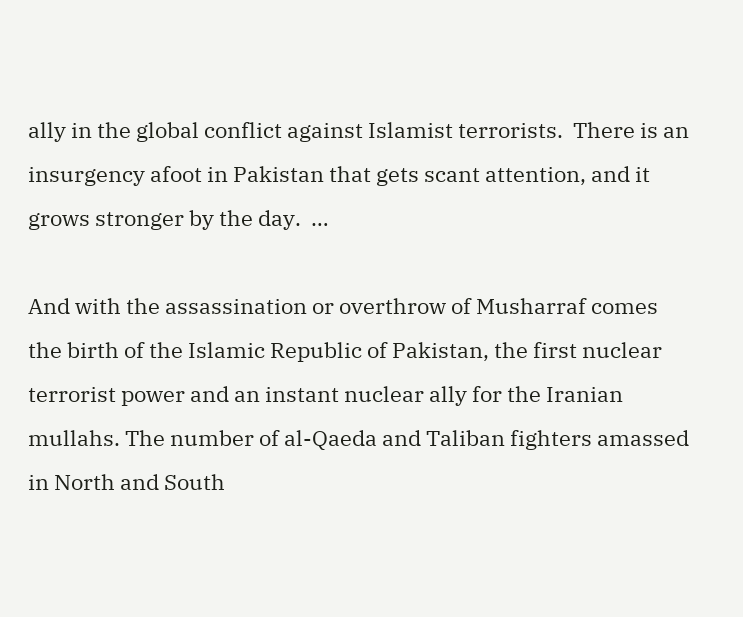ally in the global conflict against Islamist terrorists.  There is an insurgency afoot in Pakistan that gets scant attention, and it grows stronger by the day.  …

And with the assassination or overthrow of Musharraf comes the birth of the Islamic Republic of Pakistan, the first nuclear terrorist power and an instant nuclear ally for the Iranian mullahs. The number of al-Qaeda and Taliban fighters amassed in North and South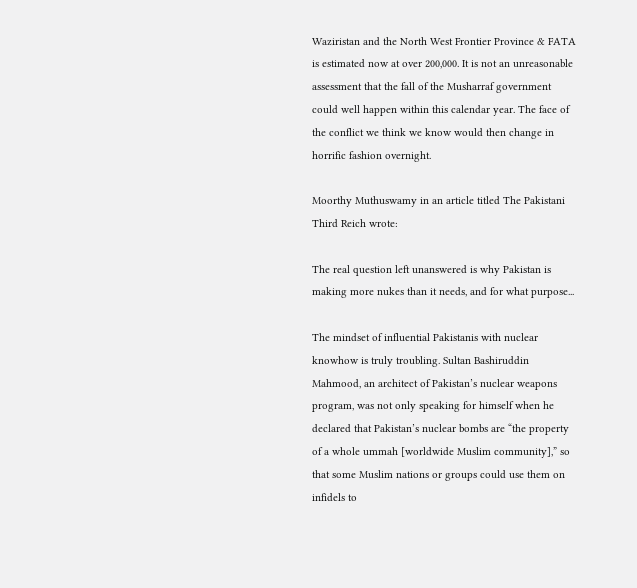Waziristan and the North West Frontier Province & FATA is estimated now at over 200,000. It is not an unreasonable assessment that the fall of the Musharraf government could well happen within this calendar year. The face of the conflict we think we know would then change in horrific fashion overnight.

Moorthy Muthuswamy in an article titled The Pakistani Third Reich wrote:

The real question left unanswered is why Pakistan is making more nukes than it needs, and for what purpose...

The mindset of influential Pakistanis with nuclear knowhow is truly troubling. Sultan Bashiruddin Mahmood, an architect of Pakistan’s nuclear weapons program, was not only speaking for himself when he declared that Pakistan’s nuclear bombs are “the property of a whole ummah [worldwide Muslim community],” so that some Muslim nations or groups could use them on infidels to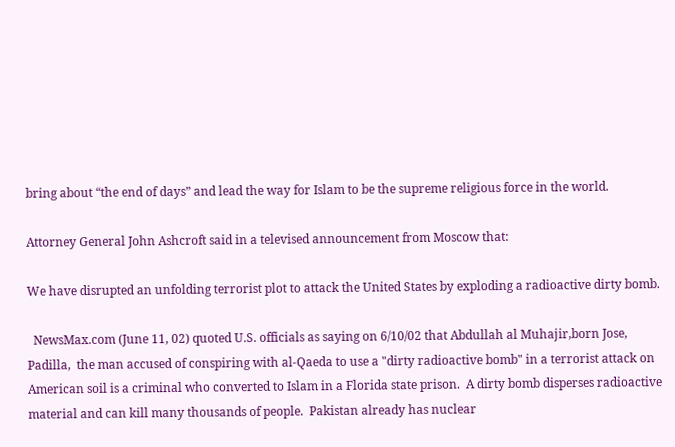bring about “the end of days” and lead the way for Islam to be the supreme religious force in the world.

Attorney General John Ashcroft said in a televised announcement from Moscow that:

We have disrupted an unfolding terrorist plot to attack the United States by exploding a radioactive dirty bomb.

  NewsMax.com (June 11, 02) quoted U.S. officials as saying on 6/10/02 that Abdullah al Muhajir,born Jose, Padilla,  the man accused of conspiring with al-Qaeda to use a "dirty radioactive bomb" in a terrorist attack on American soil is a criminal who converted to Islam in a Florida state prison.  A dirty bomb disperses radioactive material and can kill many thousands of people.  Pakistan already has nuclear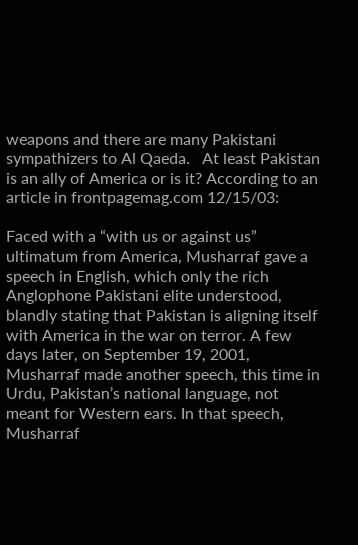weapons and there are many Pakistani sympathizers to Al Qaeda.   At least Pakistan is an ally of America or is it? According to an article in frontpagemag.com 12/15/03:

Faced with a “with us or against us” ultimatum from America, Musharraf gave a speech in English, which only the rich Anglophone Pakistani elite understood, blandly stating that Pakistan is aligning itself with America in the war on terror. A few days later, on September 19, 2001, Musharraf made another speech, this time in Urdu, Pakistan’s national language, not meant for Western ears. In that speech, Musharraf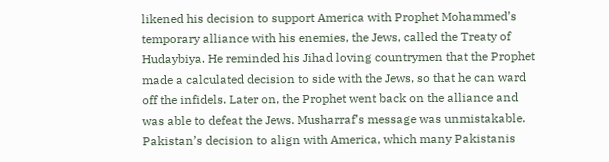likened his decision to support America with Prophet Mohammed’s temporary alliance with his enemies, the Jews, called the Treaty of Hudaybiya. He reminded his Jihad loving countrymen that the Prophet made a calculated decision to side with the Jews, so that he can ward off the infidels. Later on, the Prophet went back on the alliance and was able to defeat the Jews. Musharraf’s message was unmistakable. Pakistan’s decision to align with America, which many Pakistanis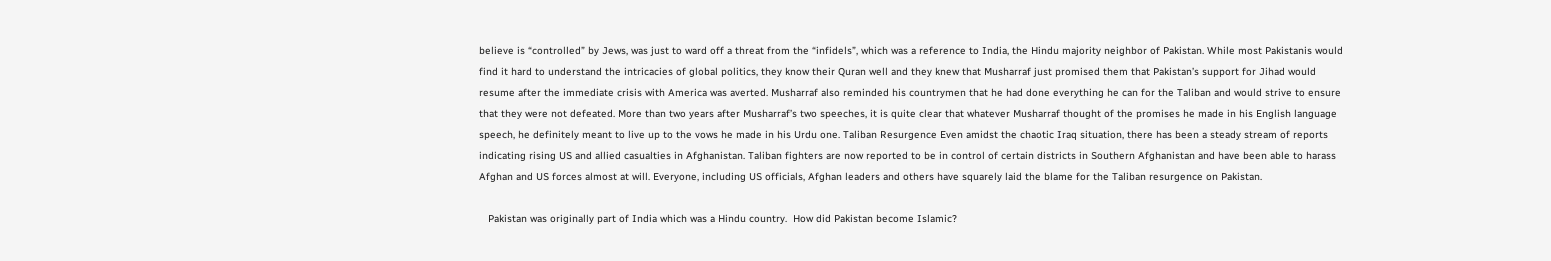believe is “controlled” by Jews, was just to ward off a threat from the “infidels”, which was a reference to India, the Hindu majority neighbor of Pakistan. While most Pakistanis would find it hard to understand the intricacies of global politics, they know their Quran well and they knew that Musharraf just promised them that Pakistan’s support for Jihad would resume after the immediate crisis with America was averted. Musharraf also reminded his countrymen that he had done everything he can for the Taliban and would strive to ensure that they were not defeated. More than two years after Musharraf’s two speeches, it is quite clear that whatever Musharraf thought of the promises he made in his English language speech, he definitely meant to live up to the vows he made in his Urdu one. Taliban Resurgence Even amidst the chaotic Iraq situation, there has been a steady stream of reports indicating rising US and allied casualties in Afghanistan. Taliban fighters are now reported to be in control of certain districts in Southern Afghanistan and have been able to harass Afghan and US forces almost at will. Everyone, including US officials, Afghan leaders and others have squarely laid the blame for the Taliban resurgence on Pakistan.

   Pakistan was originally part of India which was a Hindu country.  How did Pakistan become Islamic?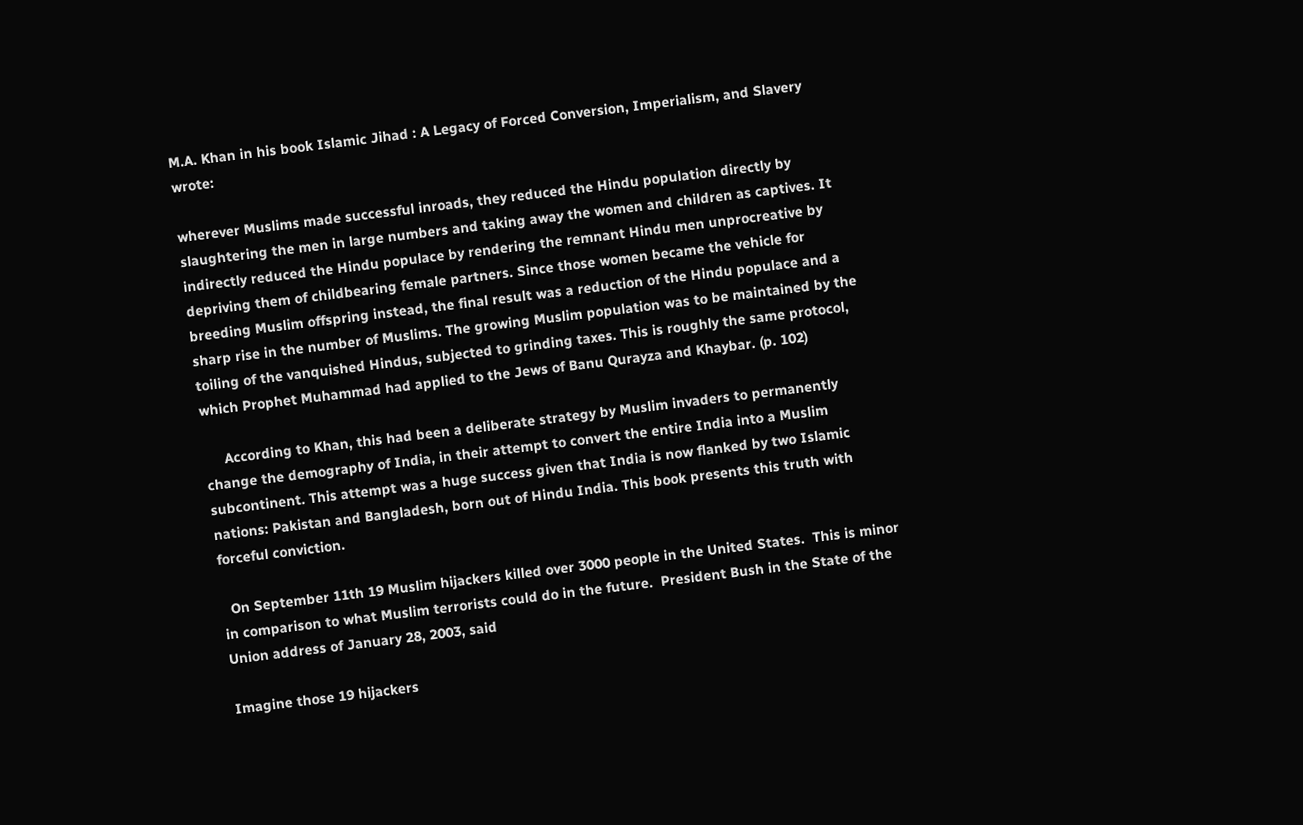M.A. Khan in his book Islamic Jihad : A Legacy of Forced Conversion, Imperialism, and Slavery wrote:

wherever Muslims made successful inroads, they reduced the Hindu population directly by slaughtering the men in large numbers and taking away the women and children as captives. It indirectly reduced the Hindu populace by rendering the remnant Hindu men unprocreative by depriving them of childbearing female partners. Since those women became the vehicle for breeding Muslim offspring instead, the final result was a reduction of the Hindu populace and a sharp rise in the number of Muslims. The growing Muslim population was to be maintained by the toiling of the vanquished Hindus, subjected to grinding taxes. This is roughly the same protocol, which Prophet Muhammad had applied to the Jews of Banu Qurayza and Khaybar. (p. 102)

     According to Khan, this had been a deliberate strategy by Muslim invaders to permanently change the demography of India, in their attempt to convert the entire India into a Muslim subcontinent. This attempt was a huge success given that India is now flanked by two Islamic nations: Pakistan and Bangladesh, born out of Hindu India. This book presents this truth with forceful conviction.

  On September 11th 19 Muslim hijackers killed over 3000 people in the United States.  This is minor in comparison to what Muslim terrorists could do in the future.  President Bush in the State of the Union address of January 28, 2003, said

Imagine those 19 hijackers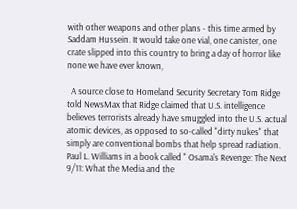with other weapons and other plans - this time armed by Saddam Hussein. It would take one vial, one canister, one crate slipped into this country to bring a day of horror like none we have ever known,

  A source close to Homeland Security Secretary Tom Ridge told NewsMax that Ridge claimed that U.S. intelligence believes terrorists already have smuggled into the U.S. actual atomic devices, as opposed to so-called "dirty nukes" that simply are conventional bombs that help spread radiation.  Paul L. Williams in a book called " Osama's Revenge: The Next 9/11: What the Media and the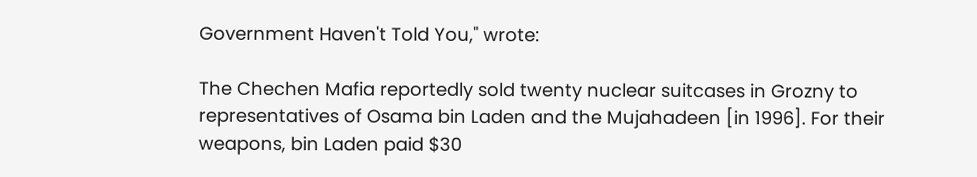Government Haven't Told You," wrote:

The Chechen Mafia reportedly sold twenty nuclear suitcases in Grozny to representatives of Osama bin Laden and the Mujahadeen [in 1996]. For their weapons, bin Laden paid $30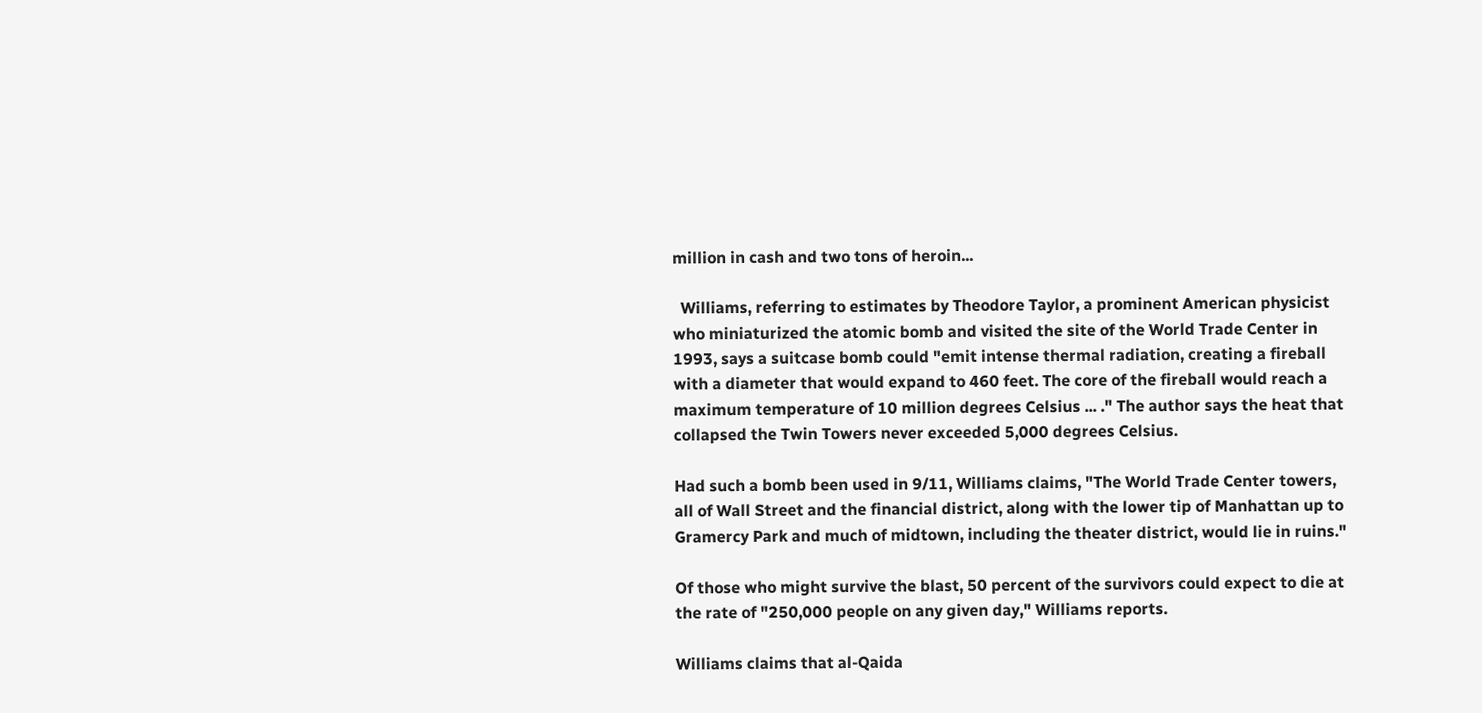million in cash and two tons of heroin...

  Williams, referring to estimates by Theodore Taylor, a prominent American physicist who miniaturized the atomic bomb and visited the site of the World Trade Center in 1993, says a suitcase bomb could "emit intense thermal radiation, creating a fireball with a diameter that would expand to 460 feet. The core of the fireball would reach a maximum temperature of 10 million degrees Celsius ... ." The author says the heat that collapsed the Twin Towers never exceeded 5,000 degrees Celsius.

Had such a bomb been used in 9/11, Williams claims, "The World Trade Center towers, all of Wall Street and the financial district, along with the lower tip of Manhattan up to Gramercy Park and much of midtown, including the theater district, would lie in ruins."

Of those who might survive the blast, 50 percent of the survivors could expect to die at the rate of "250,000 people on any given day," Williams reports.

Williams claims that al-Qaida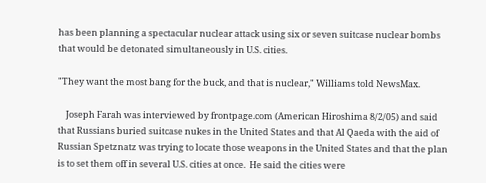has been planning a spectacular nuclear attack using six or seven suitcase nuclear bombs that would be detonated simultaneously in U.S. cities.

"They want the most bang for the buck, and that is nuclear," Williams told NewsMax.

    Joseph Farah was interviewed by frontpage.com (American Hiroshima 8/2/05) and said that Russians buried suitcase nukes in the United States and that Al Qaeda with the aid of Russian Spetznatz was trying to locate those weapons in the United States and that the plan is to set them off in several U.S. cities at once.  He said the cities were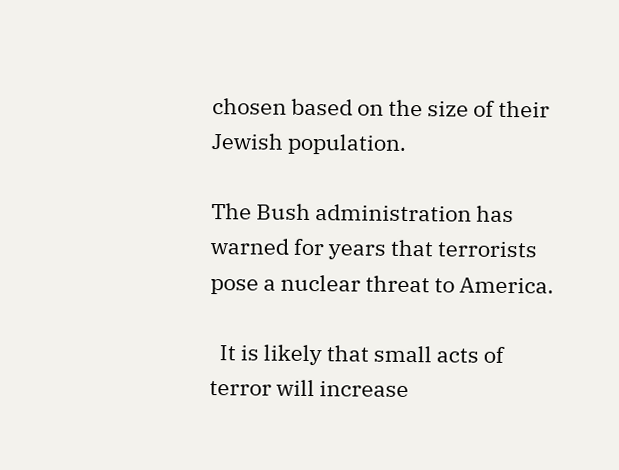chosen based on the size of their Jewish population.

The Bush administration has warned for years that terrorists pose a nuclear threat to America.

  It is likely that small acts of terror will increase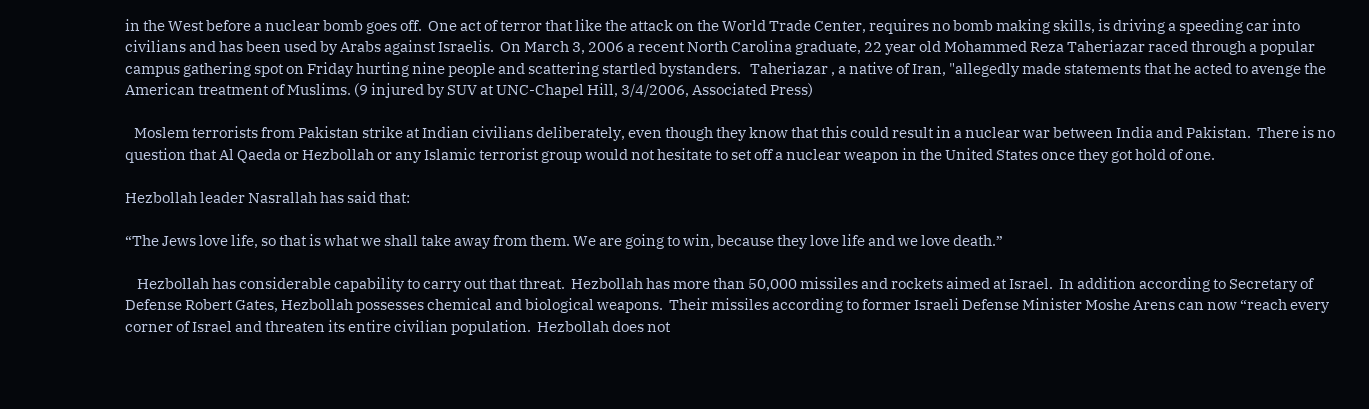in the West before a nuclear bomb goes off.  One act of terror that like the attack on the World Trade Center, requires no bomb making skills, is driving a speeding car into civilians and has been used by Arabs against Israelis.  On March 3, 2006 a recent North Carolina graduate, 22 year old Mohammed Reza Taheriazar raced through a popular campus gathering spot on Friday hurting nine people and scattering startled bystanders.   Taheriazar , a native of Iran, "allegedly made statements that he acted to avenge the American treatment of Muslims. (9 injured by SUV at UNC-Chapel Hill, 3/4/2006, Associated Press)

   Moslem terrorists from Pakistan strike at Indian civilians deliberately, even though they know that this could result in a nuclear war between India and Pakistan.  There is no question that Al Qaeda or Hezbollah or any Islamic terrorist group would not hesitate to set off a nuclear weapon in the United States once they got hold of one.

Hezbollah leader Nasrallah has said that:

“The Jews love life, so that is what we shall take away from them. We are going to win, because they love life and we love death.”

    Hezbollah has considerable capability to carry out that threat.  Hezbollah has more than 50,000 missiles and rockets aimed at Israel.  In addition according to Secretary of Defense Robert Gates, Hezbollah possesses chemical and biological weapons.  Their missiles according to former Israeli Defense Minister Moshe Arens can now “reach every corner of Israel and threaten its entire civilian population.  Hezbollah does not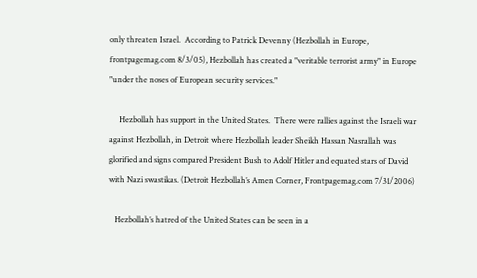only threaten Israel.  According to Patrick Devenny (Hezbollah in Europe, frontpagemag.com 8/3/05), Hezbollah has created a "veritable terrorist army" in Europe "under the noses of European security services."

     Hezbollah has support in the United States.  There were rallies against the Israeli war against Hezbollah, in Detroit where Hezbollah leader Sheikh Hassan Nasrallah was glorified and signs compared President Bush to Adolf Hitler and equated stars of David with Nazi swastikas. (Detroit Hezbollah’s Amen Corner, Frontpagemag.com 7/31/2006)

   Hezbollah’s hatred of the United States can be seen in a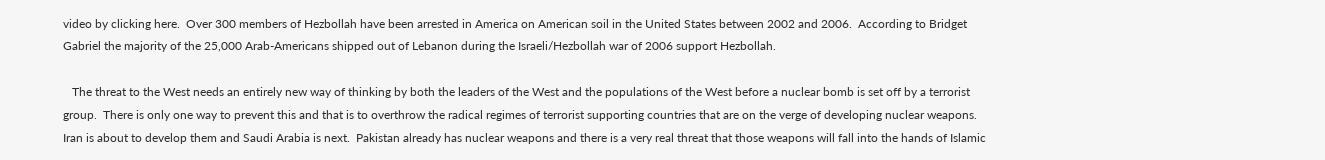video by clicking here.  Over 300 members of Hezbollah have been arrested in America on American soil in the United States between 2002 and 2006.  According to Bridget Gabriel the majority of the 25,000 Arab-Americans shipped out of Lebanon during the Israeli/Hezbollah war of 2006 support Hezbollah.

   The threat to the West needs an entirely new way of thinking by both the leaders of the West and the populations of the West before a nuclear bomb is set off by a terrorist group.  There is only one way to prevent this and that is to overthrow the radical regimes of terrorist supporting countries that are on the verge of developing nuclear weapons.  Iran is about to develop them and Saudi Arabia is next.  Pakistan already has nuclear weapons and there is a very real threat that those weapons will fall into the hands of Islamic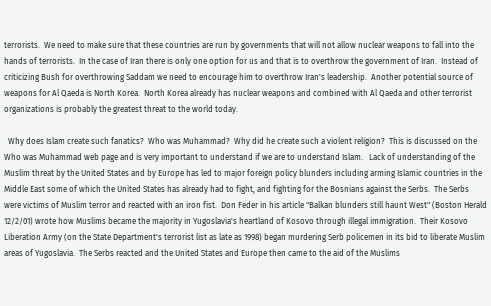terrorists.  We need to make sure that these countries are run by governments that will not allow nuclear weapons to fall into the hands of terrorists.  In the case of Iran there is only one option for us and that is to overthrow the government of Iran.  Instead of criticizing Bush for overthrowing Saddam we need to encourage him to overthrow Iran's leadership.  Another potential source of weapons for Al Qaeda is North Korea.  North Korea already has nuclear weapons and combined with Al Qaeda and other terrorist organizations is probably the greatest threat to the world today.

  Why does Islam create such fanatics?  Who was Muhammad?  Why did he create such a violent religion?  This is discussed on the Who was Muhammad web page and is very important to understand if we are to understand Islam.   Lack of understanding of the Muslim threat by the United States and by Europe has led to major foreign policy blunders including arming Islamic countries in the Middle East some of which the United States has already had to fight, and fighting for the Bosnians against the Serbs.  The Serbs were victims of Muslim terror and reacted with an iron fist.  Don Feder in his article "Balkan blunders still haunt West" (Boston Herald 12/2/01) wrote how Muslims became the majority in Yugoslavia's heartland of Kosovo through illegal immigration.  Their Kosovo Liberation Army (on the State Department's terrorist list as late as 1998) began murdering Serb policemen in its bid to liberate Muslim areas of Yugoslavia.  The Serbs reacted and the United States and Europe then came to the aid of the Muslims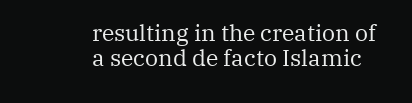resulting in the creation of a second de facto Islamic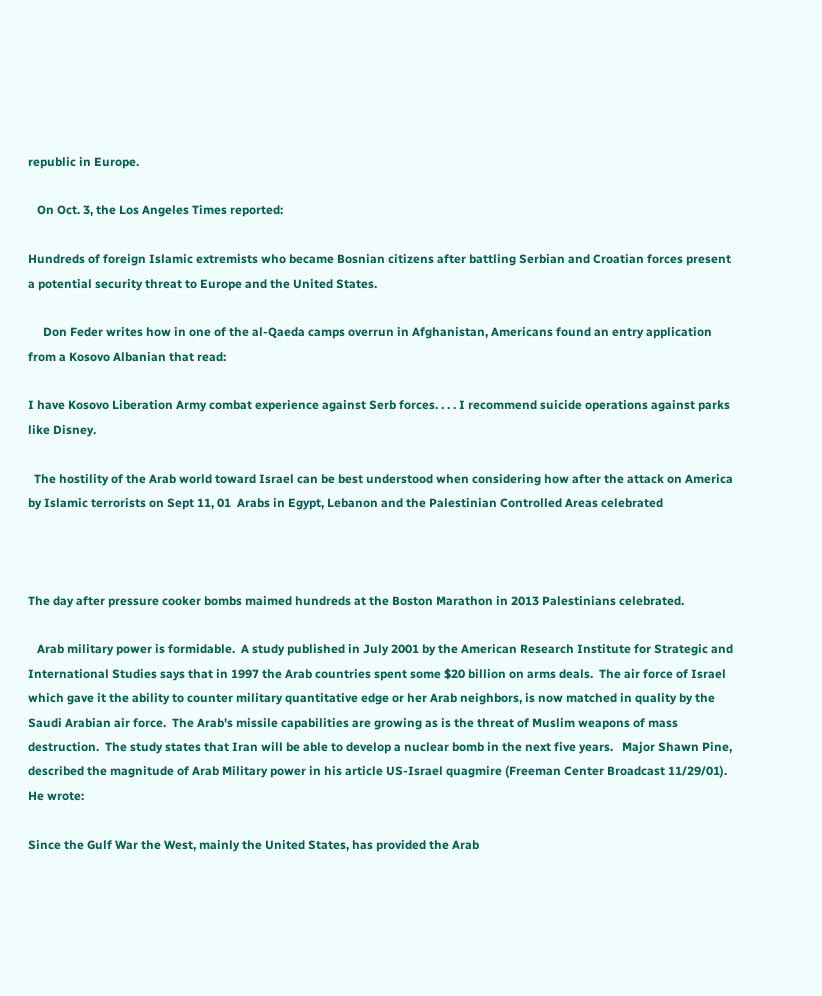republic in Europe.

   On Oct. 3, the Los Angeles Times reported:

Hundreds of foreign Islamic extremists who became Bosnian citizens after battling Serbian and Croatian forces present a potential security threat to Europe and the United States.

     Don Feder writes how in one of the al-Qaeda camps overrun in Afghanistan, Americans found an entry application from a Kosovo Albanian that read:

I have Kosovo Liberation Army combat experience against Serb forces. . . . I recommend suicide operations against parks like Disney.

  The hostility of the Arab world toward Israel can be best understood when considering how after the attack on America by Islamic terrorists on Sept 11, 01  Arabs in Egypt, Lebanon and the Palestinian Controlled Areas celebrated



The day after pressure cooker bombs maimed hundreds at the Boston Marathon in 2013 Palestinians celebrated.

   Arab military power is formidable.  A study published in July 2001 by the American Research Institute for Strategic and International Studies says that in 1997 the Arab countries spent some $20 billion on arms deals.  The air force of Israel which gave it the ability to counter military quantitative edge or her Arab neighbors, is now matched in quality by the Saudi Arabian air force.  The Arab's missile capabilities are growing as is the threat of Muslim weapons of mass destruction.  The study states that Iran will be able to develop a nuclear bomb in the next five years.   Major Shawn Pine, described the magnitude of Arab Military power in his article US-Israel quagmire (Freeman Center Broadcast 11/29/01).  He wrote:

Since the Gulf War the West, mainly the United States, has provided the Arab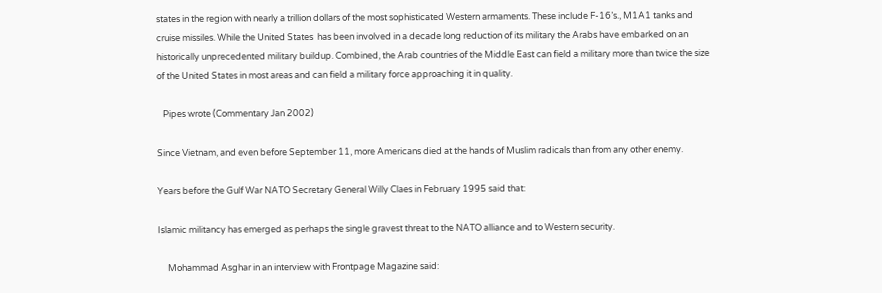states in the region with nearly a trillion dollars of the most sophisticated Western armaments. These include F-16’s., M1A1 tanks and cruise missiles. While the United States  has been involved in a decade long reduction of its military the Arabs have embarked on an historically unprecedented military buildup. Combined, the Arab countries of the Middle East can field a military more than twice the size of the United States in most areas and can field a military force approaching it in quality.

   Pipes wrote (Commentary Jan 2002)

Since Vietnam, and even before September 11, more Americans died at the hands of Muslim radicals than from any other enemy.

Years before the Gulf War NATO Secretary General Willy Claes in February 1995 said that:

Islamic militancy has emerged as perhaps the single gravest threat to the NATO alliance and to Western security.

     Mohammad Asghar in an interview with Frontpage Magazine said: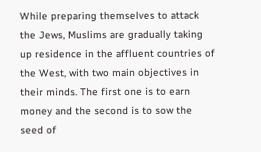While preparing themselves to attack the Jews, Muslims are gradually taking up residence in the affluent countries of the West, with two main objectives in their minds. The first one is to earn money and the second is to sow the seed of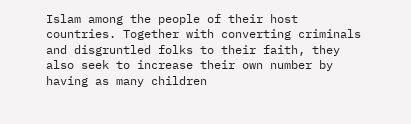Islam among the people of their host countries. Together with converting criminals and disgruntled folks to their faith, they also seek to increase their own number by having as many children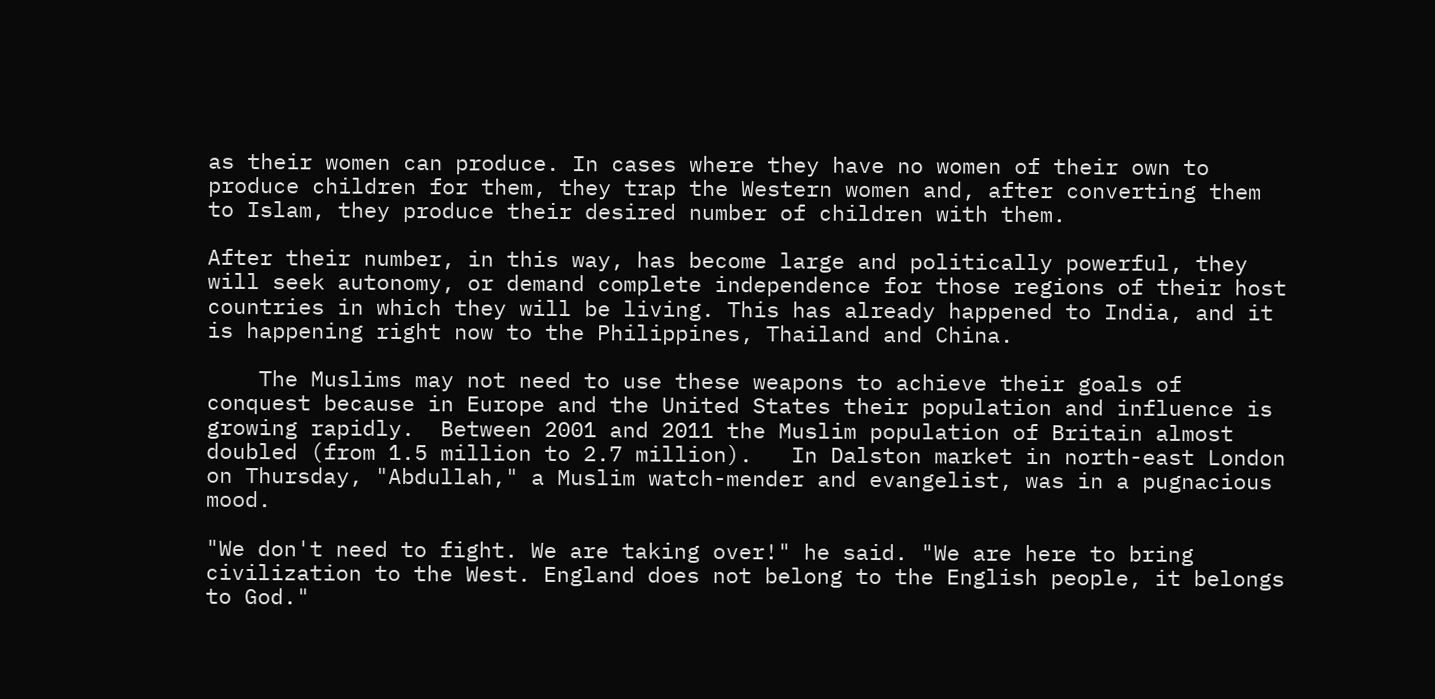as their women can produce. In cases where they have no women of their own to produce children for them, they trap the Western women and, after converting them to Islam, they produce their desired number of children with them.

After their number, in this way, has become large and politically powerful, they will seek autonomy, or demand complete independence for those regions of their host countries in which they will be living. This has already happened to India, and it is happening right now to the Philippines, Thailand and China.

    The Muslims may not need to use these weapons to achieve their goals of conquest because in Europe and the United States their population and influence is growing rapidly.  Between 2001 and 2011 the Muslim population of Britain almost doubled (from 1.5 million to 2.7 million).   In Dalston market in north-east London on Thursday, "Abdullah," a Muslim watch-mender and evangelist, was in a pugnacious mood.

"We don't need to fight. We are taking over!" he said. "We are here to bring civilization to the West. England does not belong to the English people, it belongs to God."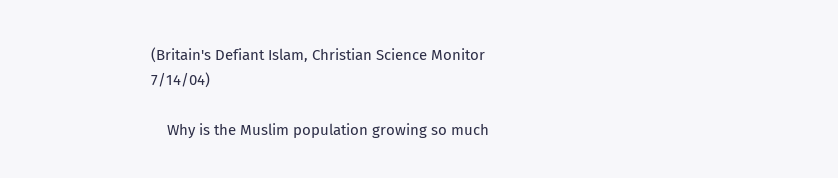(Britain's Defiant Islam, Christian Science Monitor 7/14/04)

    Why is the Muslim population growing so much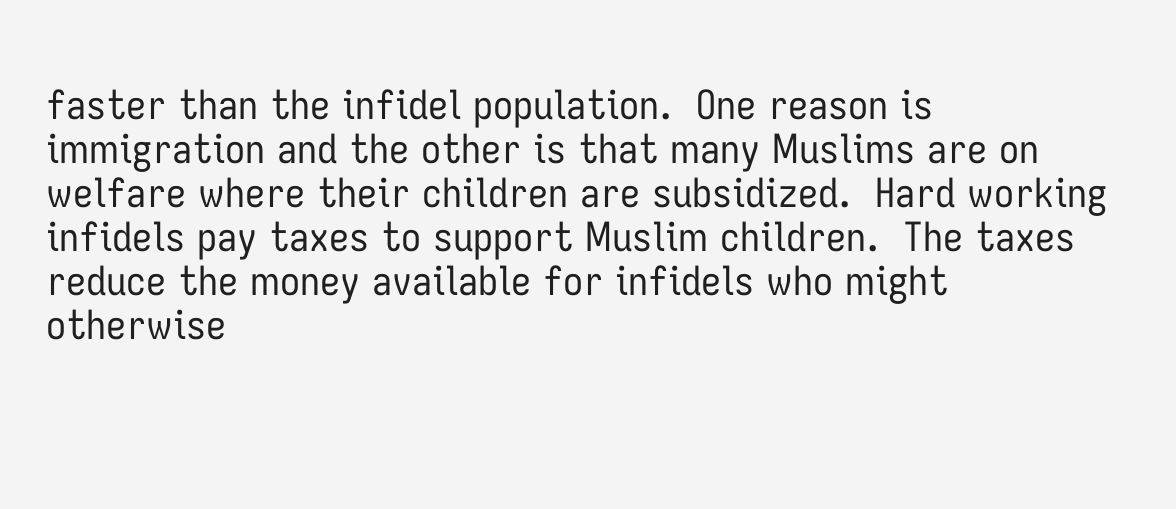faster than the infidel population.  One reason is immigration and the other is that many Muslims are on welfare where their children are subsidized.  Hard working infidels pay taxes to support Muslim children.  The taxes reduce the money available for infidels who might otherwise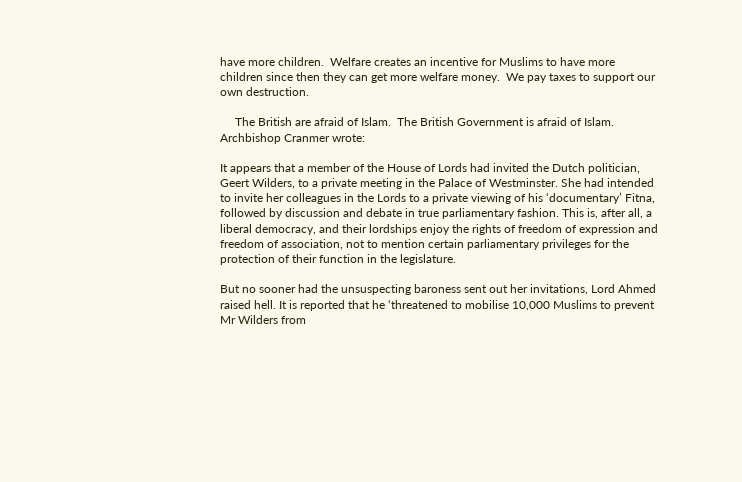have more children.  Welfare creates an incentive for Muslims to have more children since then they can get more welfare money.  We pay taxes to support our own destruction.

     The British are afraid of Islam.  The British Government is afraid of Islam.  Archbishop Cranmer wrote:

It appears that a member of the House of Lords had invited the Dutch politician, Geert Wilders, to a private meeting in the Palace of Westminster. She had intended to invite her colleagues in the Lords to a private viewing of his ‘documentary’ Fitna, followed by discussion and debate in true parliamentary fashion. This is, after all, a liberal democracy, and their lordships enjoy the rights of freedom of expression and freedom of association, not to mention certain parliamentary privileges for the protection of their function in the legislature.

But no sooner had the unsuspecting baroness sent out her invitations, Lord Ahmed raised hell. It is reported that he ‘threatened to mobilise 10,000 Muslims to prevent Mr Wilders from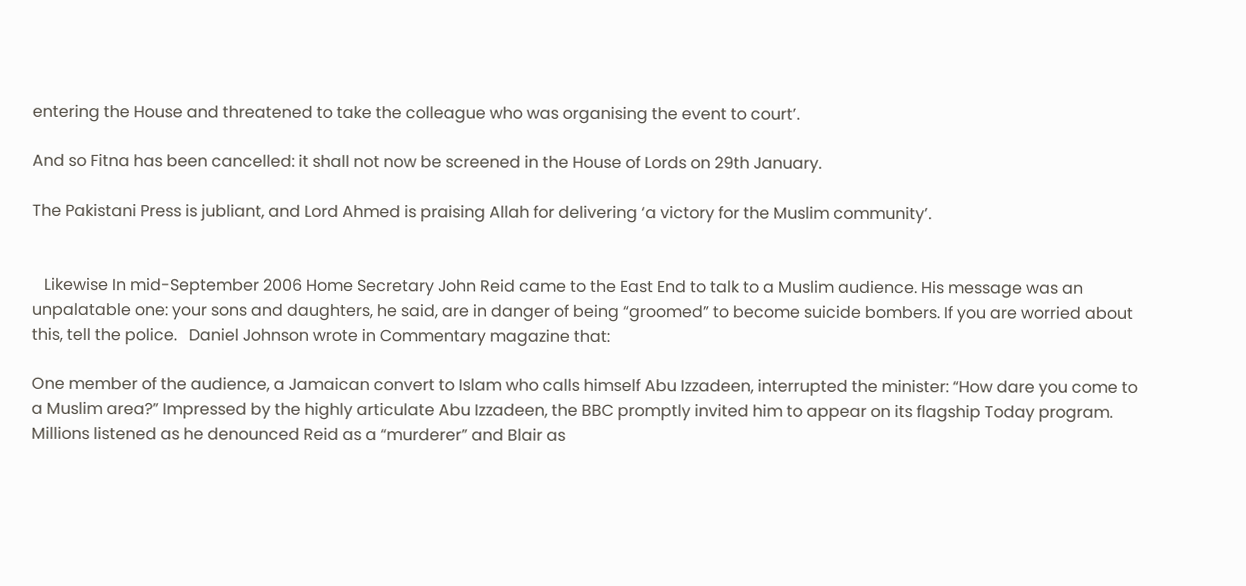entering the House and threatened to take the colleague who was organising the event to court’.

And so Fitna has been cancelled: it shall not now be screened in the House of Lords on 29th January.

The Pakistani Press is jubliant, and Lord Ahmed is praising Allah for delivering ‘a victory for the Muslim community’.


   Likewise In mid-September 2006 Home Secretary John Reid came to the East End to talk to a Muslim audience. His message was an unpalatable one: your sons and daughters, he said, are in danger of being “groomed” to become suicide bombers. If you are worried about this, tell the police.   Daniel Johnson wrote in Commentary magazine that:

One member of the audience, a Jamaican convert to Islam who calls himself Abu Izzadeen, interrupted the minister: “How dare you come to a Muslim area?” Impressed by the highly articulate Abu Izzadeen, the BBC promptly invited him to appear on its flagship Today program. Millions listened as he denounced Reid as a “murderer” and Blair as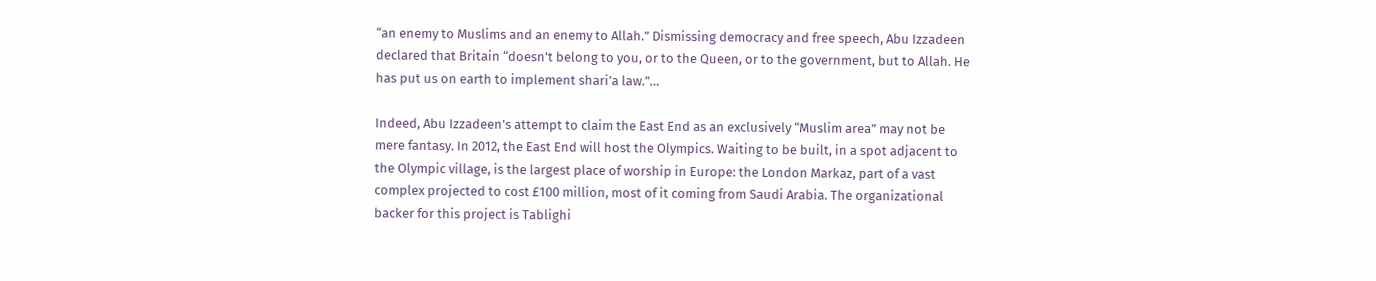“an enemy to Muslims and an enemy to Allah.” Dismissing democracy and free speech, Abu Izzadeen declared that Britain “doesn’t belong to you, or to the Queen, or to the government, but to Allah. He has put us on earth to implement shari’a law.”…

Indeed, Abu Izzadeen’s attempt to claim the East End as an exclusively “Muslim area” may not be mere fantasy. In 2012, the East End will host the Olympics. Waiting to be built, in a spot adjacent to the Olympic village, is the largest place of worship in Europe: the London Markaz, part of a vast complex projected to cost £100 million, most of it coming from Saudi Arabia. The organizational backer for this project is Tablighi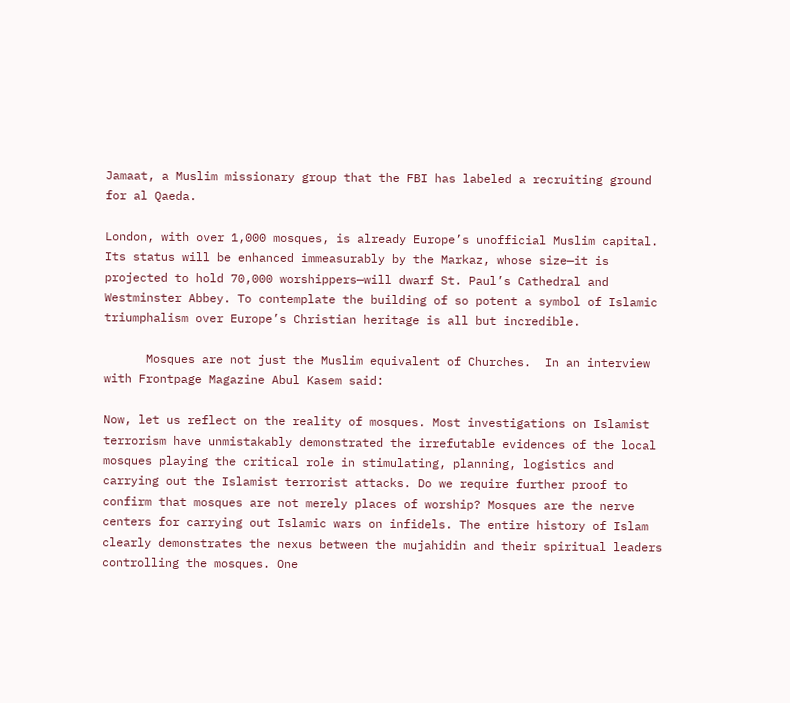Jamaat, a Muslim missionary group that the FBI has labeled a recruiting ground for al Qaeda.

London, with over 1,000 mosques, is already Europe’s unofficial Muslim capital. Its status will be enhanced immeasurably by the Markaz, whose size—it is projected to hold 70,000 worshippers—will dwarf St. Paul’s Cathedral and Westminster Abbey. To contemplate the building of so potent a symbol of Islamic triumphalism over Europe’s Christian heritage is all but incredible.

      Mosques are not just the Muslim equivalent of Churches.  In an interview with Frontpage Magazine Abul Kasem said:

Now, let us reflect on the reality of mosques. Most investigations on Islamist terrorism have unmistakably demonstrated the irrefutable evidences of the local mosques playing the critical role in stimulating, planning, logistics and carrying out the Islamist terrorist attacks. Do we require further proof to confirm that mosques are not merely places of worship? Mosques are the nerve centers for carrying out Islamic wars on infidels. The entire history of Islam clearly demonstrates the nexus between the mujahidin and their spiritual leaders controlling the mosques. One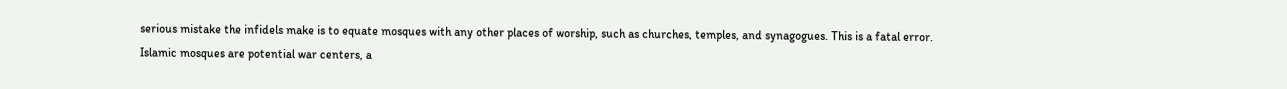serious mistake the infidels make is to equate mosques with any other places of worship, such as churches, temples, and synagogues. This is a fatal error. Islamic mosques are potential war centers, a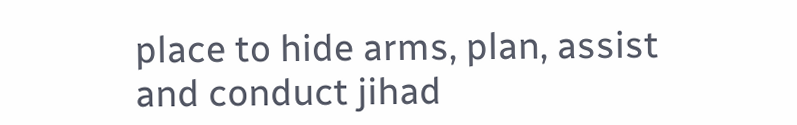place to hide arms, plan, assist and conduct jihad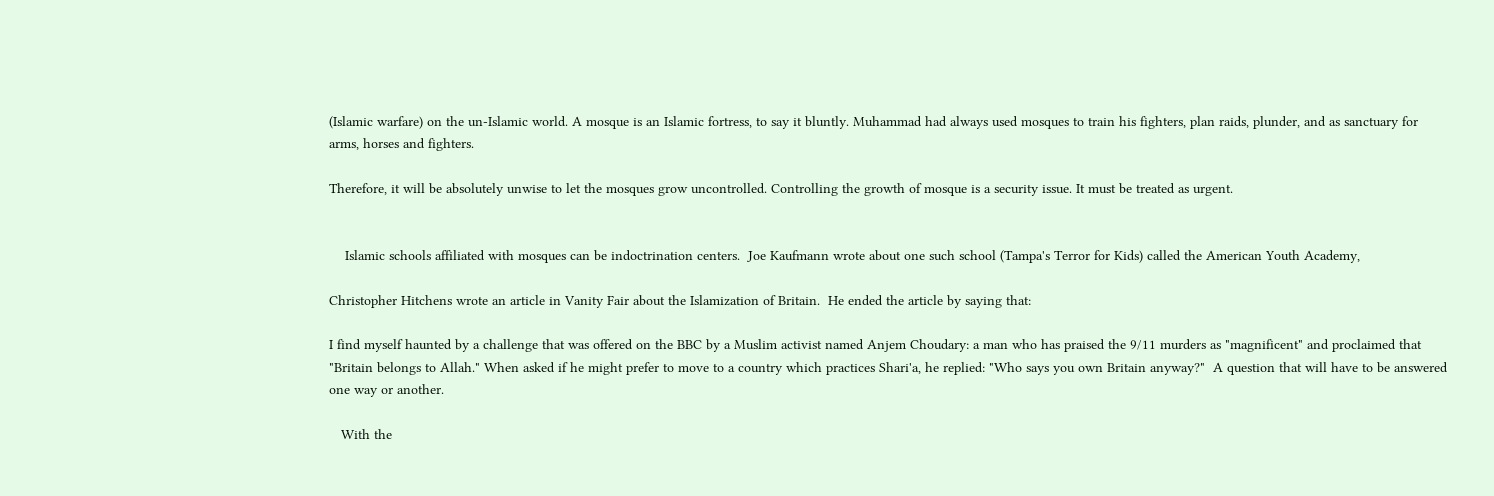(Islamic warfare) on the un-Islamic world. A mosque is an Islamic fortress, to say it bluntly. Muhammad had always used mosques to train his fighters, plan raids, plunder, and as sanctuary for arms, horses and fighters.

Therefore, it will be absolutely unwise to let the mosques grow uncontrolled. Controlling the growth of mosque is a security issue. It must be treated as urgent.


    Islamic schools affiliated with mosques can be indoctrination centers.  Joe Kaufmann wrote about one such school (Tampa's Terror for Kids) called the American Youth Academy,

Christopher Hitchens wrote an article in Vanity Fair about the Islamization of Britain.  He ended the article by saying that:

I find myself haunted by a challenge that was offered on the BBC by a Muslim activist named Anjem Choudary: a man who has praised the 9/11 murders as "magnificent" and proclaimed that "Britain belongs to Allah." When asked if he might prefer to move to a country which practices Shari'a, he replied: "Who says you own Britain anyway?"  A question that will have to be answered one way or another.

   With the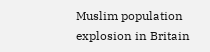Muslim population explosion in Britain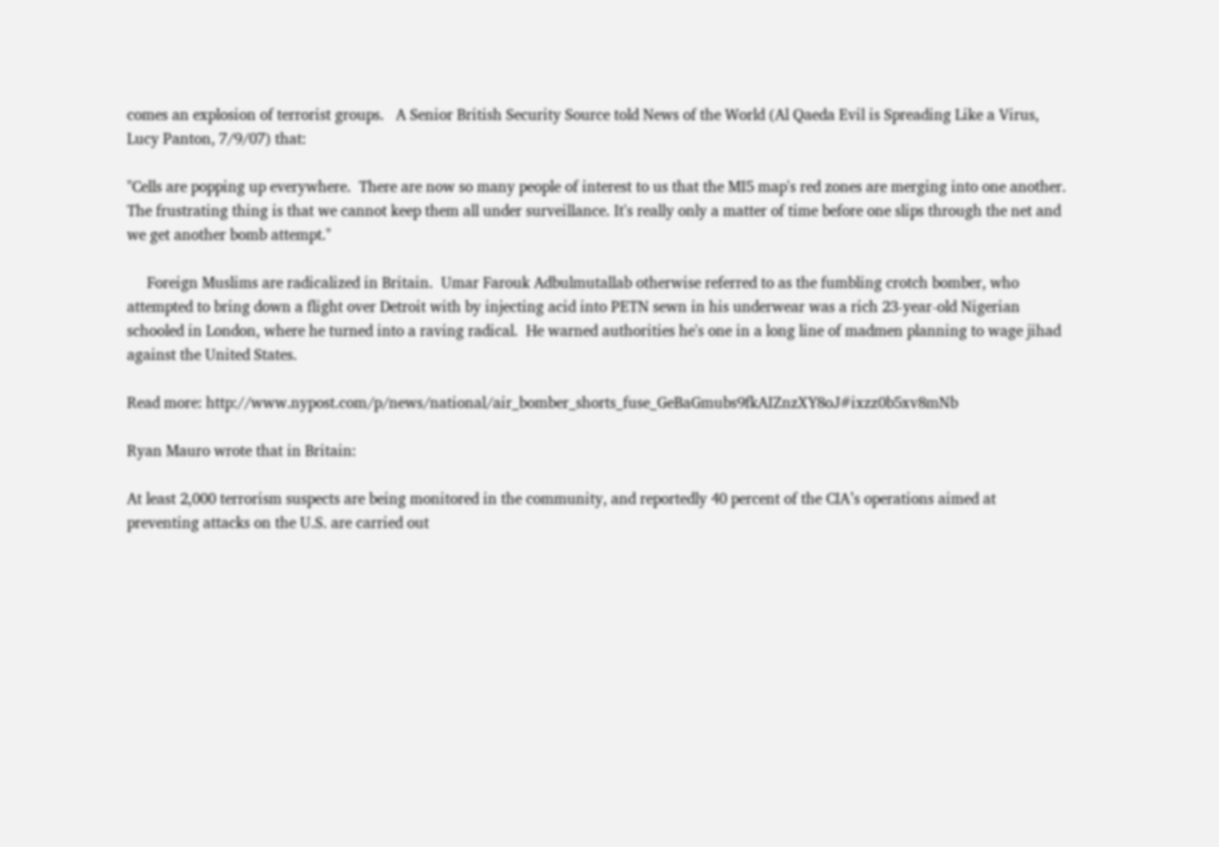comes an explosion of terrorist groups.   A Senior British Security Source told News of the World (Al Qaeda Evil is Spreading Like a Virus, Lucy Panton, 7/9/07) that:

"Cells are popping up everywhere.  There are now so many people of interest to us that the MI5 map's red zones are merging into one another.  The frustrating thing is that we cannot keep them all under surveillance. It's really only a matter of time before one slips through the net and we get another bomb attempt."

     Foreign Muslims are radicalized in Britain.  Umar Farouk Adbulmutallab otherwise referred to as the fumbling crotch bomber, who attempted to bring down a flight over Detroit with by injecting acid into PETN sewn in his underwear was a rich 23-year-old Nigerian schooled in London, where he turned into a raving radical.  He warned authorities he's one in a long line of madmen planning to wage jihad against the United States.

Read more: http://www.nypost.com/p/news/national/air_bomber_shorts_fuse_GeBaGmubs9fkAIZnzXY8oJ#ixzz0b5xv8mNb

Ryan Mauro wrote that in Britain:

At least 2,000 terrorism suspects are being monitored in the community, and reportedly 40 percent of the CIA’s operations aimed at preventing attacks on the U.S. are carried out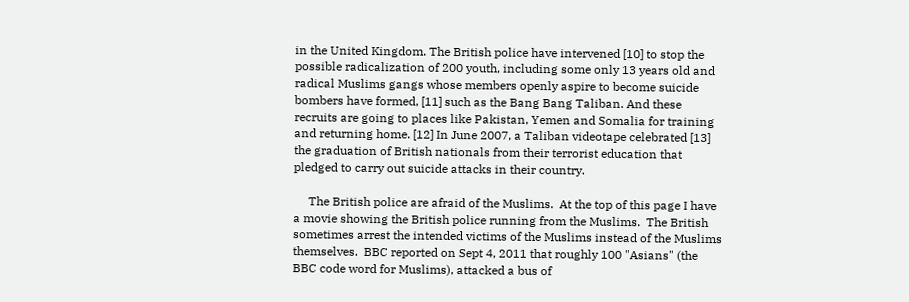in the United Kingdom. The British police have intervened [10] to stop the possible radicalization of 200 youth, including some only 13 years old and radical Muslims gangs whose members openly aspire to become suicide bombers have formed, [11] such as the Bang Bang Taliban. And these recruits are going to places like Pakistan, Yemen and Somalia for training and returning home. [12] In June 2007, a Taliban videotape celebrated [13] the graduation of British nationals from their terrorist education that pledged to carry out suicide attacks in their country.

     The British police are afraid of the Muslims.  At the top of this page I have a movie showing the British police running from the Muslims.  The British sometimes arrest the intended victims of the Muslims instead of the Muslims themselves.  BBC reported on Sept 4, 2011 that roughly 100 "Asians" (the BBC code word for Muslims), attacked a bus of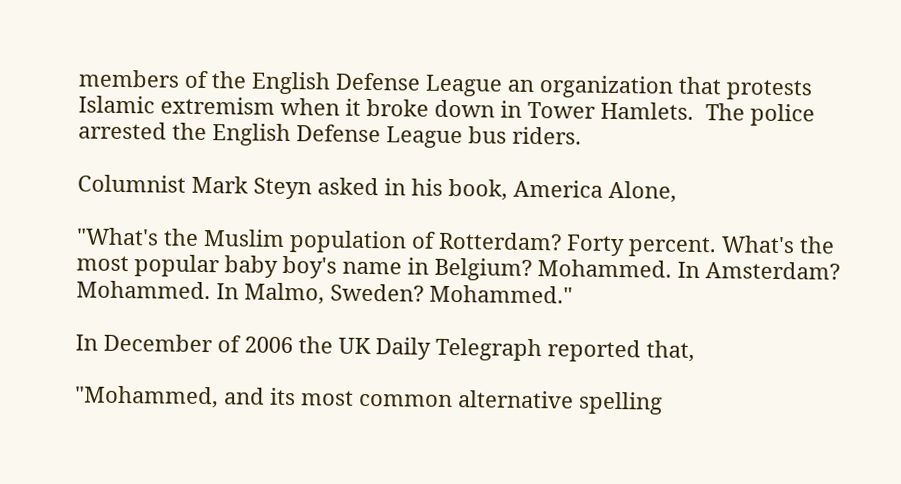members of the English Defense League an organization that protests Islamic extremism when it broke down in Tower Hamlets.  The police arrested the English Defense League bus riders.

Columnist Mark Steyn asked in his book, America Alone,

"What's the Muslim population of Rotterdam? Forty percent. What's the most popular baby boy's name in Belgium? Mohammed. In Amsterdam? Mohammed. In Malmo, Sweden? Mohammed."

In December of 2006 the UK Daily Telegraph reported that,

"Mohammed, and its most common alternative spelling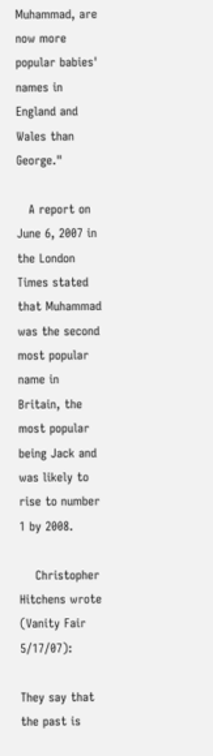Muhammad, are now more popular babies' names in England and Wales than George."

   A report on June 6, 2007 in the London Times stated that Muhammad was the second most popular name in Britain, the most popular being Jack and was likely to rise to number 1 by 2008.

    Christopher Hitchens wrote (Vanity Fair 5/17/07):

They say that the past is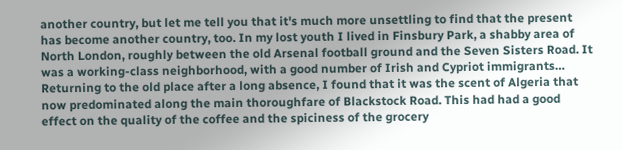another country, but let me tell you that it's much more unsettling to find that the present has become another country, too. In my lost youth I lived in Finsbury Park, a shabby area of North London, roughly between the old Arsenal football ground and the Seven Sisters Road. It was a working-class neighborhood, with a good number of Irish and Cypriot immigrants…  Returning to the old place after a long absence, I found that it was the scent of Algeria that now predominated along the main thoroughfare of Blackstock Road. This had had a good effect on the quality of the coffee and the spiciness of the grocery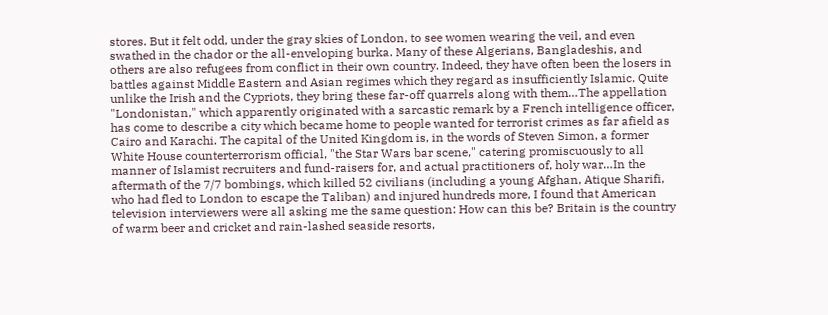stores. But it felt odd, under the gray skies of London, to see women wearing the veil, and even swathed in the chador or the all-enveloping burka. Many of these Algerians, Bangladeshis, and others are also refugees from conflict in their own country. Indeed, they have often been the losers in battles against Middle Eastern and Asian regimes which they regard as insufficiently Islamic. Quite unlike the Irish and the Cypriots, they bring these far-off quarrels along with them…The appellation "Londonistan," which apparently originated with a sarcastic remark by a French intelligence officer, has come to describe a city which became home to people wanted for terrorist crimes as far afield as Cairo and Karachi. The capital of the United Kingdom is, in the words of Steven Simon, a former White House counterterrorism official, "the Star Wars bar scene," catering promiscuously to all manner of Islamist recruiters and fund-raisers for, and actual practitioners of, holy war…In the aftermath of the 7/7 bombings, which killed 52 civilians (including a young Afghan, Atique Sharifi, who had fled to London to escape the Taliban) and injured hundreds more, I found that American television interviewers were all asking me the same question: How can this be? Britain is the country of warm beer and cricket and rain-lashed seaside resorts,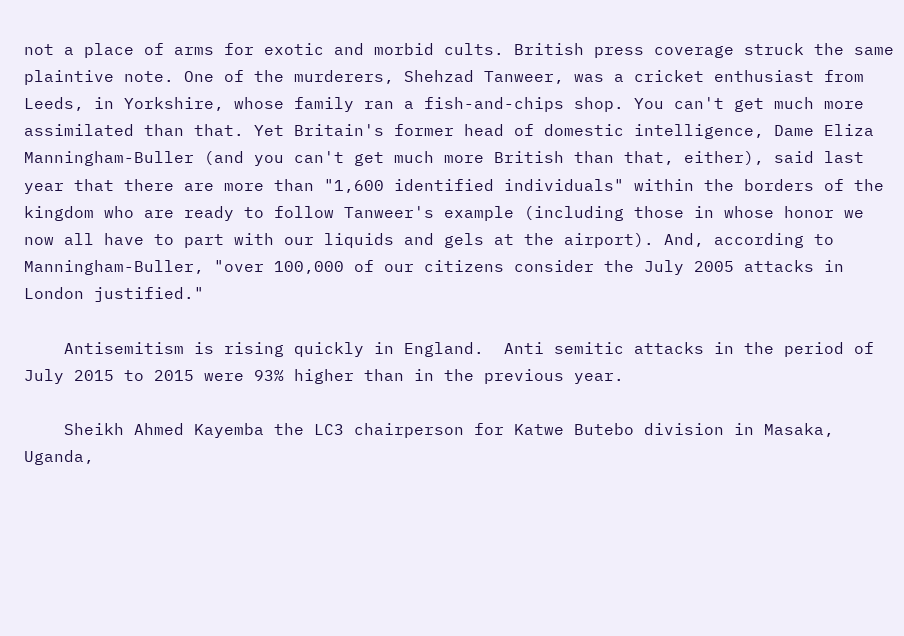not a place of arms for exotic and morbid cults. British press coverage struck the same plaintive note. One of the murderers, Shehzad Tanweer, was a cricket enthusiast from Leeds, in Yorkshire, whose family ran a fish-and-chips shop. You can't get much more assimilated than that. Yet Britain's former head of domestic intelligence, Dame Eliza Manningham-Buller (and you can't get much more British than that, either), said last year that there are more than "1,600 identified individuals" within the borders of the kingdom who are ready to follow Tanweer's example (including those in whose honor we now all have to part with our liquids and gels at the airport). And, according to Manningham-Buller, "over 100,000 of our citizens consider the July 2005 attacks in London justified."

    Antisemitism is rising quickly in England.  Anti semitic attacks in the period of July 2015 to 2015 were 93% higher than in the previous year.

    Sheikh Ahmed Kayemba the LC3 chairperson for Katwe Butebo division in Masaka, Uganda,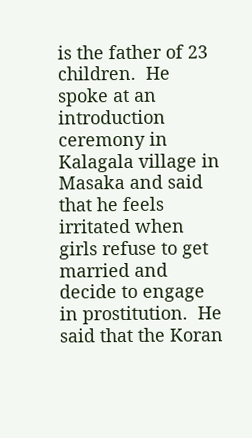is the father of 23 children.  He spoke at an introduction ceremony in Kalagala village in Masaka and said that he feels irritated when girls refuse to get married and decide to engage in prostitution.  He said that the Koran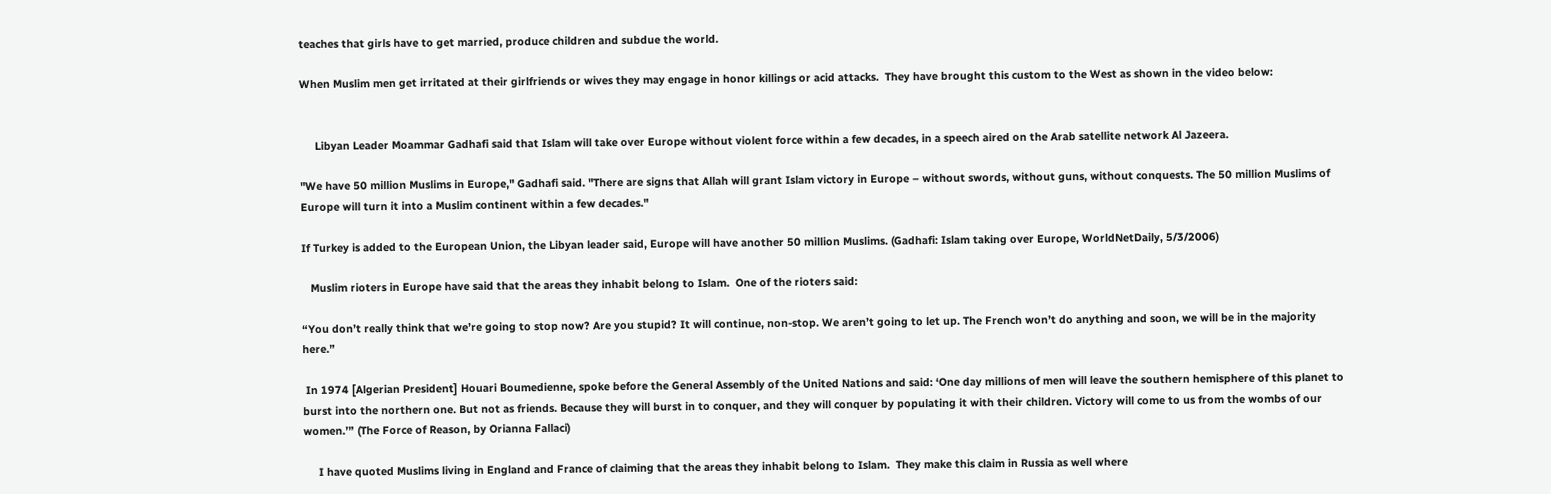teaches that girls have to get married, produce children and subdue the world.

When Muslim men get irritated at their girlfriends or wives they may engage in honor killings or acid attacks.  They have brought this custom to the West as shown in the video below:


     Libyan Leader Moammar Gadhafi said that Islam will take over Europe without violent force within a few decades, in a speech aired on the Arab satellite network Al Jazeera.

"We have 50 million Muslims in Europe," Gadhafi said. "There are signs that Allah will grant Islam victory in Europe – without swords, without guns, without conquests. The 50 million Muslims of Europe will turn it into a Muslim continent within a few decades."

If Turkey is added to the European Union, the Libyan leader said, Europe will have another 50 million Muslims. (Gadhafi: Islam taking over Europe, WorldNetDaily, 5/3/2006)

   Muslim rioters in Europe have said that the areas they inhabit belong to Islam.  One of the rioters said:

“You don’t really think that we’re going to stop now? Are you stupid? It will continue, non-stop. We aren’t going to let up. The French won’t do anything and soon, we will be in the majority here.”

 In 1974 [Algerian President] Houari Boumedienne, spoke before the General Assembly of the United Nations and said: ‘One day millions of men will leave the southern hemisphere of this planet to burst into the northern one. But not as friends. Because they will burst in to conquer, and they will conquer by populating it with their children. Victory will come to us from the wombs of our women.’” (The Force of Reason, by Orianna Fallaci)

     I have quoted Muslims living in England and France of claiming that the areas they inhabit belong to Islam.  They make this claim in Russia as well where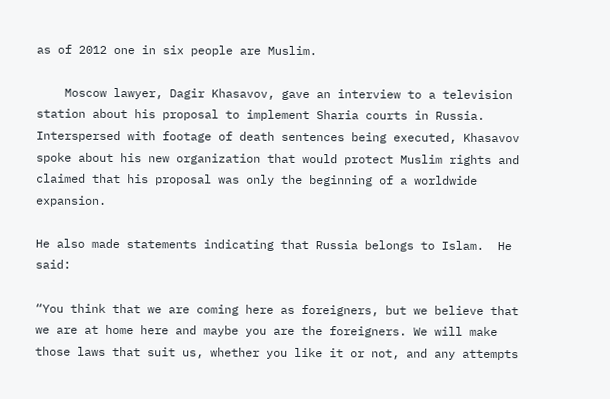as of 2012 one in six people are Muslim.

    Moscow lawyer, Dagir Khasavov, gave an interview to a television station about his proposal to implement Sharia courts in Russia. Interspersed with footage of death sentences being executed, Khasavov spoke about his new organization that would protect Muslim rights and claimed that his proposal was only the beginning of a worldwide expansion.

He also made statements indicating that Russia belongs to Islam.  He said:

“You think that we are coming here as foreigners, but we believe that we are at home here and maybe you are the foreigners. We will make those laws that suit us, whether you like it or not, and any attempts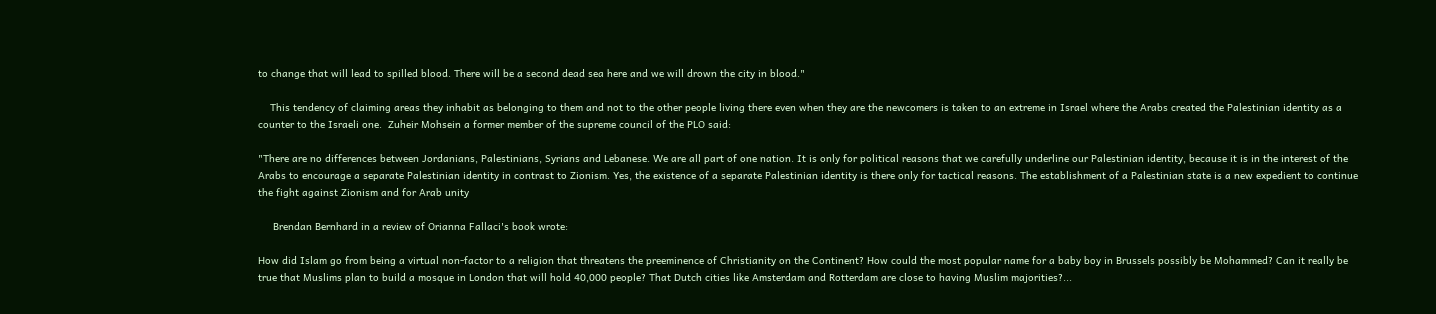to change that will lead to spilled blood. There will be a second dead sea here and we will drown the city in blood."

    This tendency of claiming areas they inhabit as belonging to them and not to the other people living there even when they are the newcomers is taken to an extreme in Israel where the Arabs created the Palestinian identity as a counter to the Israeli one.  Zuheir Mohsein a former member of the supreme council of the PLO said:

"There are no differences between Jordanians, Palestinians, Syrians and Lebanese. We are all part of one nation. It is only for political reasons that we carefully underline our Palestinian identity, because it is in the interest of the Arabs to encourage a separate Palestinian identity in contrast to Zionism. Yes, the existence of a separate Palestinian identity is there only for tactical reasons. The establishment of a Palestinian state is a new expedient to continue the fight against Zionism and for Arab unity

     Brendan Bernhard in a review of Orianna Fallaci's book wrote:

How did Islam go from being a virtual non-factor to a religion that threatens the preeminence of Christianity on the Continent? How could the most popular name for a baby boy in Brussels possibly be Mohammed? Can it really be true that Muslims plan to build a mosque in London that will hold 40,000 people? That Dutch cities like Amsterdam and Rotterdam are close to having Muslim majorities?...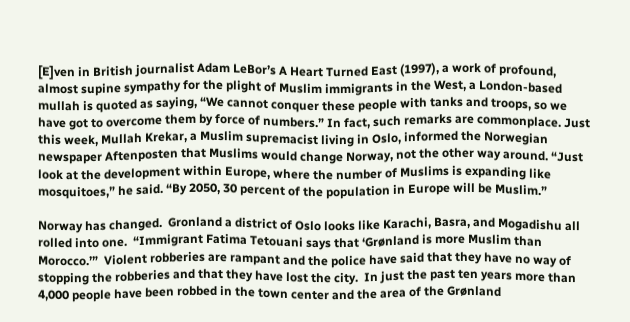[E]ven in British journalist Adam LeBor’s A Heart Turned East (1997), a work of profound, almost supine sympathy for the plight of Muslim immigrants in the West, a London-based mullah is quoted as saying, “We cannot conquer these people with tanks and troops, so we have got to overcome them by force of numbers.” In fact, such remarks are commonplace. Just this week, Mullah Krekar, a Muslim supremacist living in Oslo, informed the Norwegian newspaper Aftenposten that Muslims would change Norway, not the other way around. “Just look at the development within Europe, where the number of Muslims is expanding like mosquitoes,” he said. “By 2050, 30 percent of the population in Europe will be Muslim.”

Norway has changed.  Gronland a district of Oslo looks like Karachi, Basra, and Mogadishu all rolled into one.  “Immigrant Fatima Tetouani says that ‘Grønland is more Muslim than Morocco.’”  Violent robberies are rampant and the police have said that they have no way of stopping the robberies and that they have lost the city.  In just the past ten years more than 4,000 people have been robbed in the town center and the area of the Grønland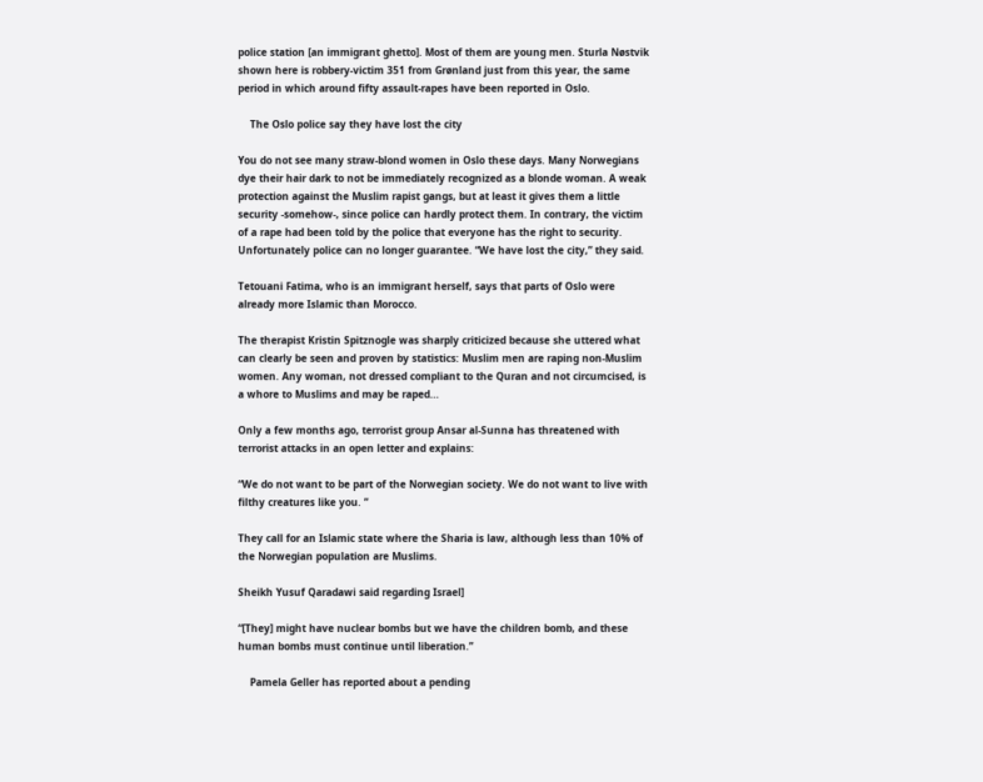police station [an immigrant ghetto]. Most of them are young men. Sturla Nøstvik shown here is robbery-victim 351 from Grønland just from this year, the same period in which around fifty assault-rapes have been reported in Oslo.

    The Oslo police say they have lost the city

You do not see many straw-blond women in Oslo these days. Many Norwegians dye their hair dark to not be immediately recognized as a blonde woman. A weak protection against the Muslim rapist gangs, but at least it gives them a little security -somehow-, since police can hardly protect them. In contrary, the victim of a rape had been told by the police that everyone has the right to security. Unfortunately police can no longer guarantee. “We have lost the city,” they said.

Tetouani Fatima, who is an immigrant herself, says that parts of Oslo were already more Islamic than Morocco.

The therapist Kristin Spitznogle was sharply criticized because she uttered what can clearly be seen and proven by statistics: Muslim men are raping non-Muslim women. Any woman, not dressed compliant to the Quran and not circumcised, is a whore to Muslims and may be raped...

Only a few months ago, terrorist group Ansar al-Sunna has threatened with terrorist attacks in an open letter and explains:

“We do not want to be part of the Norwegian society. We do not want to live with filthy creatures like you. ”

They call for an Islamic state where the Sharia is law, although less than 10% of the Norwegian population are Muslims.

Sheikh Yusuf Qaradawi said regarding Israel]

“[They] might have nuclear bombs but we have the children bomb, and these human bombs must continue until liberation.”

    Pamela Geller has reported about a pending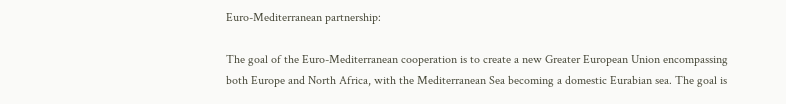Euro-Mediterranean partnership:

The goal of the Euro-Mediterranean cooperation is to create a new Greater European Union encompassing both Europe and North Africa, with the Mediterranean Sea becoming a domestic Eurabian sea. The goal is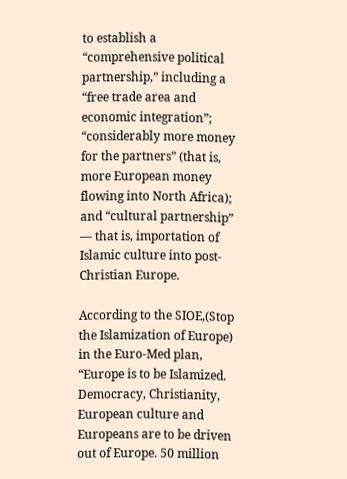to establish a “comprehensive political partnership,” including a “free trade area and economic integration”; “considerably more money for the partners” (that is, more European money flowing into North Africa); and “cultural partnership” — that is, importation of Islamic culture into post-Christian Europe.

According to the SIOE,(Stop the Islamization of Europe) in the Euro-Med plan, “Europe is to be Islamized. Democracy, Christianity, European culture and Europeans are to be driven out of Europe. 50 million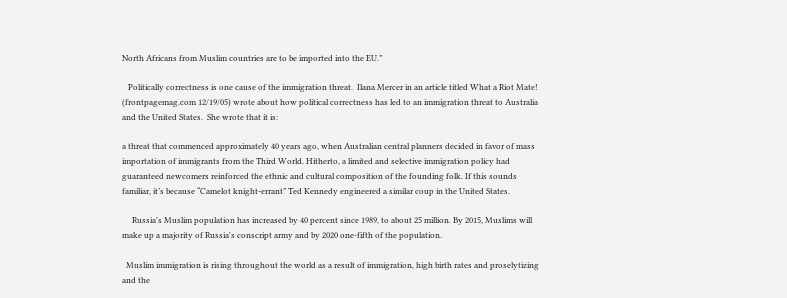North Africans from Muslim countries are to be imported into the EU.”

   Politically correctness is one cause of the immigration threat.  Ilana Mercer in an article titled What a Riot Mate! (frontpagemag.com 12/19/05) wrote about how political correctness has led to an immigration threat to Australia and the United States.  She wrote that it is:

a threat that commenced approximately 40 years ago, when Australian central planners decided in favor of mass importation of immigrants from the Third World. Hitherto, a limited and selective immigration policy had guaranteed newcomers reinforced the ethnic and cultural composition of the founding folk. If this sounds familiar, it’s because “Camelot knight-errant” Ted Kennedy engineered a similar coup in the United States.

     Russia's Muslim population has increased by 40 percent since 1989, to about 25 million. By 2015, Muslims will make up a majority of Russia's conscript army and by 2020 one-fifth of the population.

  Muslim immigration is rising throughout the world as a result of immigration, high birth rates and proselytizing and the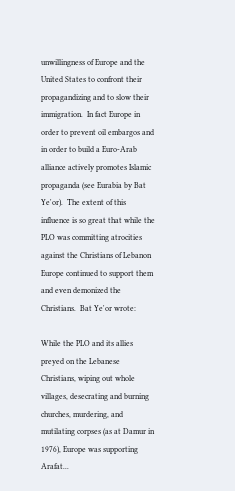unwillingness of Europe and the United States to confront their propagandizing and to slow their immigration.  In fact Europe in order to prevent oil embargos and in order to build a Euro-Arab alliance actively promotes Islamic propaganda (see Eurabia by Bat Ye'or).  The extent of this influence is so great that while the PLO was committing atrocities against the Christians of Lebanon Europe continued to support them and even demonized the Christians.  Bat Ye'or wrote:

While the PLO and its allies preyed on the Lebanese Christians, wiping out whole villages, desecrating and burning churches, murdering, and mutilating corpses (as at Damur in 1976), Europe was supporting Arafat...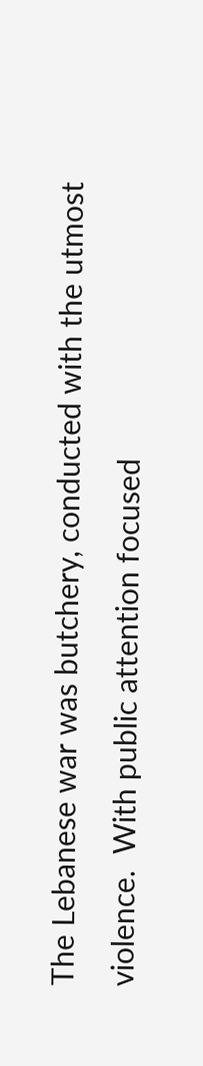The Lebanese war was butchery, conducted with the utmost violence.  With public attention focused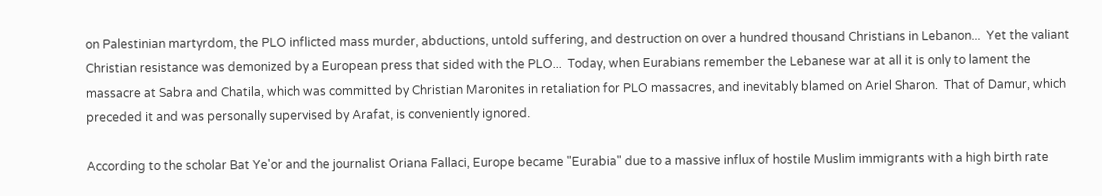on Palestinian martyrdom, the PLO inflicted mass murder, abductions, untold suffering, and destruction on over a hundred thousand Christians in Lebanon...  Yet the valiant Christian resistance was demonized by a European press that sided with the PLO...  Today, when Eurabians remember the Lebanese war at all it is only to lament the massacre at Sabra and Chatila, which was committed by Christian Maronites in retaliation for PLO massacres, and inevitably blamed on Ariel Sharon.  That of Damur, which preceded it and was personally supervised by Arafat, is conveniently ignored.

According to the scholar Bat Ye'or and the journalist Oriana Fallaci, Europe became "Eurabia" due to a massive influx of hostile Muslim immigrants with a high birth rate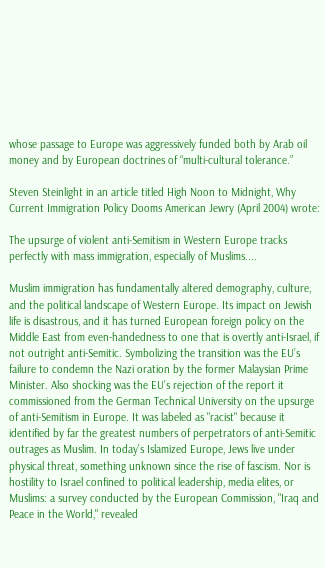whose passage to Europe was aggressively funded both by Arab oil money and by European doctrines of “multi-cultural tolerance.”

Steven Steinlight in an article titled High Noon to Midnight, Why Current Immigration Policy Dooms American Jewry (April 2004) wrote:

The upsurge of violent anti-Semitism in Western Europe tracks perfectly with mass immigration, especially of Muslims....

Muslim immigration has fundamentally altered demography, culture, and the political landscape of Western Europe. Its impact on Jewish life is disastrous, and it has turned European foreign policy on the Middle East from even-handedness to one that is overtly anti-Israel, if not outright anti-Semitic. Symbolizing the transition was the EU’s failure to condemn the Nazi oration by the former Malaysian Prime Minister. Also shocking was the EU’s rejection of the report it commissioned from the German Technical University on the upsurge of anti-Semitism in Europe. It was labeled as "racist" because it identified by far the greatest numbers of perpetrators of anti-Semitic outrages as Muslim. In today’s Islamized Europe, Jews live under physical threat, something unknown since the rise of fascism. Nor is hostility to Israel confined to political leadership, media elites, or Muslims: a survey conducted by the European Commission, "Iraq and Peace in the World," revealed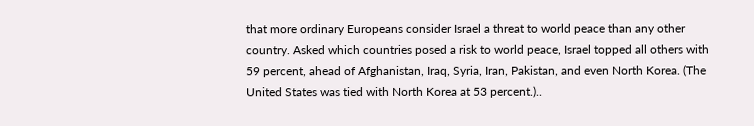that more ordinary Europeans consider Israel a threat to world peace than any other country. Asked which countries posed a risk to world peace, Israel topped all others with 59 percent, ahead of Afghanistan, Iraq, Syria, Iran, Pakistan, and even North Korea. (The United States was tied with North Korea at 53 percent.)..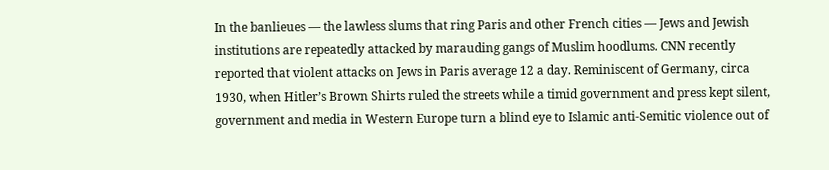In the banlieues — the lawless slums that ring Paris and other French cities — Jews and Jewish institutions are repeatedly attacked by marauding gangs of Muslim hoodlums. CNN recently reported that violent attacks on Jews in Paris average 12 a day. Reminiscent of Germany, circa 1930, when Hitler’s Brown Shirts ruled the streets while a timid government and press kept silent, government and media in Western Europe turn a blind eye to Islamic anti-Semitic violence out of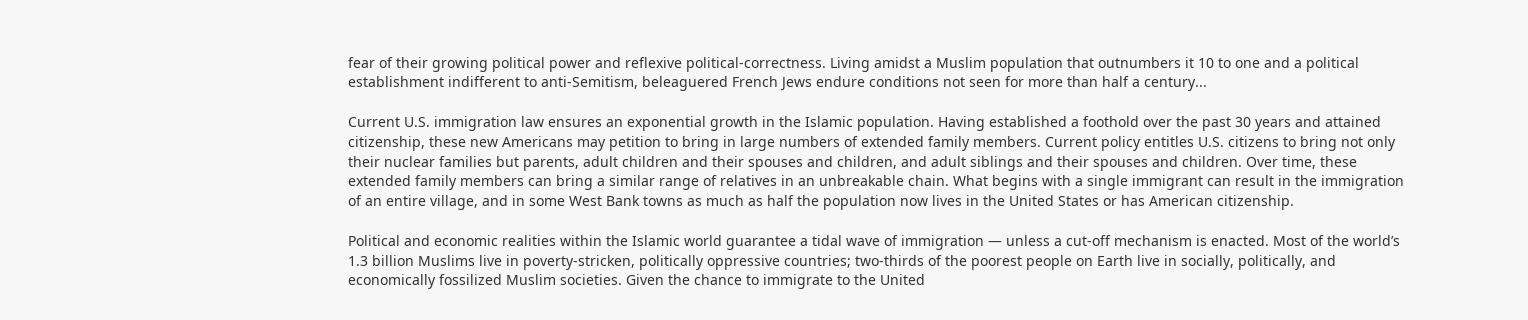fear of their growing political power and reflexive political-correctness. Living amidst a Muslim population that outnumbers it 10 to one and a political establishment indifferent to anti-Semitism, beleaguered French Jews endure conditions not seen for more than half a century...

Current U.S. immigration law ensures an exponential growth in the Islamic population. Having established a foothold over the past 30 years and attained citizenship, these new Americans may petition to bring in large numbers of extended family members. Current policy entitles U.S. citizens to bring not only their nuclear families but parents, adult children and their spouses and children, and adult siblings and their spouses and children. Over time, these extended family members can bring a similar range of relatives in an unbreakable chain. What begins with a single immigrant can result in the immigration of an entire village, and in some West Bank towns as much as half the population now lives in the United States or has American citizenship.

Political and economic realities within the Islamic world guarantee a tidal wave of immigration — unless a cut-off mechanism is enacted. Most of the world’s 1.3 billion Muslims live in poverty-stricken, politically oppressive countries; two-thirds of the poorest people on Earth live in socially, politically, and economically fossilized Muslim societies. Given the chance to immigrate to the United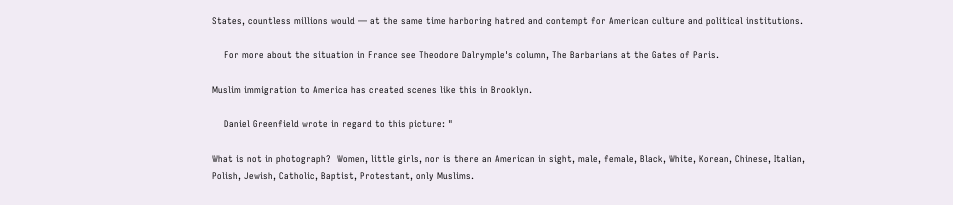States, countless millions would — at the same time harboring hatred and contempt for American culture and political institutions.

    For more about the situation in France see Theodore Dalrymple's column, The Barbarians at the Gates of Paris.

Muslim immigration to America has created scenes like this in Brooklyn.

    Daniel Greenfield wrote in regard to this picture: "

What is not in photograph?  Women, little girls, nor is there an American in sight, male, female, Black, White, Korean, Chinese, Italian, Polish, Jewish, Catholic, Baptist, Protestant, only Muslims.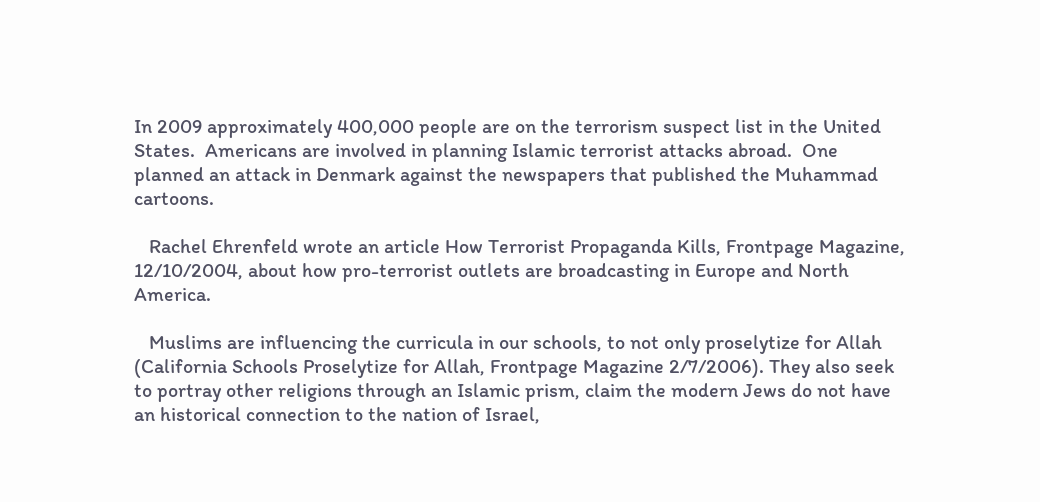In 2009 approximately 400,000 people are on the terrorism suspect list in the United States.  Americans are involved in planning Islamic terrorist attacks abroad.  One planned an attack in Denmark against the newspapers that published the Muhammad cartoons.

   Rachel Ehrenfeld wrote an article How Terrorist Propaganda Kills, Frontpage Magazine, 12/10/2004, about how pro-terrorist outlets are broadcasting in Europe and North America.

   Muslims are influencing the curricula in our schools, to not only proselytize for Allah (California Schools Proselytize for Allah, Frontpage Magazine 2/7/2006). They also seek to portray other religions through an Islamic prism, claim the modern Jews do not have an historical connection to the nation of Israel,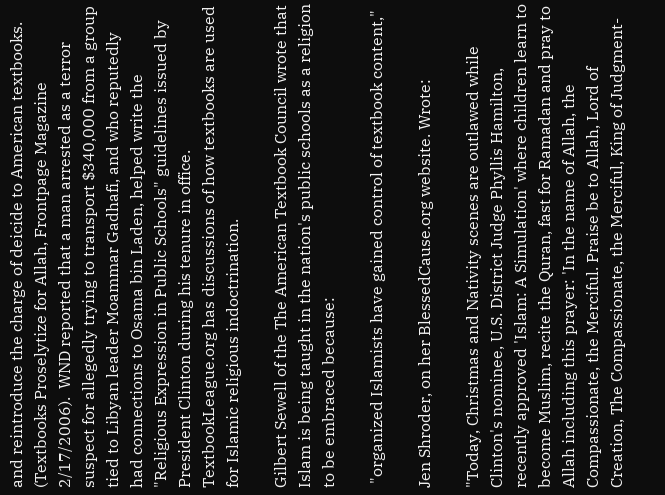and reintroduce the charge of deicide to American textbooks. (Textbooks Proselytize for Allah, Frontpage Magazine 2/17/2006).  WND reported that a man arrested as a terror suspect for allegedly trying to transport $340,000 from a group tied to Libyan leader Moammar Gadhafi, and who reputedly had connections to Osama bin Laden, helped write the "Religious Expression in Public Schools" guidelines issued by President Clinton during his tenure in office.    TextbookLeague.org has discussions of how textbooks are used for Islamic religious indoctrination.

Gilbert Sewell of the The American Textbook Council wrote that Islam is being taught in the nation's public schools as a religion to be embraced because:

 "organized Islamists have gained control of textbook content,"

Jen Shroder, on her BlessedCause.org website. Wrote:

"Today, Christmas and Nativity scenes are outlawed while Clinton's nominee, U.S. District Judge Phyllis Hamilton, recently approved 'Islam: A Simulation' where children learn to become Muslim, recite the Quran, fast for Ramadan and pray to Allah including this prayer: 'In the name of Allah, the Compassionate, the Merciful. Praise be to Allah, Lord of Creation, The Compassionate, the Merciful, King of Judgment-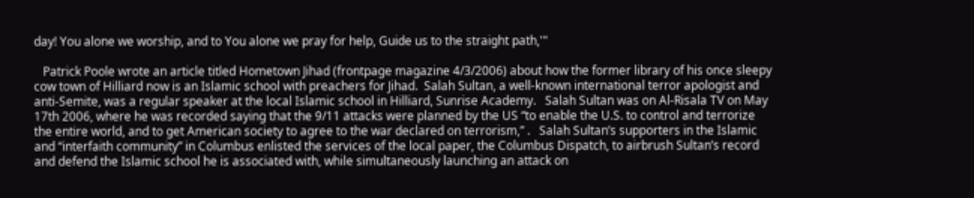day! You alone we worship, and to You alone we pray for help, Guide us to the straight path,'"

   Patrick Poole wrote an article titled Hometown Jihad (frontpage magazine 4/3/2006) about how the former library of his once sleepy cow town of Hilliard now is an Islamic school with preachers for Jihad.  Salah Sultan, a well-known international terror apologist and anti-Semite, was a regular speaker at the local Islamic school in Hilliard, Sunrise Academy.   Salah Sultan was on Al-Risala TV on May 17th 2006, where he was recorded saying that the 9/11 attacks were planned by the US “to enable the U.S. to control and terrorize the entire world, and to get American society to agree to the war declared on terrorism,” .   Salah Sultan’s supporters in the Islamic and “interfaith community” in Columbus enlisted the services of the local paper, the Columbus Dispatch, to airbrush Sultan’s record and defend the Islamic school he is associated with, while simultaneously launching an attack on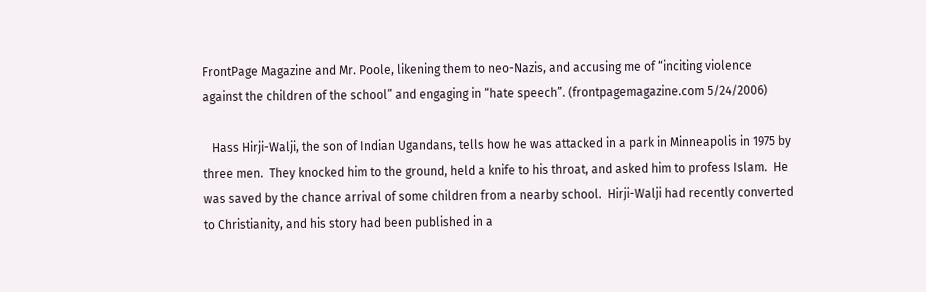FrontPage Magazine and Mr. Poole, likening them to neo-Nazis, and accusing me of “inciting violence against the children of the school” and engaging in “hate speech”. (frontpagemagazine.com 5/24/2006)

   Hass Hirji-Walji, the son of Indian Ugandans, tells how he was attacked in a park in Minneapolis in 1975 by three men.  They knocked him to the ground, held a knife to his throat, and asked him to profess Islam.  He was saved by the chance arrival of some children from a nearby school.  Hirji-Walji had recently converted to Christianity, and his story had been published in a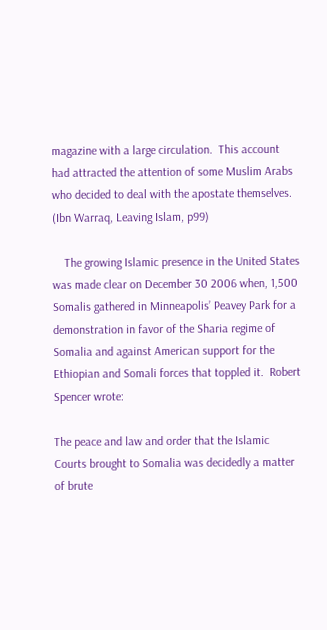magazine with a large circulation.  This account had attracted the attention of some Muslim Arabs who decided to deal with the apostate themselves.  (Ibn Warraq, Leaving Islam, p99)

    The growing Islamic presence in the United States was made clear on December 30 2006 when, 1,500 Somalis gathered in Minneapolis’ Peavey Park for a demonstration in favor of the Sharia regime of Somalia and against American support for the Ethiopian and Somali forces that toppled it.  Robert Spencer wrote:

The peace and law and order that the Islamic Courts brought to Somalia was decidedly a matter of brute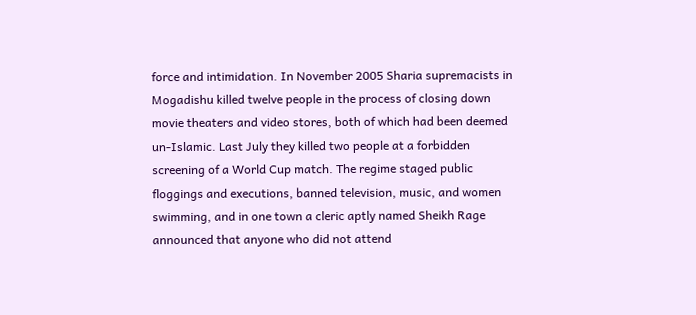force and intimidation. In November 2005 Sharia supremacists in Mogadishu killed twelve people in the process of closing down movie theaters and video stores, both of which had been deemed un-Islamic. Last July they killed two people at a forbidden screening of a World Cup match. The regime staged public floggings and executions, banned television, music, and women swimming, and in one town a cleric aptly named Sheikh Rage announced that anyone who did not attend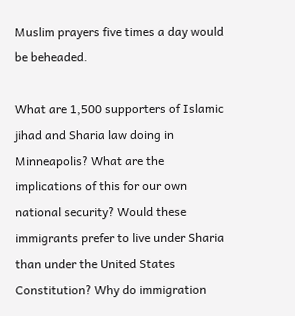Muslim prayers five times a day would be beheaded.

What are 1,500 supporters of Islamic jihad and Sharia law doing in Minneapolis? What are the implications of this for our own national security? Would these immigrants prefer to live under Sharia than under the United States Constitution? Why do immigration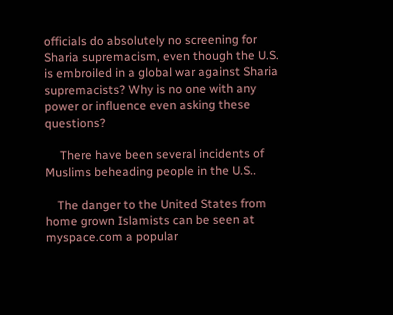officials do absolutely no screening for Sharia supremacism, even though the U.S. is embroiled in a global war against Sharia supremacists? Why is no one with any power or influence even asking these questions?

     There have been several incidents of Muslims beheading people in the U.S..

    The danger to the United States from home grown Islamists can be seen at myspace.com a popular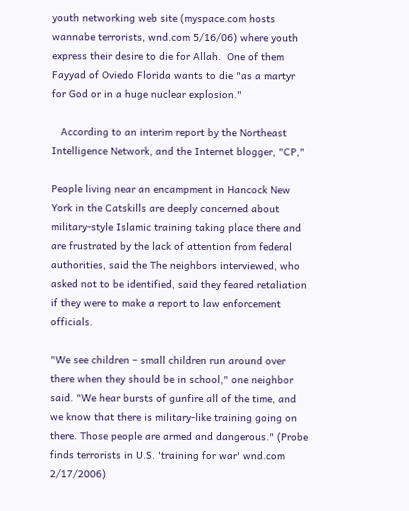youth networking web site (myspace.com hosts wannabe terrorists, wnd.com 5/16/06) where youth express their desire to die for Allah.  One of them Fayyad of Oviedo Florida wants to die "as a martyr for God or in a huge nuclear explosion."

   According to an interim report by the Northeast Intelligence Network, and the Internet blogger, "CP,"

People living near an encampment in Hancock New York in the Catskills are deeply concerned about military-style Islamic training taking place there and are frustrated by the lack of attention from federal authorities, said the The neighbors interviewed, who asked not to be identified, said they feared retaliation if they were to make a report to law enforcement officials.

"We see children – small children run around over there when they should be in school," one neighbor said. "We hear bursts of gunfire all of the time, and we know that there is military-like training going on there. Those people are armed and dangerous." (Probe finds terrorists in U.S. 'training for war' wnd.com 2/17/2006)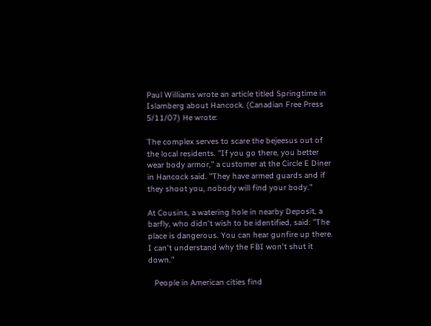Paul Williams wrote an article titled Springtime in Islamberg about Hancock. (Canadian Free Press 5/11/07) He wrote:

The complex serves to scare the bejeesus out of the local residents. "If you go there, you better wear body armor," a customer at the Circle E Diner in Hancock said. "They have armed guards and if they shoot you, nobody will find your body."

At Cousins, a watering hole in nearby Deposit, a barfly, who didn't wish to be identified, said: "The place is dangerous. You can hear gunfire up there. I can't understand why the FBI won't shut it down."

   People in American cities find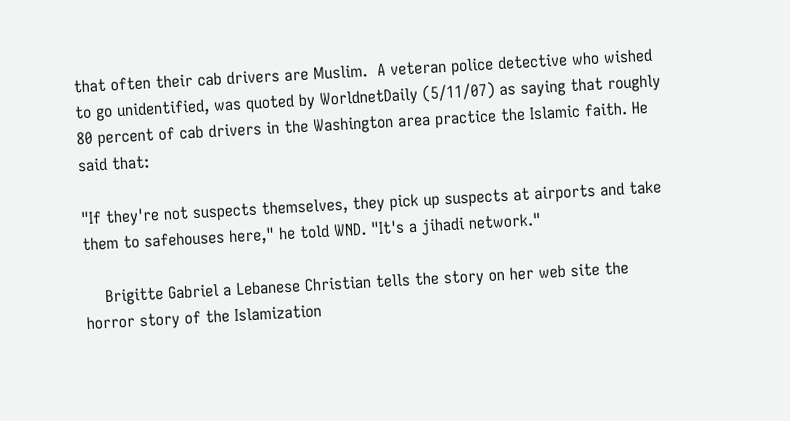that often their cab drivers are Muslim.  A veteran police detective who wished to go unidentified, was quoted by WorldnetDaily (5/11/07) as saying that roughly 80 percent of cab drivers in the Washington area practice the Islamic faith. He said that:

"If they're not suspects themselves, they pick up suspects at airports and take them to safehouses here," he told WND. "It's a jihadi network."

    Brigitte Gabriel a Lebanese Christian tells the story on her web site the horror story of the Islamization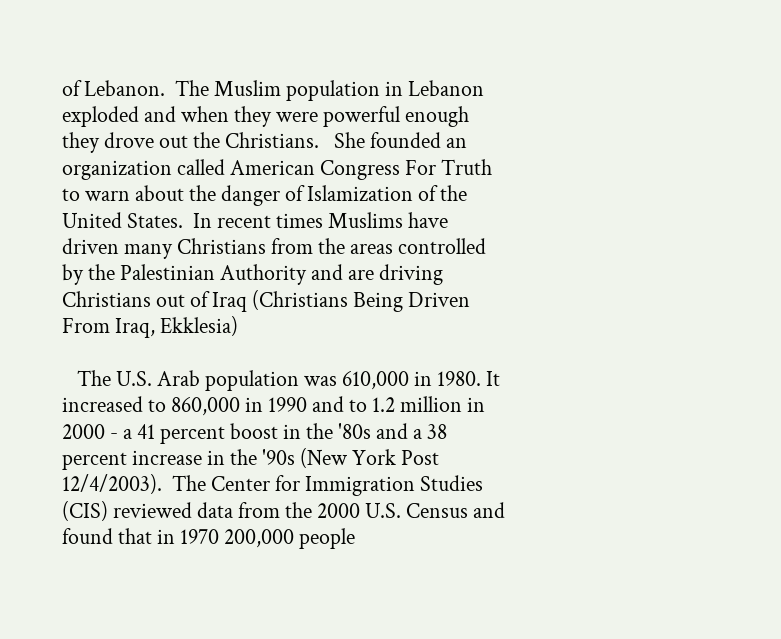of Lebanon.  The Muslim population in Lebanon exploded and when they were powerful enough they drove out the Christians.   She founded an organization called American Congress For Truth to warn about the danger of Islamization of the United States.  In recent times Muslims have driven many Christians from the areas controlled by the Palestinian Authority and are driving Christians out of Iraq (Christians Being Driven From Iraq, Ekklesia)

   The U.S. Arab population was 610,000 in 1980. It increased to 860,000 in 1990 and to 1.2 million in 2000 - a 41 percent boost in the '80s and a 38 percent increase in the '90s (New York Post 12/4/2003).  The Center for Immigration Studies (CIS) reviewed data from the 2000 U.S. Census and found that in 1970 200,000 people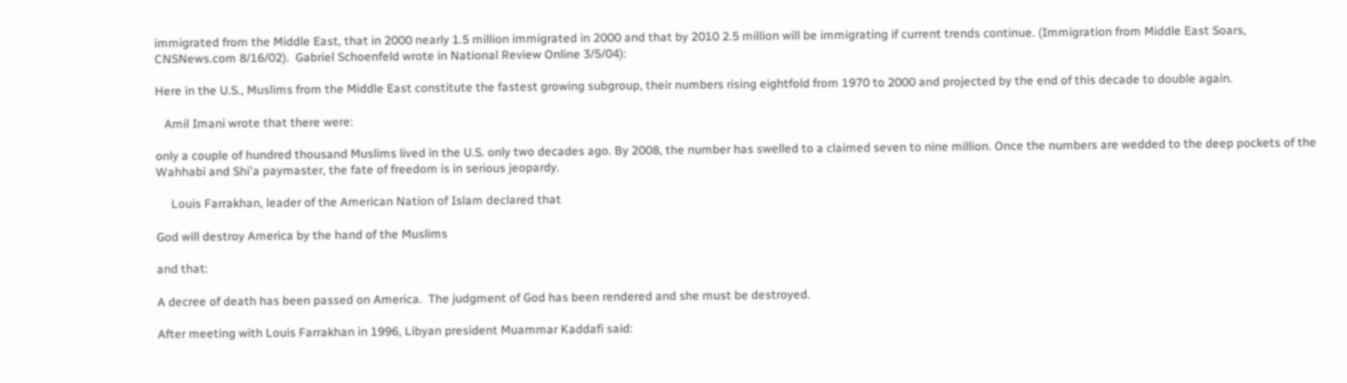immigrated from the Middle East, that in 2000 nearly 1.5 million immigrated in 2000 and that by 2010 2.5 million will be immigrating if current trends continue. (Immigration from Middle East Soars,   CNSNews.com 8/16/02).  Gabriel Schoenfeld wrote in National Review Online 3/5/04):

Here in the U.S., Muslims from the Middle East constitute the fastest growing subgroup, their numbers rising eightfold from 1970 to 2000 and projected by the end of this decade to double again.

   Amil Imani wrote that there were:

only a couple of hundred thousand Muslims lived in the U.S. only two decades ago. By 2008, the number has swelled to a claimed seven to nine million. Once the numbers are wedded to the deep pockets of the Wahhabi and Shi'a paymaster, the fate of freedom is in serious jeopardy.

     Louis Farrakhan, leader of the American Nation of Islam declared that

God will destroy America by the hand of the Muslims

and that:

A decree of death has been passed on America.  The judgment of God has been rendered and she must be destroyed.

After meeting with Louis Farrakhan in 1996, Libyan president Muammar Kaddafi said: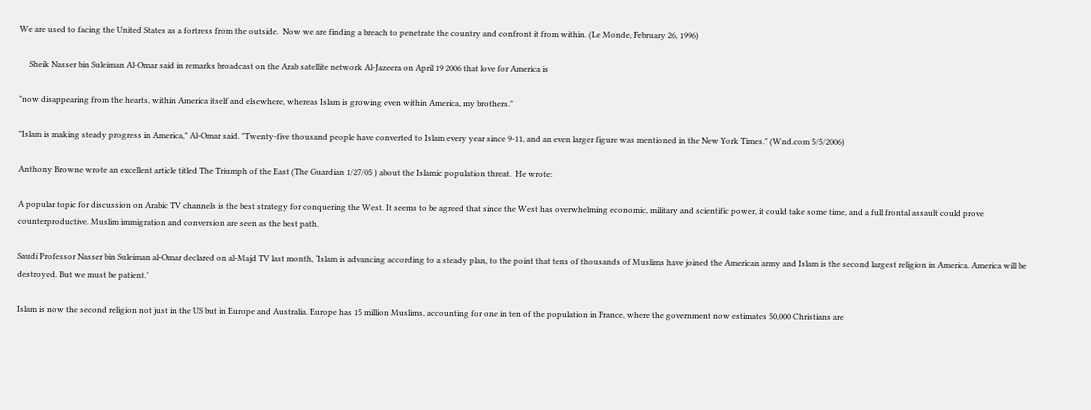We are used to facing the United States as a fortress from the outside.  Now we are finding a breach to penetrate the country and confront it from within. (Le Monde, February 26, 1996)

     Sheik Nasser bin Suleiman Al-Omar said in remarks broadcast on the Arab satellite network Al-Jazeera on April 19 2006 that love for America is

"now disappearing from the hearts, within America itself and elsewhere, whereas Islam is growing even within America, my brothers."

"Islam is making steady progress in America," Al-Omar said. "Twenty-five thousand people have converted to Islam every year since 9-11, and an even larger figure was mentioned in the New York Times." (Wnd.com 5/5/2006)

Anthony Browne wrote an excellent article titled The Triumph of the East (The Guardian 1/27/05 ) about the Islamic population threat.  He wrote:

A popular topic for discussion on Arabic TV channels is the best strategy for conquering the West. It seems to be agreed that since the West has overwhelming economic, military and scientific power, it could take some time, and a full frontal assault could prove counterproductive. Muslim immigration and conversion are seen as the best path.

Saudi Professor Nasser bin Suleiman al-Omar declared on al-Majd TV last month, ‘Islam is advancing according to a steady plan, to the point that tens of thousands of Muslims have joined the American army and Islam is the second largest religion in America. America will be destroyed. But we must be patient.’

Islam is now the second religion not just in the US but in Europe and Australia. Europe has 15 million Muslims, accounting for one in ten of the population in France, where the government now estimates 50,000 Christians are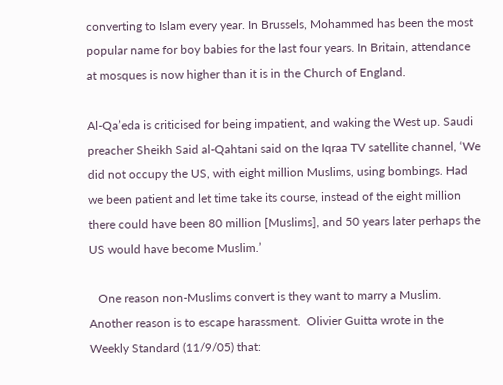converting to Islam every year. In Brussels, Mohammed has been the most popular name for boy babies for the last four years. In Britain, attendance at mosques is now higher than it is in the Church of England.

Al-Qa’eda is criticised for being impatient, and waking the West up. Saudi preacher Sheikh Said al-Qahtani said on the Iqraa TV satellite channel, ‘We did not occupy the US, with eight million Muslims, using bombings. Had we been patient and let time take its course, instead of the eight million there could have been 80 million [Muslims], and 50 years later perhaps the US would have become Muslim.’

   One reason non-Muslims convert is they want to marry a Muslim.  Another reason is to escape harassment.  Olivier Guitta wrote in the Weekly Standard (11/9/05) that: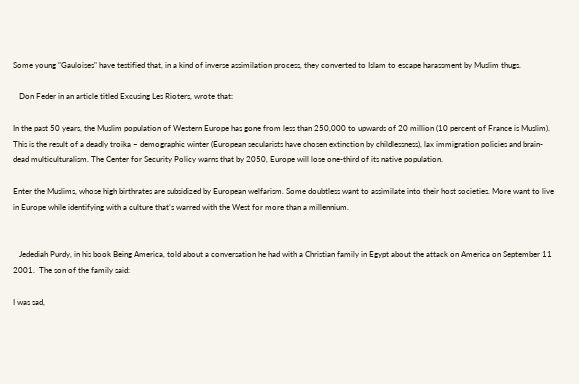Some young "Gauloises" have testified that, in a kind of inverse assimilation process, they converted to Islam to escape harassment by Muslim thugs.

   Don Feder in an article titled Excusing Les Rioters, wrote that:

In the past 50 years, the Muslim population of Western Europe has gone from less than 250,000 to upwards of 20 million (10 percent of France is Muslim). This is the result of a deadly troika – demographic winter (European secularists have chosen extinction by childlessness), lax immigration policies and brain-dead multiculturalism. The Center for Security Policy warns that by 2050, Europe will lose one-third of its native population.

Enter the Muslims, whose high birthrates are subsidized by European welfarism. Some doubtless want to assimilate into their host societies. More want to live in Europe while identifying with a culture that’s warred with the West for more than a millennium.


   Jedediah Purdy, in his book Being America, told about a conversation he had with a Christian family in Egypt about the attack on America on September 11 2001.  The son of the family said:

I was sad,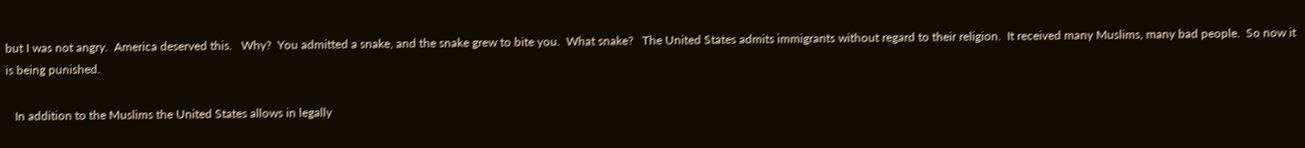but I was not angry.  America deserved this.   Why?  You admitted a snake, and the snake grew to bite you.  What snake?   The United States admits immigrants without regard to their religion.  It received many Muslims, many bad people.  So now it is being punished.

   In addition to the Muslims the United States allows in legally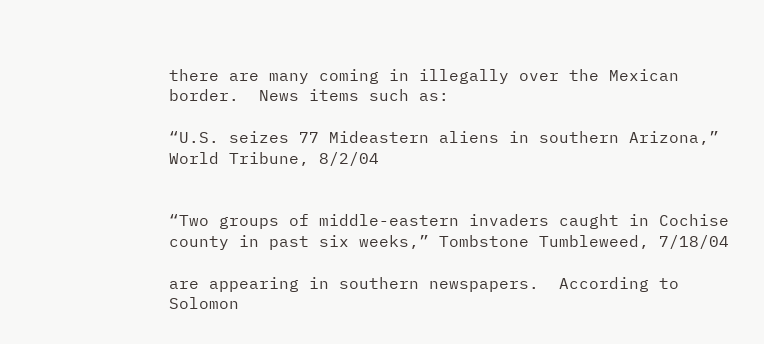there are many coming in illegally over the Mexican border.  News items such as:

“U.S. seizes 77 Mideastern aliens in southern Arizona,” World Tribune, 8/2/04


“Two groups of middle-eastern invaders caught in Cochise county in past six weeks,” Tombstone Tumbleweed, 7/18/04

are appearing in southern newspapers.  According to Solomon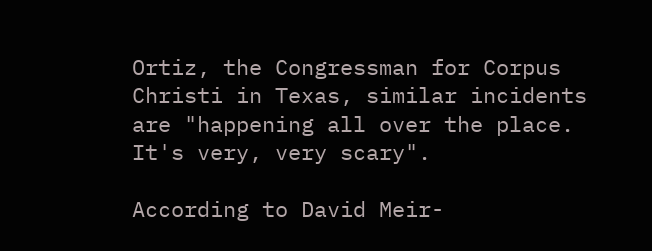Ortiz, the Congressman for Corpus Christi in Texas, similar incidents are "happening all over the place. It's very, very scary".

According to David Meir-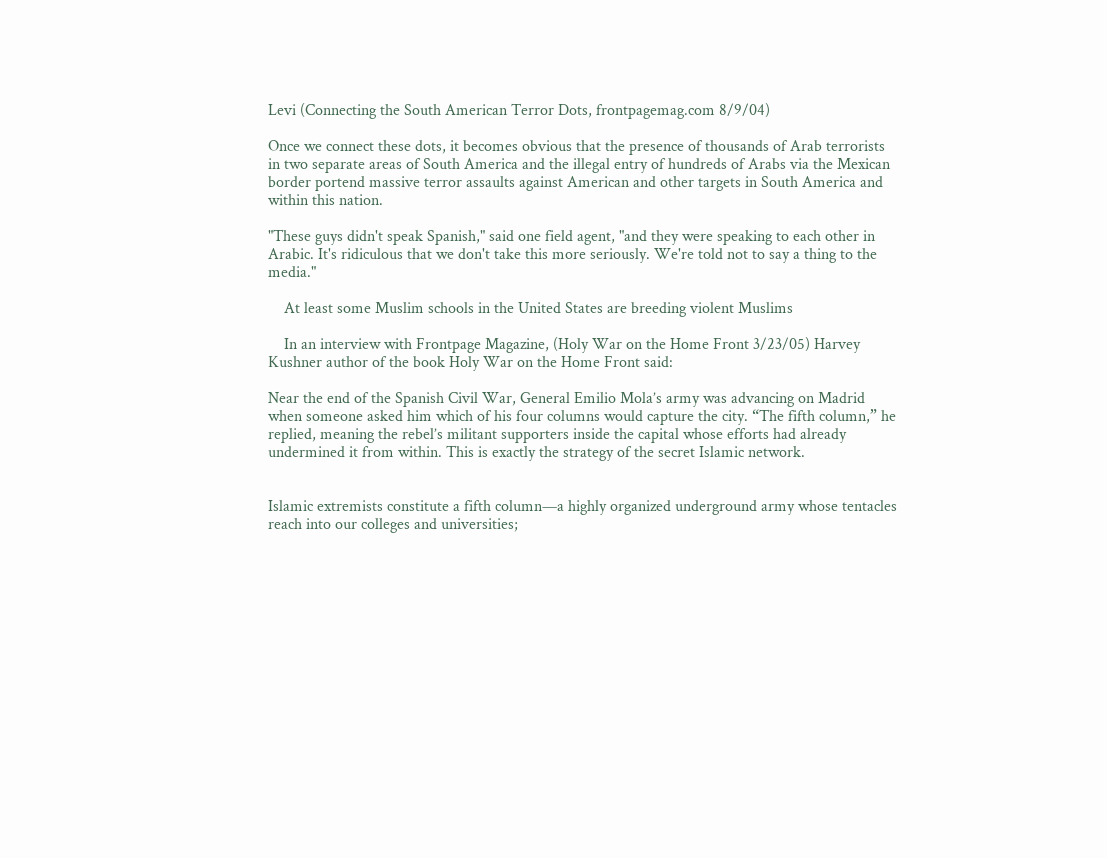Levi (Connecting the South American Terror Dots, frontpagemag.com 8/9/04)

Once we connect these dots, it becomes obvious that the presence of thousands of Arab terrorists in two separate areas of South America and the illegal entry of hundreds of Arabs via the Mexican border portend massive terror assaults against American and other targets in South America and within this nation.

"These guys didn't speak Spanish," said one field agent, "and they were speaking to each other in Arabic. It's ridiculous that we don't take this more seriously. We're told not to say a thing to the media."

    At least some Muslim schools in the United States are breeding violent Muslims

    In an interview with Frontpage Magazine, (Holy War on the Home Front 3/23/05) Harvey Kushner author of the book Holy War on the Home Front said:

Near the end of the Spanish Civil War, General Emilio Mola’s army was advancing on Madrid when someone asked him which of his four columns would capture the city. “The fifth column,” he replied, meaning the rebel’s militant supporters inside the capital whose efforts had already undermined it from within. This is exactly the strategy of the secret Islamic network.


Islamic extremists constitute a fifth column—a highly organized underground army whose tentacles reach into our colleges and universities;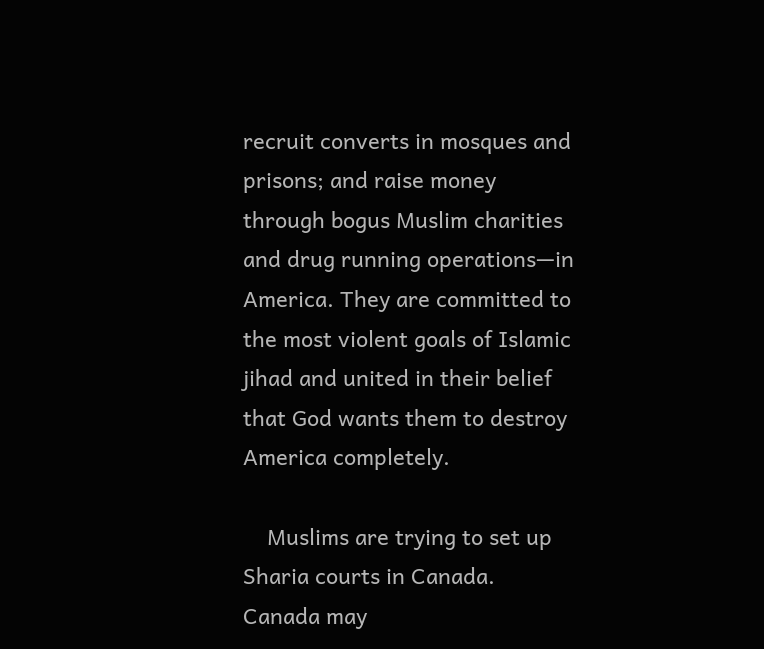recruit converts in mosques and prisons; and raise money through bogus Muslim charities and drug running operations—in America. They are committed to the most violent goals of Islamic jihad and united in their belief that God wants them to destroy America completely.

    Muslims are trying to set up Sharia courts in Canada.  Canada may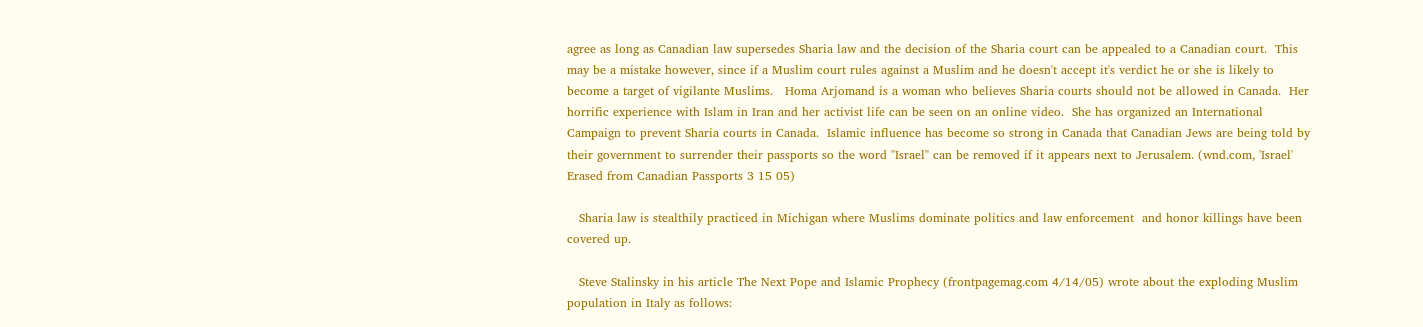agree as long as Canadian law supersedes Sharia law and the decision of the Sharia court can be appealed to a Canadian court.  This may be a mistake however, since if a Muslim court rules against a Muslim and he doesn't accept it's verdict he or she is likely to become a target of vigilante Muslims.   Homa Arjomand is a woman who believes Sharia courts should not be allowed in Canada.  Her horrific experience with Islam in Iran and her activist life can be seen on an online video.  She has organized an International Campaign to prevent Sharia courts in Canada.  Islamic influence has become so strong in Canada that Canadian Jews are being told by their government to surrender their passports so the word "Israel" can be removed if it appears next to Jerusalem. (wnd.com, 'Israel' Erased from Canadian Passports 3 15 05)

   Sharia law is stealthily practiced in Michigan where Muslims dominate politics and law enforcement  and honor killings have been covered up.

   Steve Stalinsky in his article The Next Pope and Islamic Prophecy (frontpagemag.com 4/14/05) wrote about the exploding Muslim population in Italy as follows: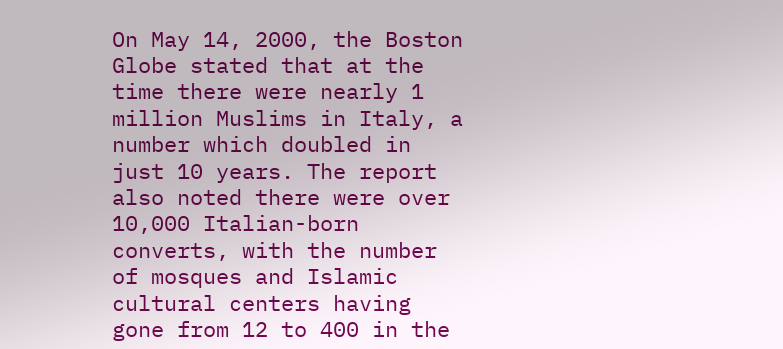On May 14, 2000, the Boston Globe stated that at the time there were nearly 1 million Muslims in Italy, a number which doubled in just 10 years. The report also noted there were over 10,000 Italian-born converts, with the number of mosques and Islamic cultural centers having gone from 12 to 400 in the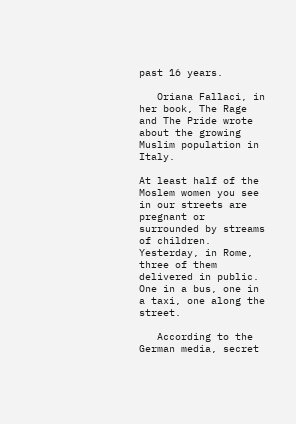past 16 years.

   Oriana Fallaci, in her book, The Rage and The Pride wrote about the growing Muslim population in Italy.

At least half of the Moslem women you see in our streets are pregnant or surrounded by streams of children.  Yesterday, in Rome, three of them delivered in public.  One in a bus, one in a taxi, one along the street.

   According to the German media, secret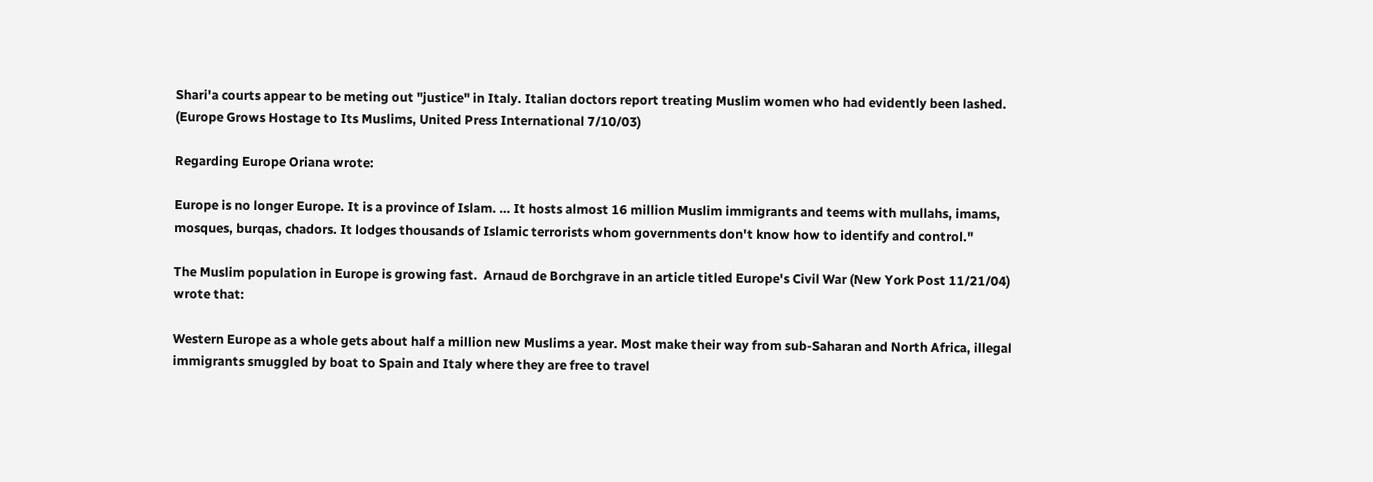Shari'a courts appear to be meting out "justice" in Italy. Italian doctors report treating Muslim women who had evidently been lashed.  (Europe Grows Hostage to Its Muslims, United Press International 7/10/03)

Regarding Europe Oriana wrote:

Europe is no longer Europe. It is a province of Islam. … It hosts almost 16 million Muslim immigrants and teems with mullahs, imams, mosques, burqas, chadors. It lodges thousands of Islamic terrorists whom governments don't know how to identify and control."

The Muslim population in Europe is growing fast.  Arnaud de Borchgrave in an article titled Europe's Civil War (New York Post 11/21/04) wrote that:

Western Europe as a whole gets about half a million new Muslims a year. Most make their way from sub-Saharan and North Africa, illegal immigrants smuggled by boat to Spain and Italy where they are free to travel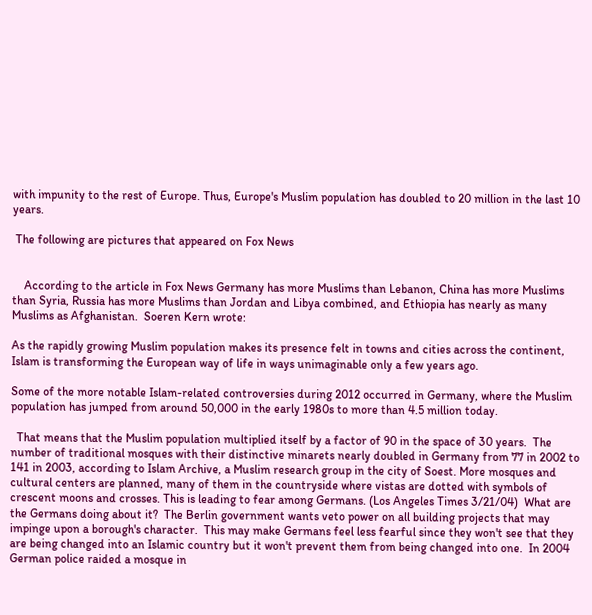with impunity to the rest of Europe. Thus, Europe's Muslim population has doubled to 20 million in the last 10 years.

 The following are pictures that appeared on Fox News


    According to the article in Fox News Germany has more Muslims than Lebanon, China has more Muslims than Syria, Russia has more Muslims than Jordan and Libya combined, and Ethiopia has nearly as many Muslims as Afghanistan.  Soeren Kern wrote:

As the rapidly growing Muslim population makes its presence felt in towns and cities across the continent, Islam is transforming the European way of life in ways unimaginable only a few years ago.

Some of the more notable Islam-related controversies during 2012 occurred in Germany, where the Muslim population has jumped from around 50,000 in the early 1980s to more than 4.5 million today.

  That means that the Muslim population multiplied itself by a factor of 90 in the space of 30 years.  The number of traditional mosques with their distinctive minarets nearly doubled in Germany from 77 in 2002 to 141 in 2003, according to Islam Archive, a Muslim research group in the city of Soest. More mosques and cultural centers are planned, many of them in the countryside where vistas are dotted with symbols of crescent moons and crosses. This is leading to fear among Germans. (Los Angeles Times 3/21/04)  What are the Germans doing about it?  The Berlin government wants veto power on all building projects that may impinge upon a borough's character.  This may make Germans feel less fearful since they won't see that they are being changed into an Islamic country but it won't prevent them from being changed into one.  In 2004 German police raided a mosque in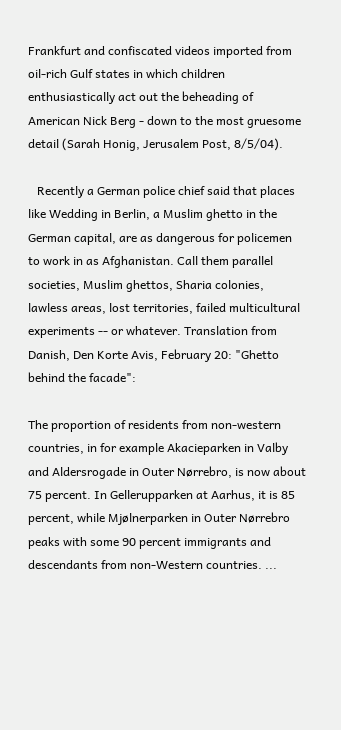Frankfurt and confiscated videos imported from oil-rich Gulf states in which children enthusiastically act out the beheading of American Nick Berg - down to the most gruesome detail (Sarah Honig, Jerusalem Post, 8/5/04).

   Recently a German police chief said that places like Wedding in Berlin, a Muslim ghetto in the German capital, are as dangerous for policemen to work in as Afghanistan. Call them parallel societies, Muslim ghettos, Sharia colonies, lawless areas, lost territories, failed multicultural experiments -- or whatever. Translation from Danish, Den Korte Avis, February 20: "Ghetto behind the facade":

The proportion of residents from non-western countries, in for example Akacieparken in Valby and Aldersrogade in Outer Nørrebro, is now about 75 percent. In Gellerupparken at Aarhus, it is 85 percent, while Mjølnerparken in Outer Nørrebro peaks with some 90 percent immigrants and descendants from non-Western countries. ...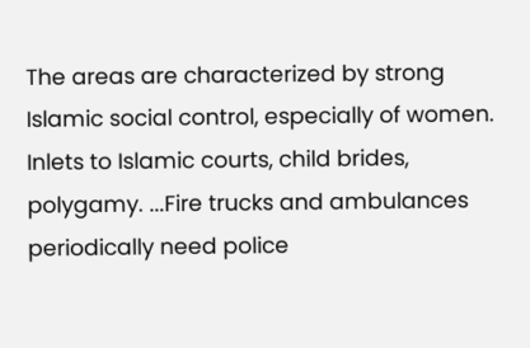The areas are characterized by strong Islamic social control, especially of women. Inlets to Islamic courts, child brides, polygamy. ...Fire trucks and ambulances periodically need police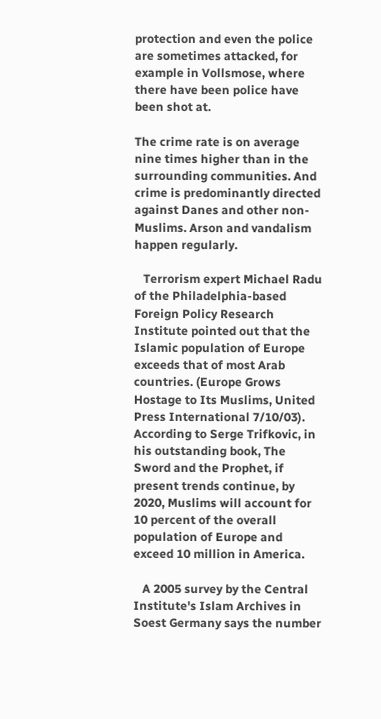protection and even the police are sometimes attacked, for example in Vollsmose, where there have been police have been shot at.

The crime rate is on average nine times higher than in the surrounding communities. And crime is predominantly directed against Danes and other non-Muslims. Arson and vandalism happen regularly.

   Terrorism expert Michael Radu of the Philadelphia-based Foreign Policy Research Institute pointed out that the Islamic population of Europe exceeds that of most Arab countries. (Europe Grows Hostage to Its Muslims, United Press International 7/10/03).  According to Serge Trifkovic, in his outstanding book, The Sword and the Prophet, if present trends continue, by 2020, Muslims will account for 10 percent of the overall population of Europe and exceed 10 million in America.

   A 2005 survey by the Central Institute's Islam Archives in Soest Germany says the number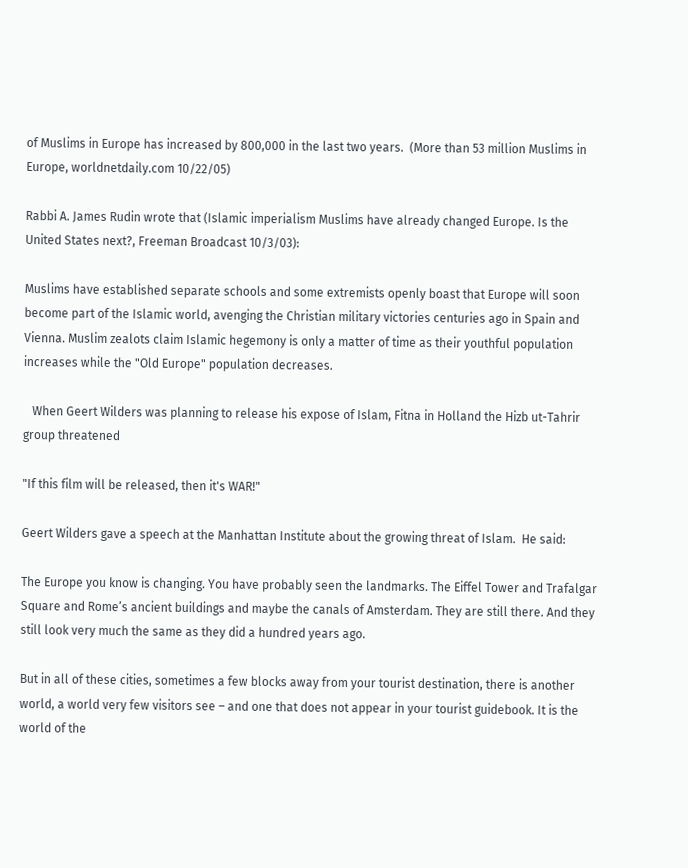of Muslims in Europe has increased by 800,000 in the last two years.  (More than 53 million Muslims in Europe, worldnetdaily.com 10/22/05)

Rabbi A. James Rudin wrote that (Islamic imperialism Muslims have already changed Europe. Is the United States next?, Freeman Broadcast 10/3/03):

Muslims have established separate schools and some extremists openly boast that Europe will soon become part of the Islamic world, avenging the Christian military victories centuries ago in Spain and Vienna. Muslim zealots claim Islamic hegemony is only a matter of time as their youthful population increases while the "Old Europe" population decreases.

   When Geert Wilders was planning to release his expose of Islam, Fitna in Holland the Hizb ut-Tahrir group threatened

"If this film will be released, then it's WAR!"

Geert Wilders gave a speech at the Manhattan Institute about the growing threat of Islam.  He said:

The Europe you know is changing. You have probably seen the landmarks. The Eiffel Tower and Trafalgar Square and Rome’s ancient buildings and maybe the canals of Amsterdam. They are still there. And they still look very much the same as they did a hundred years ago.

But in all of these cities, sometimes a few blocks away from your tourist destination, there is another world, a world very few visitors see – and one that does not appear in your tourist guidebook. It is the world of the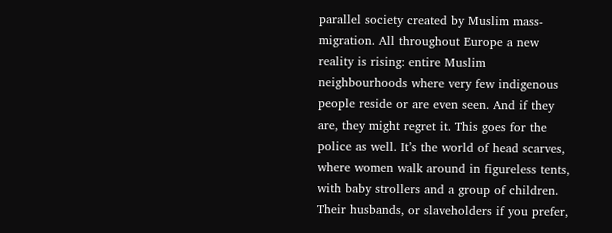parallel society created by Muslim mass-migration. All throughout Europe a new reality is rising: entire Muslim neighbourhoods where very few indigenous people reside or are even seen. And if they are, they might regret it. This goes for the police as well. It’s the world of head scarves, where women walk around in figureless tents, with baby strollers and a group of children. Their husbands, or slaveholders if you prefer,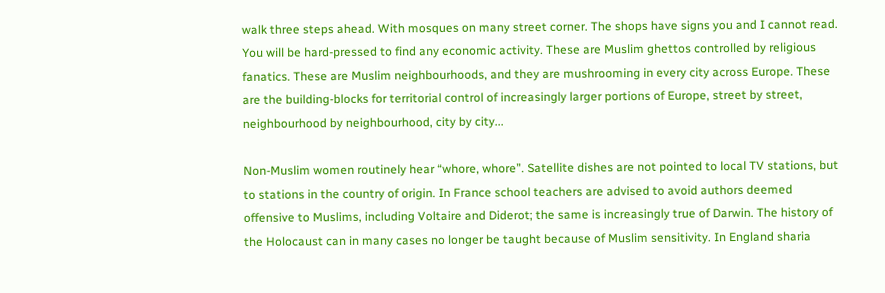walk three steps ahead. With mosques on many street corner. The shops have signs you and I cannot read. You will be hard-pressed to find any economic activity. These are Muslim ghettos controlled by religious fanatics. These are Muslim neighbourhoods, and they are mushrooming in every city across Europe. These are the building-blocks for territorial control of increasingly larger portions of Europe, street by street, neighbourhood by neighbourhood, city by city...

Non-Muslim women routinely hear “whore, whore”. Satellite dishes are not pointed to local TV stations, but to stations in the country of origin. In France school teachers are advised to avoid authors deemed offensive to Muslims, including Voltaire and Diderot; the same is increasingly true of Darwin. The history of the Holocaust can in many cases no longer be taught because of Muslim sensitivity. In England sharia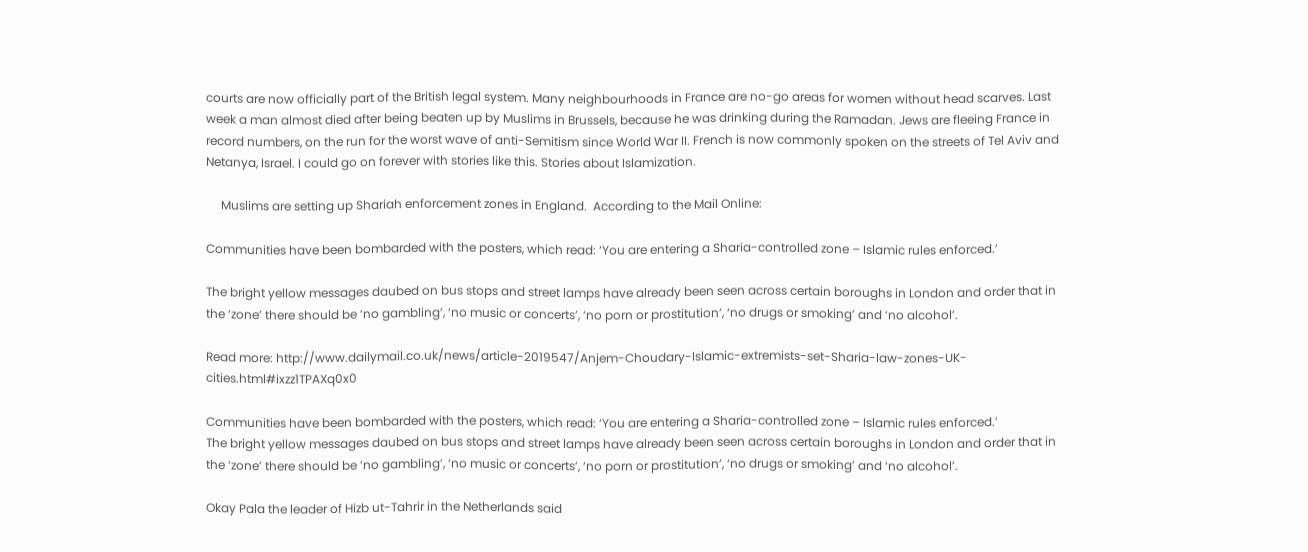courts are now officially part of the British legal system. Many neighbourhoods in France are no-go areas for women without head scarves. Last week a man almost died after being beaten up by Muslims in Brussels, because he was drinking during the Ramadan. Jews are fleeing France in record numbers, on the run for the worst wave of anti-Semitism since World War II. French is now commonly spoken on the streets of Tel Aviv and Netanya, Israel. I could go on forever with stories like this. Stories about Islamization.

     Muslims are setting up Shariah enforcement zones in England.  According to the Mail Online:

Communities have been bombarded with the posters, which read: ‘You are entering a Sharia-controlled zone – Islamic rules enforced.’

The bright yellow messages daubed on bus stops and street lamps have already been seen across certain boroughs in London and order that in the ‘zone’ there should be ‘no gambling’, ‘no music or concerts’, ‘no porn or prostitution’, ‘no drugs or smoking’ and ‘no alcohol’.

Read more: http://www.dailymail.co.uk/news/article-2019547/Anjem-Choudary-Islamic-extremists-set-Sharia-law-zones-UK-cities.html#ixzz1TPAXq0x0

Communities have been bombarded with the posters, which read: ‘You are entering a Sharia-controlled zone – Islamic rules enforced.’
The bright yellow messages daubed on bus stops and street lamps have already been seen across certain boroughs in London and order that in the ‘zone’ there should be ‘no gambling’, ‘no music or concerts’, ‘no porn or prostitution’, ‘no drugs or smoking’ and ‘no alcohol’.

Okay Pala the leader of Hizb ut-Tahrir in the Netherlands said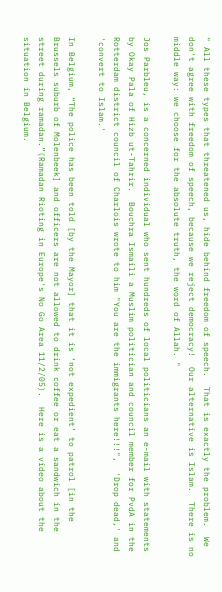" All these types that threatened us, hide behind freedom of speech.  That is exactly the problem.  We don't agree with freedom of speech, because we reject democracy!  Our alternative is Islam.  There is no middle way: we choose for the absolute truth, the word of Allah. "

Jos Parbleu, is a concerned individual who sent hundreds of local politicians an e-mail with statements by Okay Pala of Hizb ut-Tahrir.  Bouchra Ismaili a Muslim politician and council member for PvdA in the Rotterdam district council of Charlois wrote to him "You are the immigrants here!!!",  'Drop dead,' and 'convert to Islam.'

In Belgium, “The police has been told [by the Mayor] that it is ‘not expedient’ to patrol [in the Brussels suburb of Molenbeek] and officers are not allowed to drink coffee or eat a sandwich in the street during ramadan.”(Ramadan Rioting in Europe's No Go Area 11/2/05).  Here is a video about the situation in Belgium.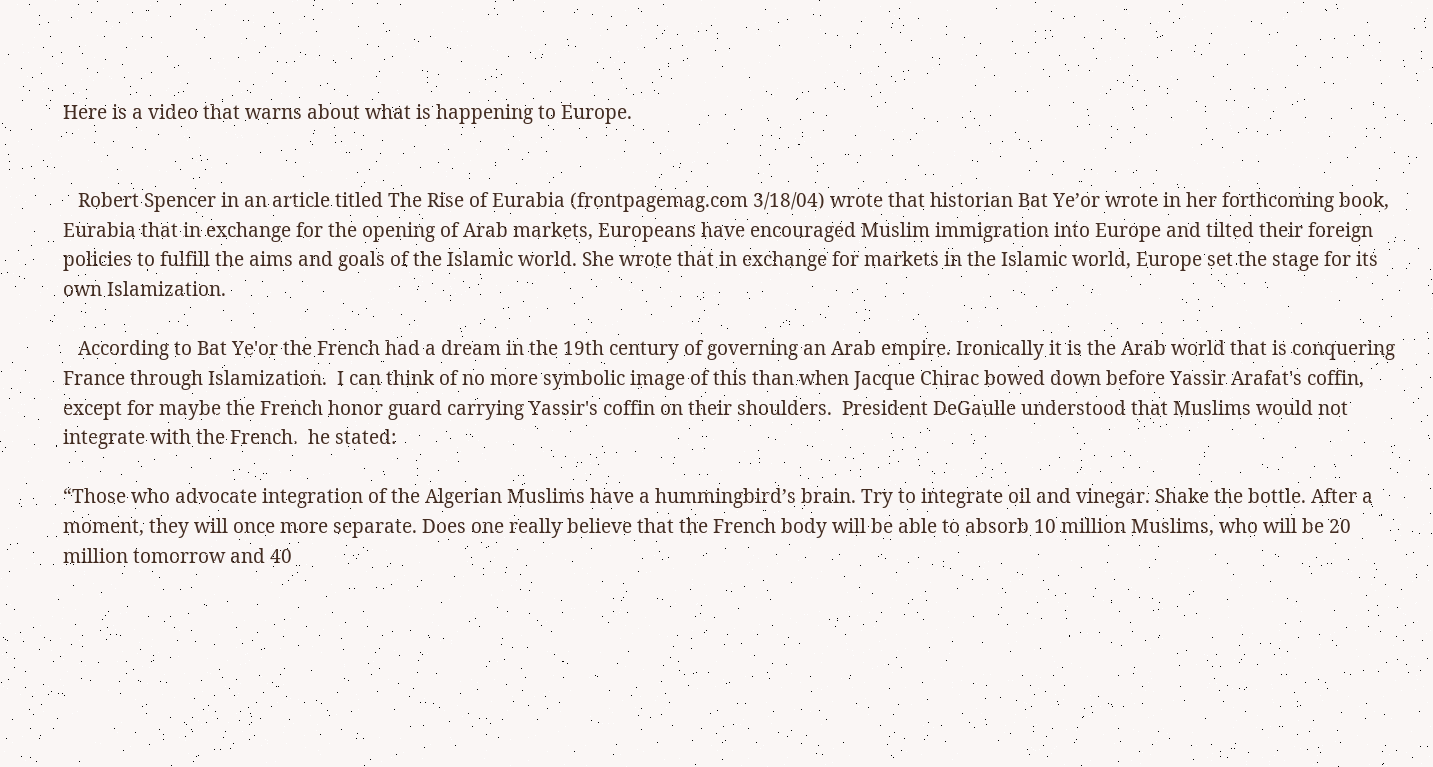Here is a video that warns about what is happening to Europe.


   Robert Spencer in an article titled The Rise of Eurabia (frontpagemag.com 3/18/04) wrote that historian Bat Ye’or wrote in her forthcoming book, Eurabia that in exchange for the opening of Arab markets, Europeans have encouraged Muslim immigration into Europe and tilted their foreign policies to fulfill the aims and goals of the Islamic world. She wrote that in exchange for markets in the Islamic world, Europe set the stage for its own Islamization.

   According to Bat Ye'or the French had a dream in the 19th century of governing an Arab empire. Ironically it is the Arab world that is conquering France through Islamization.  I can think of no more symbolic image of this than when Jacque Chirac bowed down before Yassir Arafat's coffin, except for maybe the French honor guard carrying Yassir's coffin on their shoulders.  President DeGaulle understood that Muslims would not integrate with the French.  he stated:

“Those who advocate integration of the Algerian Muslims have a hummingbird’s brain. Try to integrate oil and vinegar. Shake the bottle. After a moment, they will once more separate. Does one really believe that the French body will be able to absorb 10 million Muslims, who will be 20 million tomorrow and 40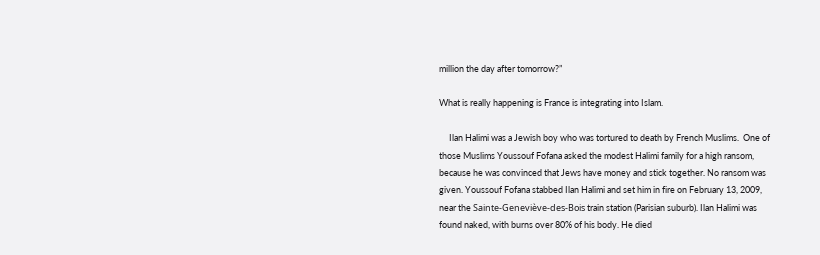million the day after tomorrow?”

What is really happening is France is integrating into Islam.

     Ilan Halimi was a Jewish boy who was tortured to death by French Muslims.  One of those Muslims Youssouf Fofana asked the modest Halimi family for a high ransom, because he was convinced that Jews have money and stick together. No ransom was given. Youssouf Fofana stabbed Ilan Halimi and set him in fire on February 13, 2009, near the Sainte-Geneviève-des-Bois train station (Parisian suburb). Ilan Halimi was found naked, with burns over 80% of his body. He died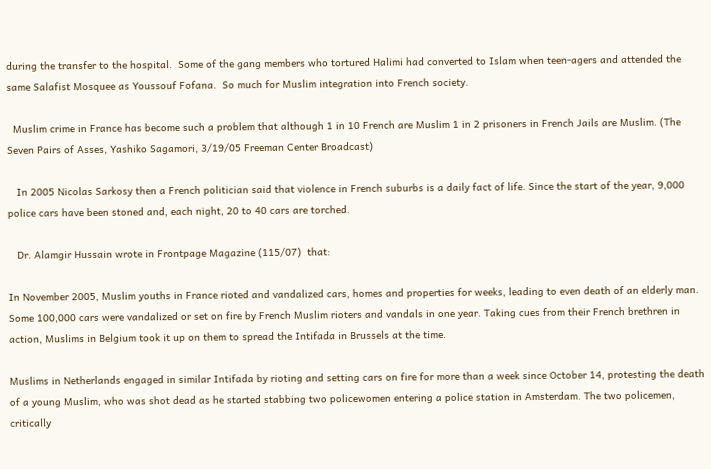during the transfer to the hospital.  Some of the gang members who tortured Halimi had converted to Islam when teen-agers and attended the same Salafist Mosquee as Youssouf Fofana.  So much for Muslim integration into French society.

  Muslim crime in France has become such a problem that although 1 in 10 French are Muslim 1 in 2 prisoners in French Jails are Muslim. (The Seven Pairs of Asses, Yashiko Sagamori, 3/19/05 Freeman Center Broadcast)

   In 2005 Nicolas Sarkosy then a French politician said that violence in French suburbs is a daily fact of life. Since the start of the year, 9,000 police cars have been stoned and, each night, 20 to 40 cars are torched.

   Dr. Alamgir Hussain wrote in Frontpage Magazine (115/07)  that:

In November 2005, Muslim youths in France rioted and vandalized cars, homes and properties for weeks, leading to even death of an elderly man. Some 100,000 cars were vandalized or set on fire by French Muslim rioters and vandals in one year. Taking cues from their French brethren in action, Muslims in Belgium took it up on them to spread the Intifada in Brussels at the time.

Muslims in Netherlands engaged in similar Intifada by rioting and setting cars on fire for more than a week since October 14, protesting the death of a young Muslim, who was shot dead as he started stabbing two policewomen entering a police station in Amsterdam. The two policemen, critically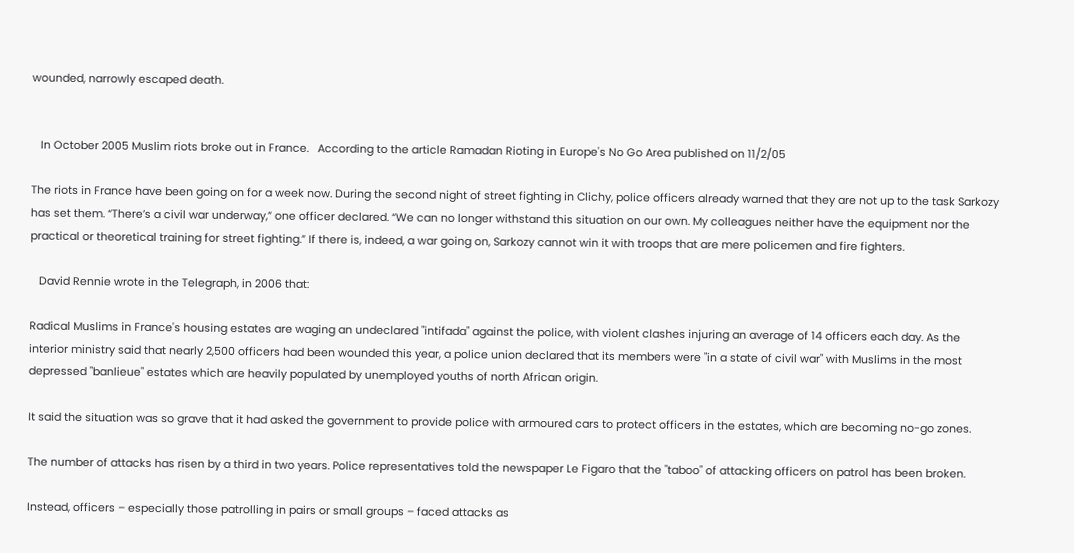wounded, narrowly escaped death.


   In October 2005 Muslim riots broke out in France.   According to the article Ramadan Rioting in Europe's No Go Area published on 11/2/05

The riots in France have been going on for a week now. During the second night of street fighting in Clichy, police officers already warned that they are not up to the task Sarkozy has set them. “There’s a civil war underway,” one officer declared. “We can no longer withstand this situation on our own. My colleagues neither have the equipment nor the practical or theoretical training for street fighting.” If there is, indeed, a war going on, Sarkozy cannot win it with troops that are mere policemen and fire fighters.

   David Rennie wrote in the Telegraph, in 2006 that:

Radical Muslims in France's housing estates are waging an undeclared "intifada" against the police, with violent clashes injuring an average of 14 officers each day. As the interior ministry said that nearly 2,500 officers had been wounded this year, a police union declared that its members were "in a state of civil war" with Muslims in the most depressed "banlieue" estates which are heavily populated by unemployed youths of north African origin.

It said the situation was so grave that it had asked the government to provide police with armoured cars to protect officers in the estates, which are becoming no-go zones.

The number of attacks has risen by a third in two years. Police representatives told the newspaper Le Figaro that the "taboo" of attacking officers on patrol has been broken.

Instead, officers – especially those patrolling in pairs or small groups – faced attacks as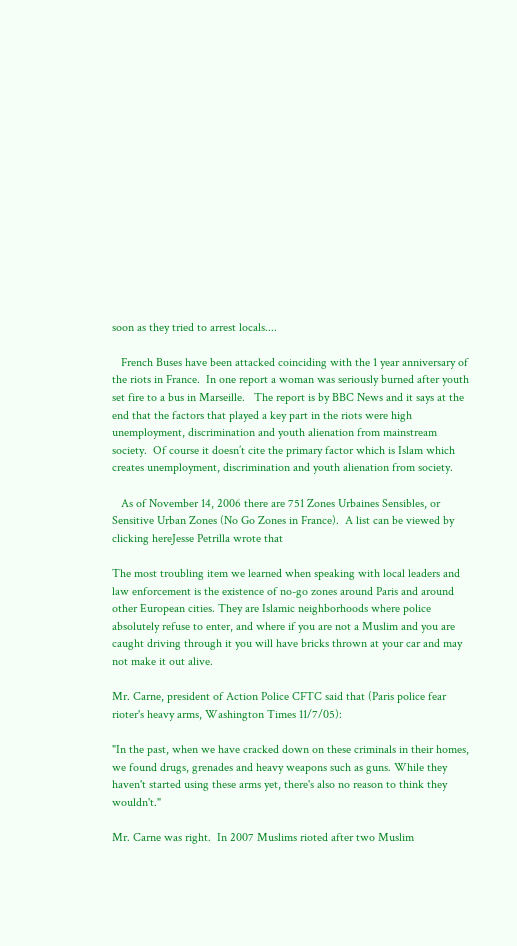soon as they tried to arrest locals....

   French Buses have been attacked coinciding with the 1 year anniversary of the riots in France.  In one report a woman was seriously burned after youth set fire to a bus in Marseille.   The report is by BBC News and it says at the end that the factors that played a key part in the riots were high unemployment, discrimination and youth alienation from mainstream society.  Of course it doesn’t cite the primary factor which is Islam which creates unemployment, discrimination and youth alienation from society.

   As of November 14, 2006 there are 751 Zones Urbaines Sensibles, or Sensitive Urban Zones (No Go Zones in France).  A list can be viewed by clicking hereJesse Petrilla wrote that

The most troubling item we learned when speaking with local leaders and law enforcement is the existence of no-go zones around Paris and around other European cities. They are Islamic neighborhoods where police absolutely refuse to enter, and where if you are not a Muslim and you are caught driving through it you will have bricks thrown at your car and may not make it out alive.

Mr. Carne, president of Action Police CFTC said that (Paris police fear rioter's heavy arms, Washington Times 11/7/05):

"In the past, when we have cracked down on these criminals in their homes, we found drugs, grenades and heavy weapons such as guns. While they haven't started using these arms yet, there's also no reason to think they wouldn't."

Mr. Carne was right.  In 2007 Muslims rioted after two Muslim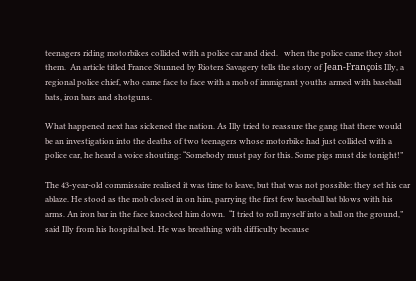teenagers riding motorbikes collided with a police car and died.   when the police came they shot them.  An article titled France Stunned by Rioters Savagery tells the story of Jean-François Illy, a regional police chief, who came face to face with a mob of immigrant youths armed with baseball bats, iron bars and shotguns.

What happened next has sickened the nation. As Illy tried to reassure the gang that there would be an investigation into the deaths of two teenagers whose motorbike had just collided with a police car, he heard a voice shouting: “Somebody must pay for this. Some pigs must die tonight!”

The 43-year-old commissaire realised it was time to leave, but that was not possible: they set his car ablaze. He stood as the mob closed in on him, parrying the first few baseball bat blows with his arms. An iron bar in the face knocked him down.  “I tried to roll myself into a ball on the ground,” said Illy from his hospital bed. He was breathing with difficulty because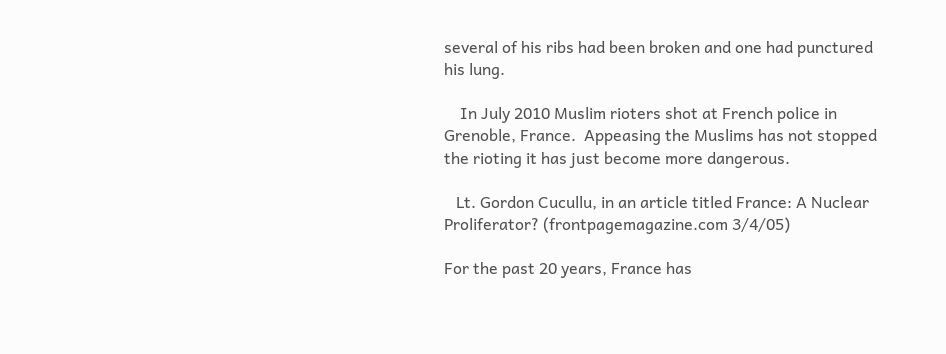several of his ribs had been broken and one had punctured his lung.

    In July 2010 Muslim rioters shot at French police in  Grenoble, France.  Appeasing the Muslims has not stopped the rioting it has just become more dangerous.

   Lt. Gordon Cucullu, in an article titled France: A Nuclear Proliferator? (frontpagemagazine.com 3/4/05)

For the past 20 years, France has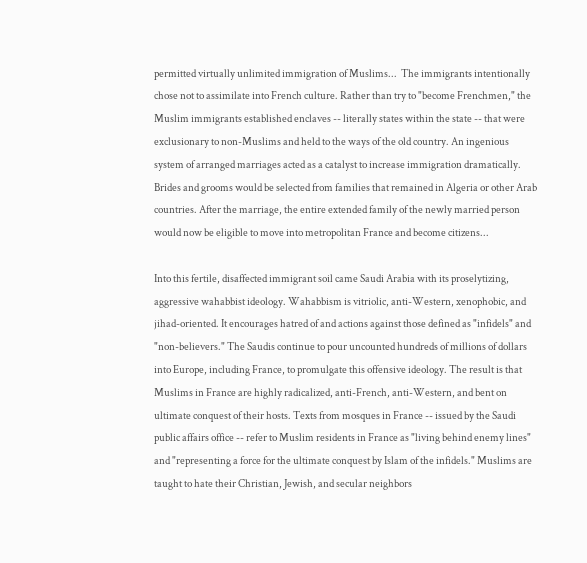permitted virtually unlimited immigration of Muslims...  The immigrants intentionally chose not to assimilate into French culture. Rather than try to "become Frenchmen," the Muslim immigrants established enclaves -- literally states within the state -- that were exclusionary to non-Muslims and held to the ways of the old country. An ingenious system of arranged marriages acted as a catalyst to increase immigration dramatically. Brides and grooms would be selected from families that remained in Algeria or other Arab countries. After the marriage, the entire extended family of the newly married person would now be eligible to move into metropolitan France and become citizens...

Into this fertile, disaffected immigrant soil came Saudi Arabia with its proselytizing, aggressive wahabbist ideology. Wahabbism is vitriolic, anti-Western, xenophobic, and jihad-oriented. It encourages hatred of and actions against those defined as "infidels" and "non-believers." The Saudis continue to pour uncounted hundreds of millions of dollars into Europe, including France, to promulgate this offensive ideology. The result is that Muslims in France are highly radicalized, anti-French, anti-Western, and bent on ultimate conquest of their hosts. Texts from mosques in France -- issued by the Saudi public affairs office -- refer to Muslim residents in France as "living behind enemy lines" and "representing a force for the ultimate conquest by Islam of the infidels." Muslims are taught to hate their Christian, Jewish, and secular neighbors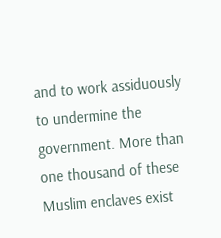and to work assiduously to undermine the government. More than one thousand of these Muslim enclaves exist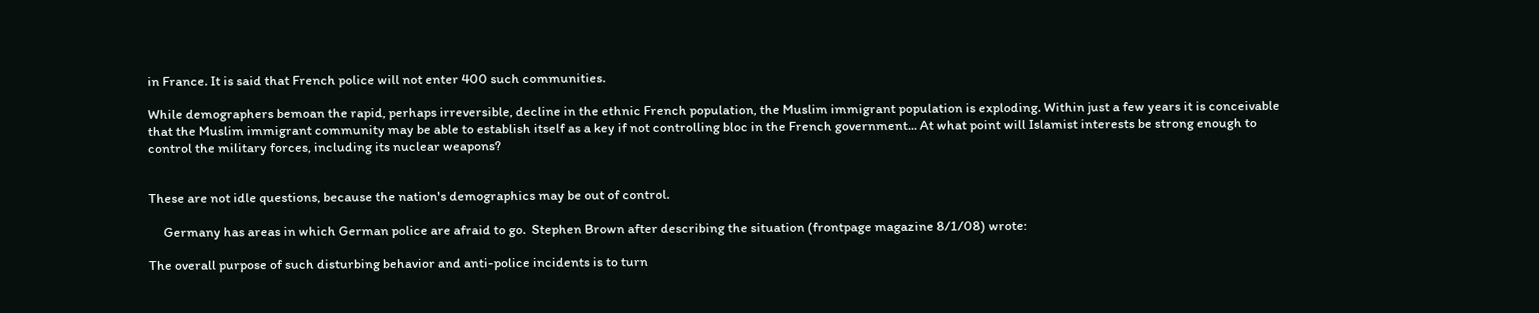in France. It is said that French police will not enter 400 such communities.

While demographers bemoan the rapid, perhaps irreversible, decline in the ethnic French population, the Muslim immigrant population is exploding. Within just a few years it is conceivable that the Muslim immigrant community may be able to establish itself as a key if not controlling bloc in the French government... At what point will Islamist interests be strong enough to control the military forces, including its nuclear weapons?


These are not idle questions, because the nation's demographics may be out of control.

     Germany has areas in which German police are afraid to go.  Stephen Brown after describing the situation (frontpage magazine 8/1/08) wrote:

The overall purpose of such disturbing behavior and anti-police incidents is to turn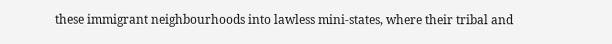these immigrant neighbourhoods into lawless mini-states, where their tribal and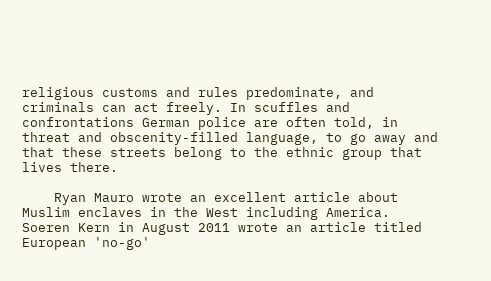religious customs and rules predominate, and criminals can act freely. In scuffles and confrontations German police are often told, in threat and obscenity-filled language, to go away and that these streets belong to the ethnic group that lives there.

    Ryan Mauro wrote an excellent article about Muslim enclaves in the West including America.  Soeren Kern in August 2011 wrote an article titled European 'no-go'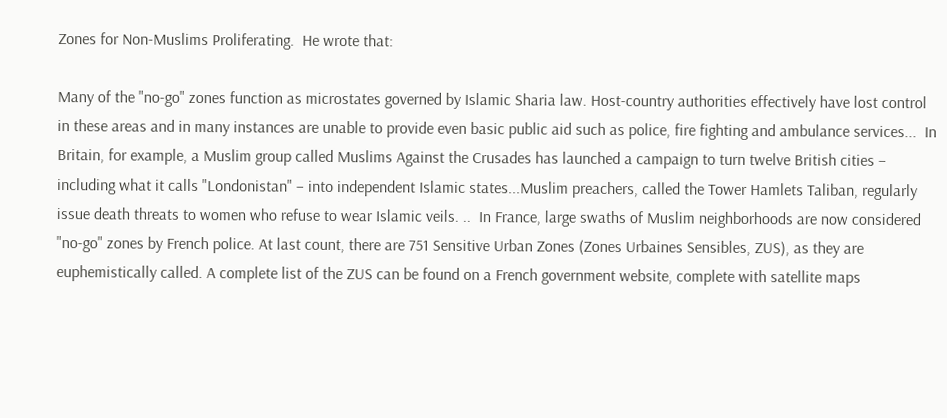Zones for Non-Muslims Proliferating.  He wrote that:

Many of the "no-go" zones function as microstates governed by Islamic Sharia law. Host-country authorities effectively have lost control in these areas and in many instances are unable to provide even basic public aid such as police, fire fighting and ambulance services...  In Britain, for example, a Muslim group called Muslims Against the Crusades has launched a campaign to turn twelve British cities – including what it calls "Londonistan" – into independent Islamic states...Muslim preachers, called the Tower Hamlets Taliban, regularly issue death threats to women who refuse to wear Islamic veils. ..  In France, large swaths of Muslim neighborhoods are now considered "no-go" zones by French police. At last count, there are 751 Sensitive Urban Zones (Zones Urbaines Sensibles, ZUS), as they are euphemistically called. A complete list of the ZUS can be found on a French government website, complete with satellite maps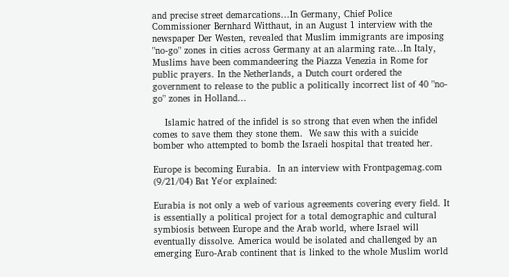and precise street demarcations...In Germany, Chief Police Commissioner Bernhard Witthaut, in an August 1 interview with the newspaper Der Westen, revealed that Muslim immigrants are imposing "no-go" zones in cities across Germany at an alarming rate...In Italy, Muslims have been commandeering the Piazza Venezia in Rome for public prayers. In the Netherlands, a Dutch court ordered the government to release to the public a politically incorrect list of 40 "no-go" zones in Holland...

    Islamic hatred of the infidel is so strong that even when the infidel comes to save them they stone them.  We saw this with a suicide bomber who attempted to bomb the Israeli hospital that treated her.

Europe is becoming Eurabia.  In an interview with Frontpagemag.com (9/21/04) Bat Ye'or explained:

Eurabia is not only a web of various agreements covering every field. It is essentially a political project for a total demographic and cultural symbiosis between Europe and the Arab world, where Israel will eventually dissolve. America would be isolated and challenged by an emerging Euro-Arab continent that is linked to the whole Muslim world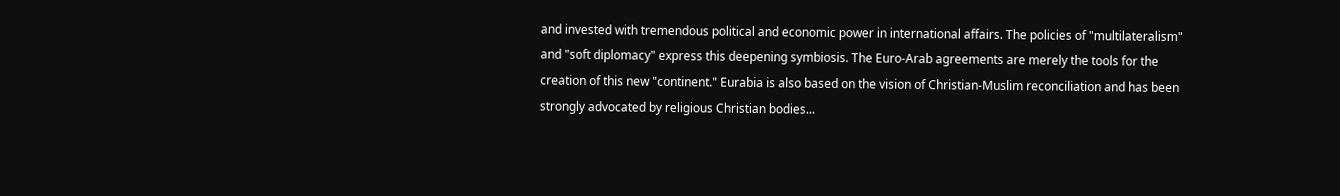and invested with tremendous political and economic power in international affairs. The policies of "multilateralism" and "soft diplomacy" express this deepening symbiosis. The Euro-Arab agreements are merely the tools for the creation of this new "continent." Eurabia is also based on the vision of Christian-Muslim reconciliation and has been strongly advocated by religious Christian bodies...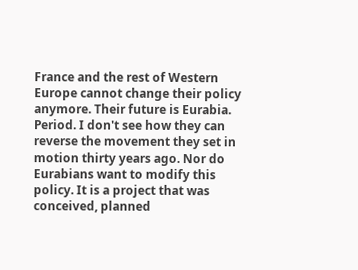France and the rest of Western Europe cannot change their policy anymore. Their future is Eurabia. Period. I don't see how they can reverse the movement they set in motion thirty years ago. Nor do Eurabians want to modify this policy. It is a project that was conceived, planned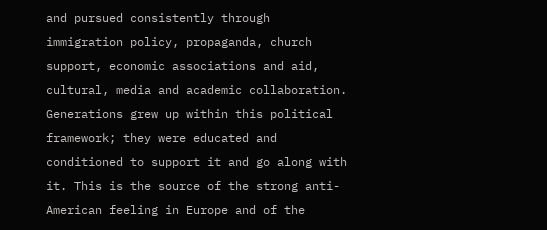and pursued consistently through immigration policy, propaganda, church support, economic associations and aid, cultural, media and academic collaboration. Generations grew up within this political framework; they were educated and conditioned to support it and go along with it. This is the source of the strong anti-American feeling in Europe and of the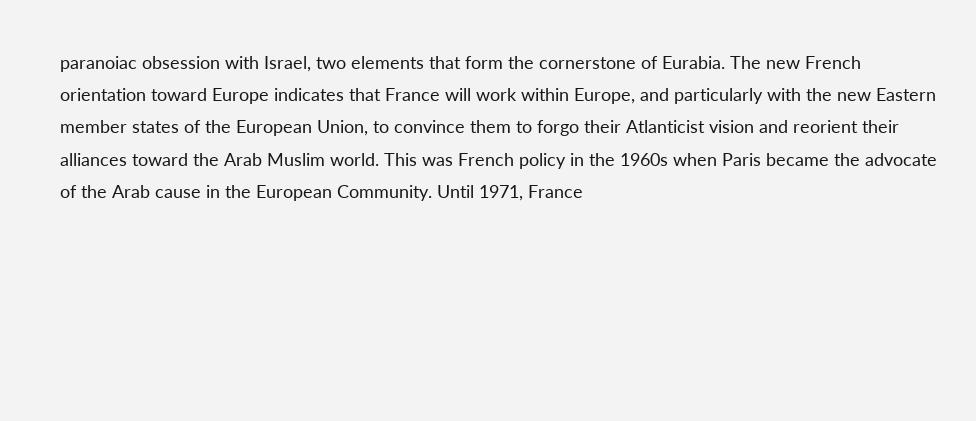paranoiac obsession with Israel, two elements that form the cornerstone of Eurabia. The new French orientation toward Europe indicates that France will work within Europe, and particularly with the new Eastern member states of the European Union, to convince them to forgo their Atlanticist vision and reorient their alliances toward the Arab Muslim world. This was French policy in the 1960s when Paris became the advocate of the Arab cause in the European Community. Until 1971, France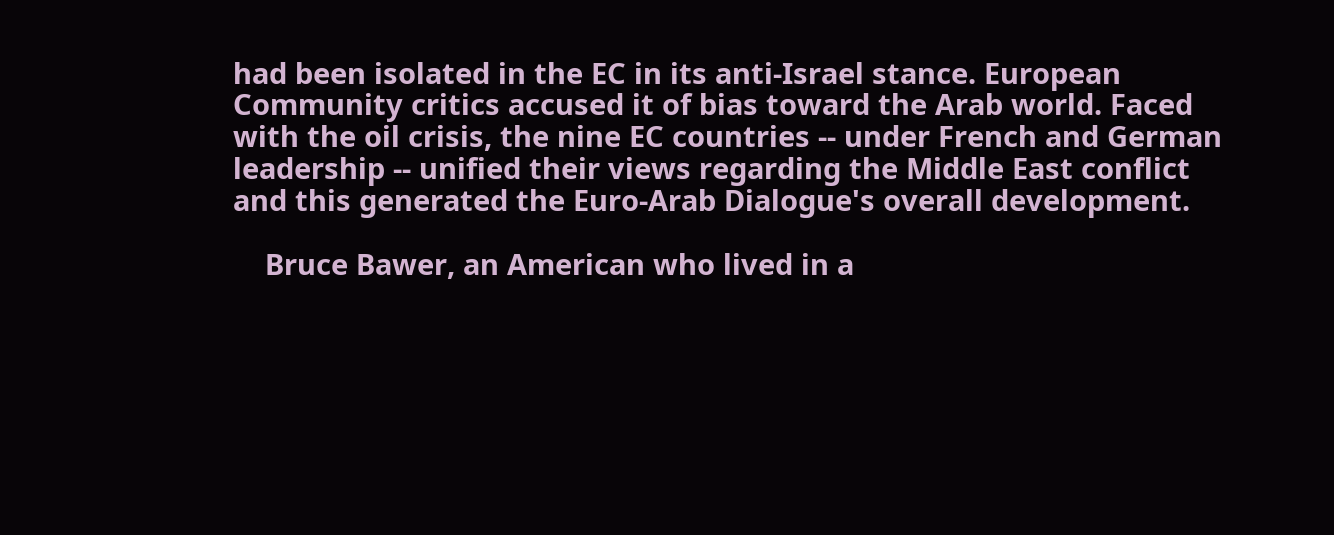had been isolated in the EC in its anti-Israel stance. European Community critics accused it of bias toward the Arab world. Faced with the oil crisis, the nine EC countries -- under French and German leadership -- unified their views regarding the Middle East conflict and this generated the Euro-Arab Dialogue's overall development.

    Bruce Bawer, an American who lived in a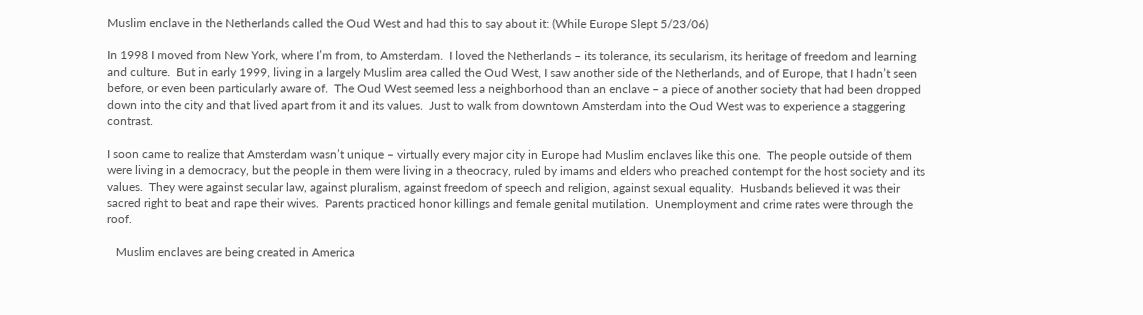Muslim enclave in the Netherlands called the Oud West and had this to say about it: (While Europe Slept 5/23/06)

In 1998 I moved from New York, where I’m from, to Amsterdam.  I loved the Netherlands – its tolerance, its secularism, its heritage of freedom and learning and culture.  But in early 1999, living in a largely Muslim area called the Oud West, I saw another side of the Netherlands, and of Europe, that I hadn’t seen before, or even been particularly aware of.  The Oud West seemed less a neighborhood than an enclave – a piece of another society that had been dropped down into the city and that lived apart from it and its values.  Just to walk from downtown Amsterdam into the Oud West was to experience a staggering contrast.

I soon came to realize that Amsterdam wasn’t unique – virtually every major city in Europe had Muslim enclaves like this one.  The people outside of them were living in a democracy, but the people in them were living in a theocracy, ruled by imams and elders who preached contempt for the host society and its values.  They were against secular law, against pluralism, against freedom of speech and religion, against sexual equality.  Husbands believed it was their sacred right to beat and rape their wives.  Parents practiced honor killings and female genital mutilation.  Unemployment and crime rates were through the roof.

   Muslim enclaves are being created in America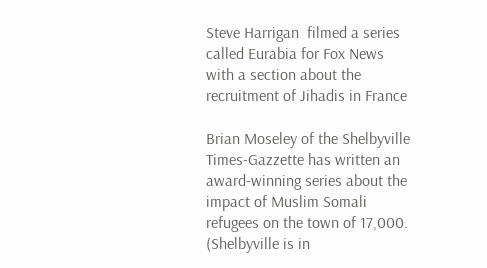Steve Harrigan  filmed a series called Eurabia for Fox News with a section about the recruitment of Jihadis in France

Brian Moseley of the Shelbyville Times-Gazzette has written an award-winning series about the impact of Muslim Somali refugees on the town of 17,000. (Shelbyville is in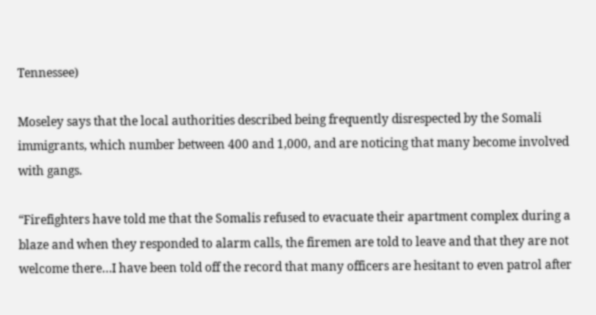Tennessee)

Moseley says that the local authorities described being frequently disrespected by the Somali immigrants, which number between 400 and 1,000, and are noticing that many become involved with gangs.

“Firefighters have told me that the Somalis refused to evacuate their apartment complex during a blaze and when they responded to alarm calls, the firemen are told to leave and that they are not welcome there…I have been told off the record that many officers are hesitant to even patrol after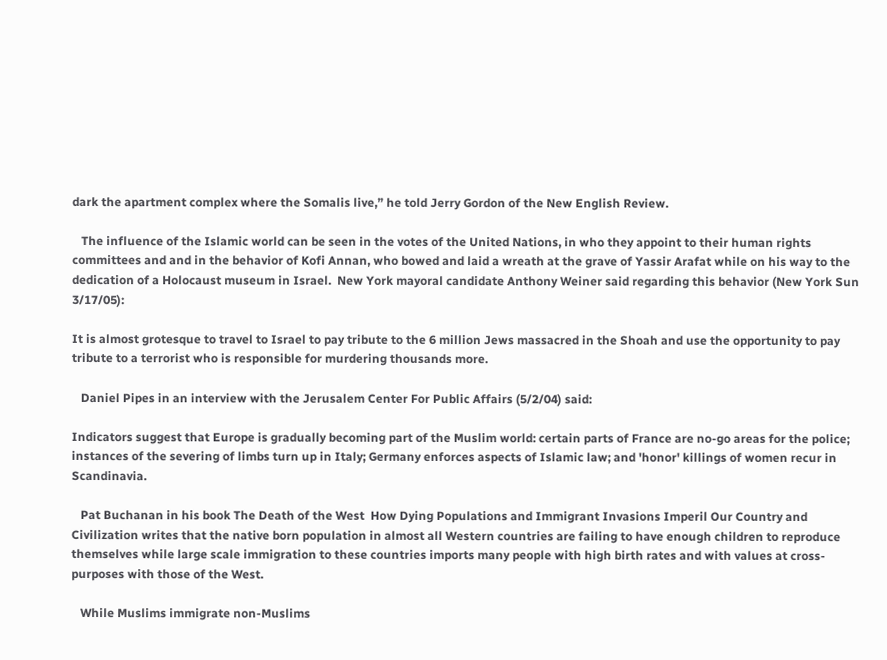dark the apartment complex where the Somalis live,” he told Jerry Gordon of the New English Review.

   The influence of the Islamic world can be seen in the votes of the United Nations, in who they appoint to their human rights committees and and in the behavior of Kofi Annan, who bowed and laid a wreath at the grave of Yassir Arafat while on his way to the dedication of a Holocaust museum in Israel.  New York mayoral candidate Anthony Weiner said regarding this behavior (New York Sun 3/17/05):

It is almost grotesque to travel to Israel to pay tribute to the 6 million Jews massacred in the Shoah and use the opportunity to pay tribute to a terrorist who is responsible for murdering thousands more.

   Daniel Pipes in an interview with the Jerusalem Center For Public Affairs (5/2/04) said:

Indicators suggest that Europe is gradually becoming part of the Muslim world: certain parts of France are no-go areas for the police; instances of the severing of limbs turn up in Italy; Germany enforces aspects of Islamic law; and 'honor' killings of women recur in Scandinavia.

   Pat Buchanan in his book The Death of the West  How Dying Populations and Immigrant Invasions Imperil Our Country and Civilization writes that the native born population in almost all Western countries are failing to have enough children to reproduce themselves while large scale immigration to these countries imports many people with high birth rates and with values at cross-purposes with those of the West.

   While Muslims immigrate non-Muslims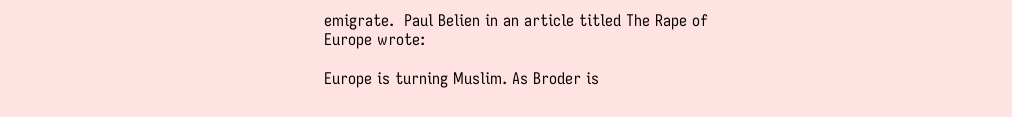emigrate.  Paul Belien in an article titled The Rape of Europe wrote:

Europe is turning Muslim. As Broder is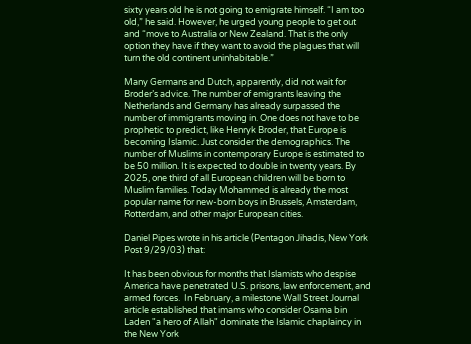sixty years old he is not going to emigrate himself. “I am too old,” he said. However, he urged young people to get out and “move to Australia or New Zealand. That is the only option they have if they want to avoid the plagues that will turn the old continent uninhabitable.”

Many Germans and Dutch, apparently, did not wait for Broder’s advice. The number of emigrants leaving the Netherlands and Germany has already surpassed the number of immigrants moving in. One does not have to be prophetic to predict, like Henryk Broder, that Europe is becoming Islamic. Just consider the demographics. The number of Muslims in contemporary Europe is estimated to be 50 million. It is expected to double in twenty years. By 2025, one third of all European children will be born to Muslim families. Today Mohammed is already the most popular name for new-born boys in Brussels, Amsterdam, Rotterdam, and other major European cities.

Daniel Pipes wrote in his article (Pentagon Jihadis, New York Post 9/29/03) that:

It has been obvious for months that Islamists who despise America have penetrated U.S. prisons, law enforcement, and armed forces.  In February, a milestone Wall Street Journal article established that imams who consider Osama bin Laden "a hero of Allah" dominate the Islamic chaplaincy in the New York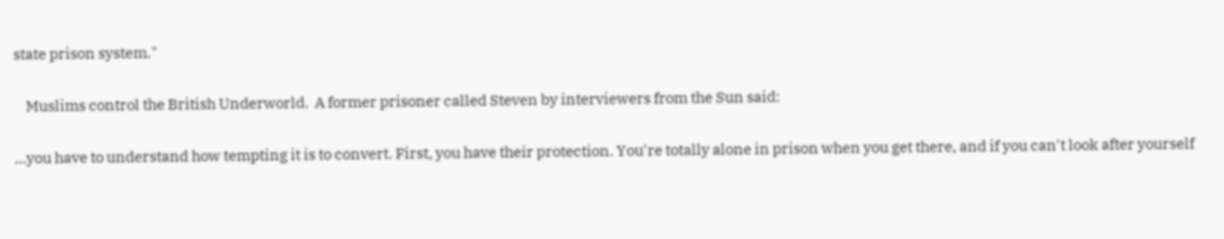state prison system."

    Muslims control the British Underworld.  A former prisoner called Steven by interviewers from the Sun said:

...you have to understand how tempting it is to convert. First, you have their protection. You're totally alone in prison when you get there, and if you can't look after yourself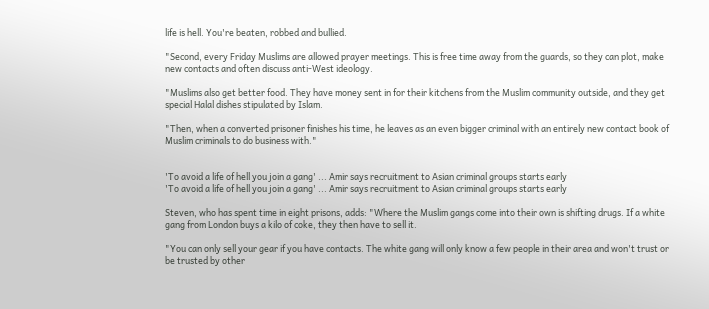life is hell. You're beaten, robbed and bullied.

"Second, every Friday Muslims are allowed prayer meetings. This is free time away from the guards, so they can plot, make new contacts and often discuss anti-West ideology.

"Muslims also get better food. They have money sent in for their kitchens from the Muslim community outside, and they get special Halal dishes stipulated by Islam.

"Then, when a converted prisoner finishes his time, he leaves as an even bigger criminal with an entirely new contact book of Muslim criminals to do business with."


'To avoid a life of hell you join a gang' ... Amir says recruitment to Asian criminal groups starts early
'To avoid a life of hell you join a gang' ... Amir says recruitment to Asian criminal groups starts early

Steven, who has spent time in eight prisons, adds: "Where the Muslim gangs come into their own is shifting drugs. If a white gang from London buys a kilo of coke, they then have to sell it.

"You can only sell your gear if you have contacts. The white gang will only know a few people in their area and won't trust or be trusted by other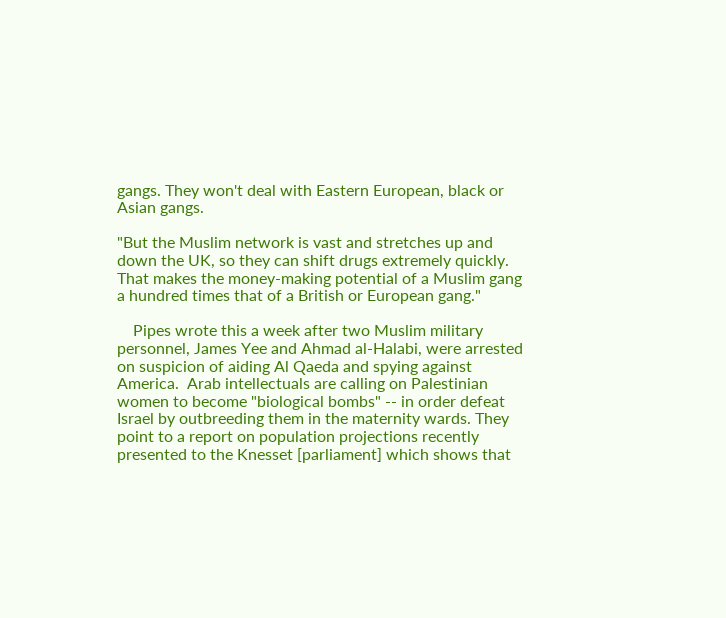gangs. They won't deal with Eastern European, black or Asian gangs.

"But the Muslim network is vast and stretches up and down the UK, so they can shift drugs extremely quickly. That makes the money-making potential of a Muslim gang a hundred times that of a British or European gang."

    Pipes wrote this a week after two Muslim military personnel, James Yee and Ahmad al-Halabi, were arrested on suspicion of aiding Al Qaeda and spying against America.  Arab intellectuals are calling on Palestinian women to become "biological bombs" -- in order defeat Israel by outbreeding them in the maternity wards. They point to a report on population projections recently presented to the Knesset [parliament] which shows that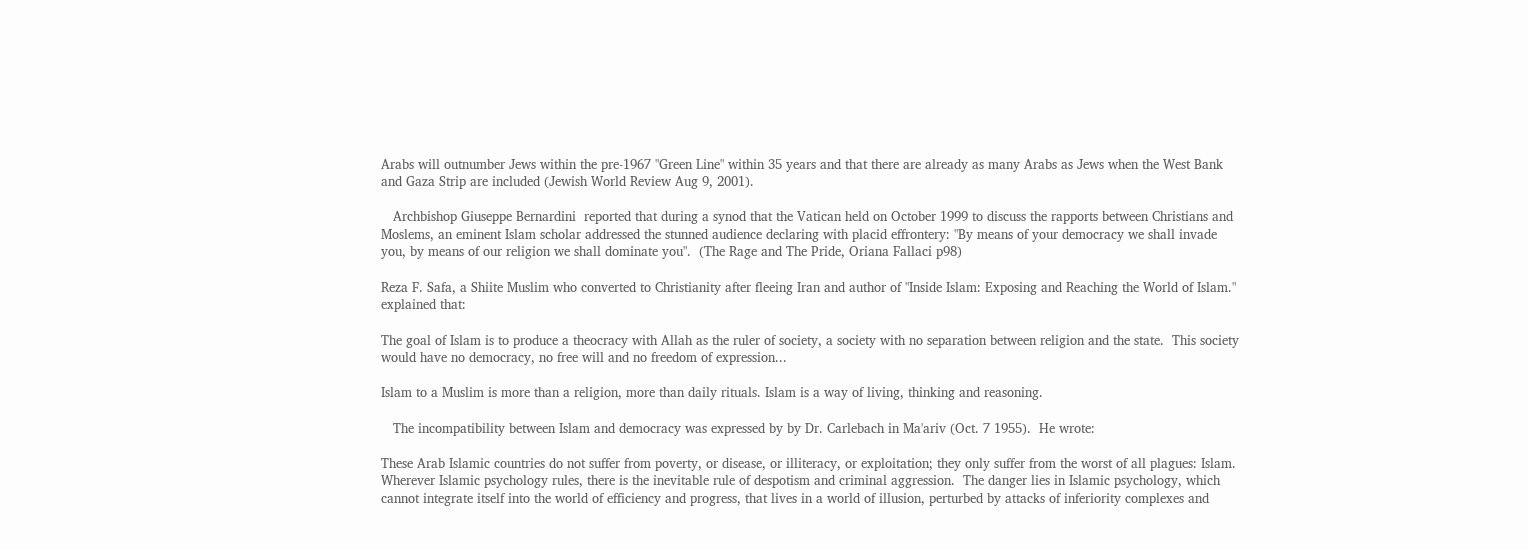Arabs will outnumber Jews within the pre-1967 "Green Line" within 35 years and that there are already as many Arabs as Jews when the West Bank and Gaza Strip are included (Jewish World Review Aug 9, 2001).

   Archbishop Giuseppe Bernardini  reported that during a synod that the Vatican held on October 1999 to discuss the rapports between Christians and Moslems, an eminent Islam scholar addressed the stunned audience declaring with placid effrontery: "By means of your democracy we shall invade you, by means of our religion we shall dominate you".  (The Rage and The Pride, Oriana Fallaci p98)

Reza F. Safa, a Shiite Muslim who converted to Christianity after fleeing Iran and author of "Inside Islam: Exposing and Reaching the World of Islam." explained that:

The goal of Islam is to produce a theocracy with Allah as the ruler of society, a society with no separation between religion and the state.  This society would have no democracy, no free will and no freedom of expression...

Islam to a Muslim is more than a religion, more than daily rituals. Islam is a way of living, thinking and reasoning.

   The incompatibility between Islam and democracy was expressed by by Dr. Carlebach in Ma'ariv (Oct. 7 1955).  He wrote:

These Arab Islamic countries do not suffer from poverty, or disease, or illiteracy, or exploitation; they only suffer from the worst of all plagues: Islam.   Wherever Islamic psychology rules, there is the inevitable rule of despotism and criminal aggression.  The danger lies in Islamic psychology, which cannot integrate itself into the world of efficiency and progress, that lives in a world of illusion, perturbed by attacks of inferiority complexes and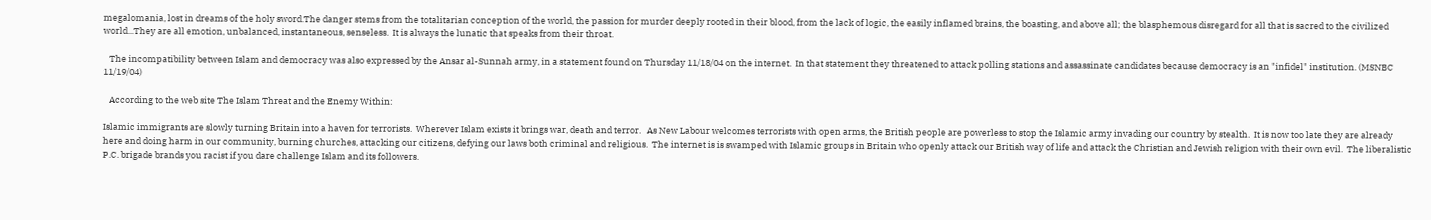megalomania, lost in dreams of the holy sword.The danger stems from the totalitarian conception of the world, the passion for murder deeply rooted in their blood, from the lack of logic, the easily inflamed brains, the boasting, and above all; the blasphemous disregard for all that is sacred to the civilized world...They are all emotion, unbalanced, instantaneous, senseless.  It is always the lunatic that speaks from their throat.

   The incompatibility between Islam and democracy was also expressed by the Ansar al-Sunnah army, in a statement found on Thursday 11/18/04 on the internet.  In that statement they threatened to attack polling stations and assassinate candidates because democracy is an "infidel" institution. (MSNBC 11/19/04)

   According to the web site The Islam Threat and the Enemy Within:

Islamic immigrants are slowly turning Britain into a haven for terrorists.  Wherever Islam exists it brings war, death and terror.   As New Labour welcomes terrorists with open arms, the British people are powerless to stop the Islamic army invading our country by stealth.  It is now too late they are already here and doing harm in our community, burning churches, attacking our citizens, defying our laws both criminal and religious.  The internet is is swamped with Islamic groups in Britain who openly attack our British way of life and attack the Christian and Jewish religion with their own evil.  The liberalistic P.C. brigade brands you racist if you dare challenge Islam and its followers.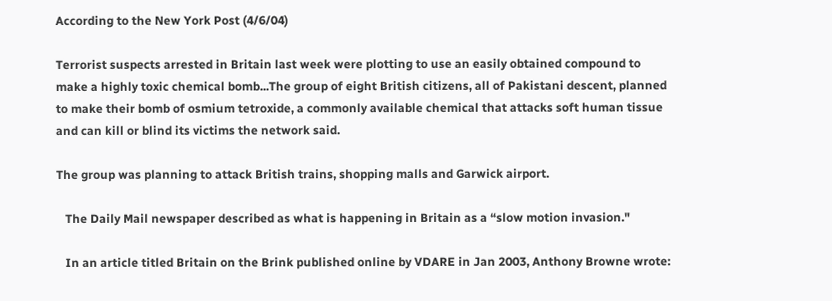According to the New York Post (4/6/04)

Terrorist suspects arrested in Britain last week were plotting to use an easily obtained compound to make a highly toxic chemical bomb...The group of eight British citizens, all of Pakistani descent, planned to make their bomb of osmium tetroxide, a commonly available chemical that attacks soft human tissue and can kill or blind its victims the network said.

The group was planning to attack British trains, shopping malls and Garwick airport.

   The Daily Mail newspaper described as what is happening in Britain as a “slow motion invasion."

   In an article titled Britain on the Brink published online by VDARE in Jan 2003, Anthony Browne wrote: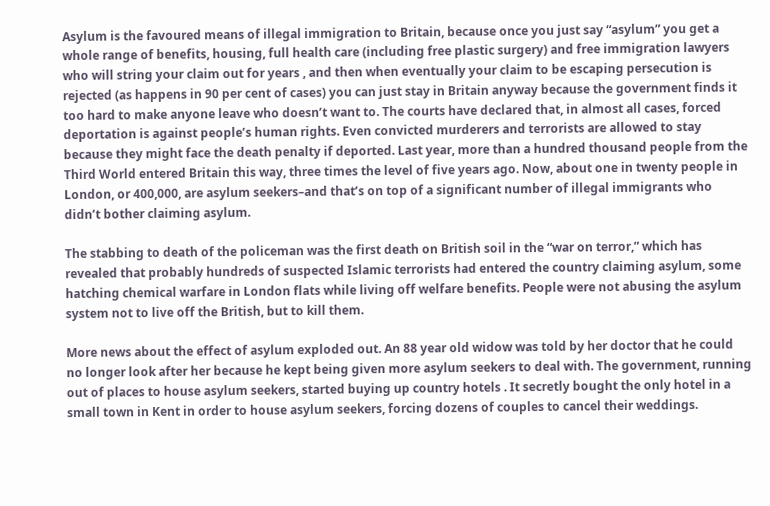Asylum is the favoured means of illegal immigration to Britain, because once you just say “asylum” you get a whole range of benefits, housing, full health care (including free plastic surgery) and free immigration lawyers who will string your claim out for years , and then when eventually your claim to be escaping persecution is rejected (as happens in 90 per cent of cases) you can just stay in Britain anyway because the government finds it too hard to make anyone leave who doesn’t want to. The courts have declared that, in almost all cases, forced deportation is against people’s human rights. Even convicted murderers and terrorists are allowed to stay because they might face the death penalty if deported. Last year, more than a hundred thousand people from the Third World entered Britain this way, three times the level of five years ago. Now, about one in twenty people in London, or 400,000, are asylum seekers–and that’s on top of a significant number of illegal immigrants who didn’t bother claiming asylum.

The stabbing to death of the policeman was the first death on British soil in the “war on terror,” which has revealed that probably hundreds of suspected Islamic terrorists had entered the country claiming asylum, some hatching chemical warfare in London flats while living off welfare benefits. People were not abusing the asylum system not to live off the British, but to kill them.

More news about the effect of asylum exploded out. An 88 year old widow was told by her doctor that he could no longer look after her because he kept being given more asylum seekers to deal with. The government, running out of places to house asylum seekers, started buying up country hotels . It secretly bought the only hotel in a small town in Kent in order to house asylum seekers, forcing dozens of couples to cancel their weddings.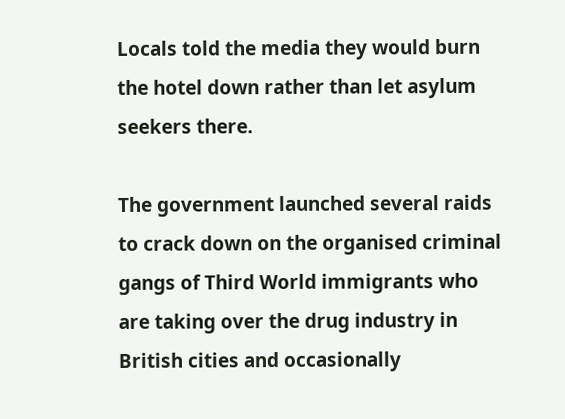Locals told the media they would burn the hotel down rather than let asylum seekers there.

The government launched several raids to crack down on the organised criminal gangs of Third World immigrants who are taking over the drug industry in British cities and occasionally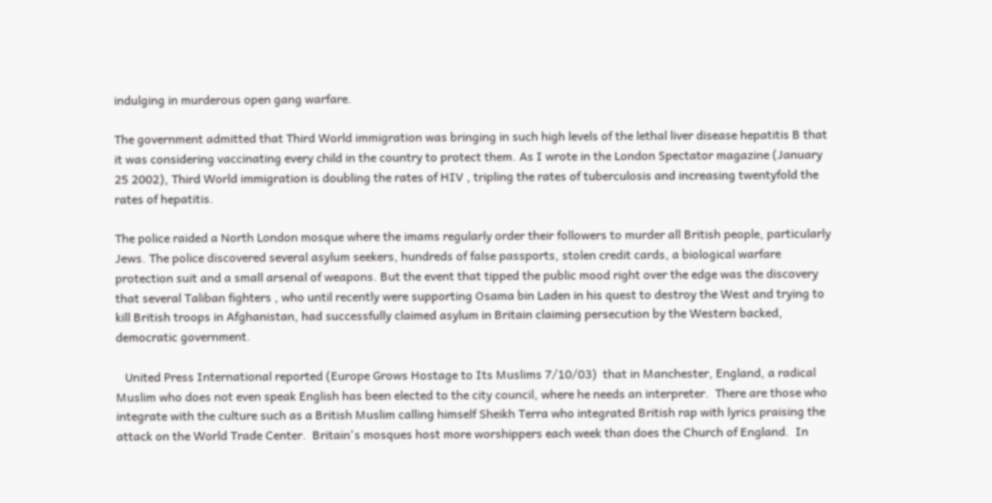indulging in murderous open gang warfare.

The government admitted that Third World immigration was bringing in such high levels of the lethal liver disease hepatitis B that it was considering vaccinating every child in the country to protect them. As I wrote in the London Spectator magazine (January 25 2002), Third World immigration is doubling the rates of HIV , tripling the rates of tuberculosis and increasing twentyfold the rates of hepatitis.

The police raided a North London mosque where the imams regularly order their followers to murder all British people, particularly Jews. The police discovered several asylum seekers, hundreds of false passports, stolen credit cards, a biological warfare protection suit and a small arsenal of weapons. But the event that tipped the public mood right over the edge was the discovery that several Taliban fighters , who until recently were supporting Osama bin Laden in his quest to destroy the West and trying to kill British troops in Afghanistan, had successfully claimed asylum in Britain claiming persecution by the Western backed, democratic government.

   United Press International reported (Europe Grows Hostage to Its Muslims 7/10/03)  that in Manchester, England, a radical Muslim who does not even speak English has been elected to the city council, where he needs an interpreter.  There are those who integrate with the culture such as a British Muslim calling himself Sheikh Terra who integrated British rap with lyrics praising the attack on the World Trade Center.  Britain's mosques host more worshippers each week than does the Church of England.  In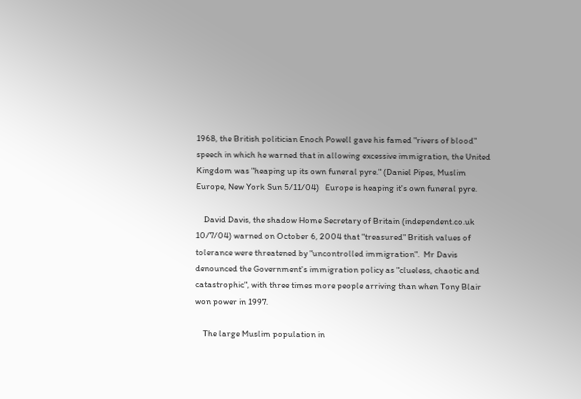1968, the British politician Enoch Powell gave his famed "rivers of blood" speech in which he warned that in allowing excessive immigration, the United Kingdom was "heaping up its own funeral pyre." (Daniel Pipes, Muslim Europe, New York Sun 5/11/04)   Europe is heaping it's own funeral pyre.

    David Davis, the shadow Home Secretary of Britain (independent.co.uk 10/7/04) warned on October 6, 2004 that "treasured" British values of tolerance were threatened by "uncontrolled immigration".  Mr Davis denounced the Government's immigration policy as "clueless, chaotic and catastrophic", with three times more people arriving than when Tony Blair won power in 1997.

    The large Muslim population in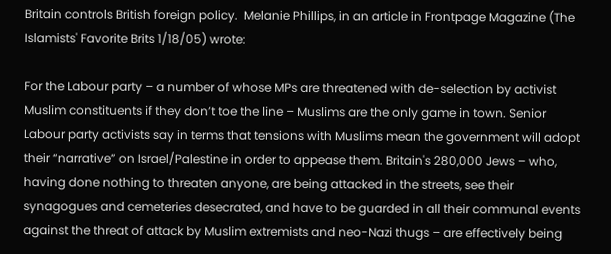Britain controls British foreign policy.  Melanie Phillips, in an article in Frontpage Magazine (The Islamists' Favorite Brits 1/18/05) wrote:

For the Labour party – a number of whose MPs are threatened with de-selection by activist Muslim constituents if they don’t toe the line – Muslims are the only game in town. Senior Labour party activists say in terms that tensions with Muslims mean the government will adopt their “narrative” on Israel/Palestine in order to appease them. Britain's 280,000 Jews – who, having done nothing to threaten anyone, are being attacked in the streets, see their synagogues and cemeteries desecrated, and have to be guarded in all their communal events against the threat of attack by Muslim extremists and neo-Nazi thugs – are effectively being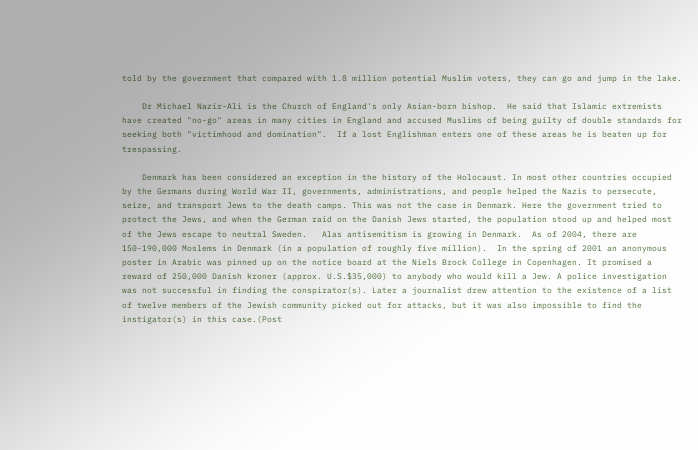told by the government that compared with 1.8 million potential Muslim voters, they can go and jump in the lake.

    Dr Michael Nazir-Ali is the Church of England's only Asian-born bishop.  He said that Islamic extremists have created "no-go" areas in many cities in England and accused Muslims of being guilty of double standards for seeking both "victimhood and domination".  If a lost Englishman enters one of these areas he is beaten up for trespassing.

    Denmark has been considered an exception in the history of the Holocaust. In most other countries occupied by the Germans during World War II, governments, administrations, and people helped the Nazis to persecute, seize, and transport Jews to the death camps. This was not the case in Denmark. Here the government tried to protect the Jews, and when the German raid on the Danish Jews started, the population stood up and helped most of the Jews escape to neutral Sweden.   Alas antisemitism is growing in Denmark.  As of 2004, there are 150-190,000 Moslems in Denmark (in a population of roughly five million).  In the spring of 2001 an anonymous poster in Arabic was pinned up on the notice board at the Niels Brock College in Copenhagen. It promised a reward of 250,000 Danish kroner (approx. U.S.$35,000) to anybody who would kill a Jew. A police investigation was not successful in finding the conspirator(s). Later a journalist drew attention to the existence of a list of twelve members of the Jewish community picked out for attacks, but it was also impossible to find the instigator(s) in this case.(Post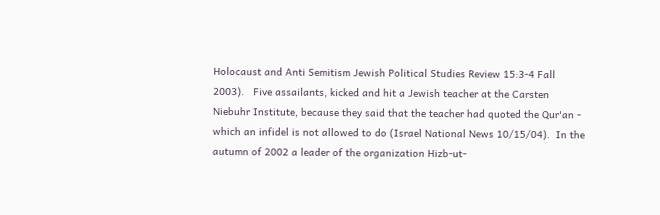Holocaust and Anti Semitism Jewish Political Studies Review 15:3-4 Fall 2003).   Five assailants, kicked and hit a Jewish teacher at the Carsten Niebuhr Institute, because they said that the teacher had quoted the Qur'an - which an infidel is not allowed to do (Israel National News 10/15/04).  In the autumn of 2002 a leader of the organization Hizb-ut-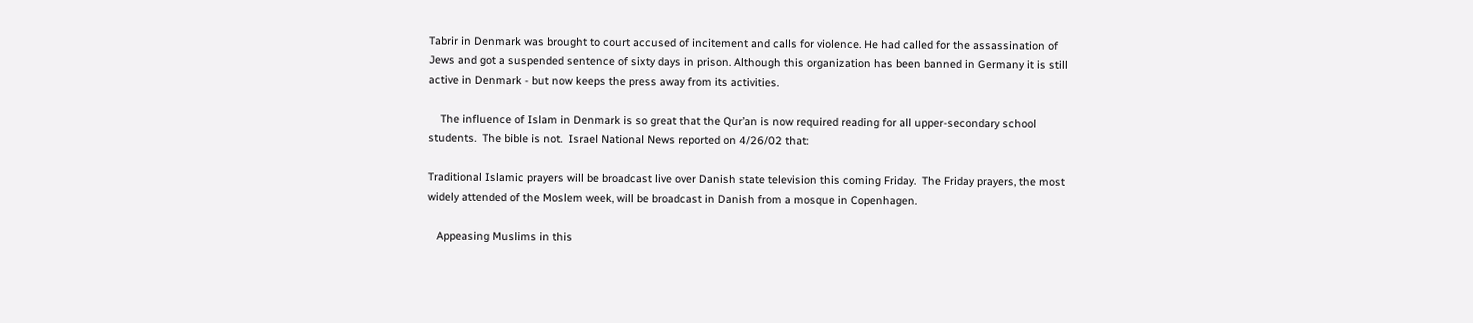Tabrir in Denmark was brought to court accused of incitement and calls for violence. He had called for the assassination of Jews and got a suspended sentence of sixty days in prison. Although this organization has been banned in Germany it is still active in Denmark - but now keeps the press away from its activities.

    The influence of Islam in Denmark is so great that the Qur’an is now required reading for all upper-secondary school students.  The bible is not.  Israel National News reported on 4/26/02 that:

Traditional Islamic prayers will be broadcast live over Danish state television this coming Friday.  The Friday prayers, the most widely attended of the Moslem week, will be broadcast in Danish from a mosque in Copenhagen.

   Appeasing Muslims in this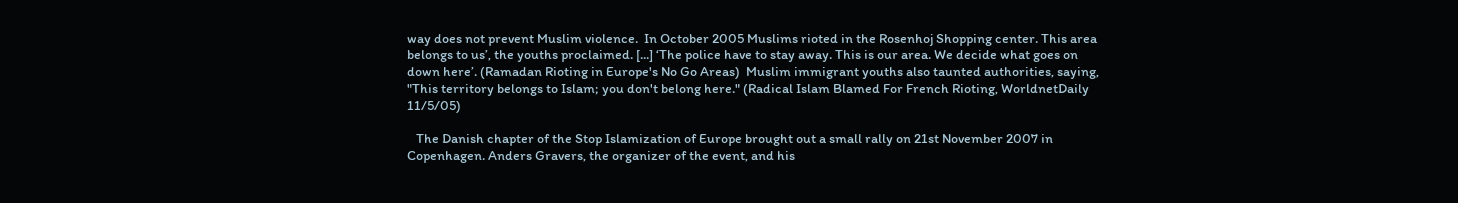way does not prevent Muslim violence.  In October 2005 Muslims rioted in the Rosenhoj Shopping center. This area belongs to us’, the youths proclaimed. [...] ‘The police have to stay away. This is our area. We decide what goes on down here’. (Ramadan Rioting in Europe's No Go Areas)  Muslim immigrant youths also taunted authorities, saying, "This territory belongs to Islam; you don't belong here." (Radical Islam Blamed For French Rioting, WorldnetDaily 11/5/05)

   The Danish chapter of the Stop Islamization of Europe brought out a small rally on 21st November 2007 in Copenhagen. Anders Gravers, the organizer of the event, and his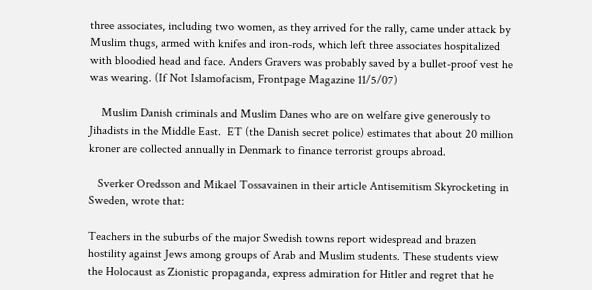three associates, including two women, as they arrived for the rally, came under attack by Muslim thugs, armed with knifes and iron-rods, which left three associates hospitalized with bloodied head and face. Anders Gravers was probably saved by a bullet-proof vest he was wearing. (If Not Islamofacism, Frontpage Magazine 11/5/07)

    Muslim Danish criminals and Muslim Danes who are on welfare give generously to Jihadists in the Middle East.  ET (the Danish secret police) estimates that about 20 million kroner are collected annually in Denmark to finance terrorist groups abroad.

   Sverker Oredsson and Mikael Tossavainen in their article Antisemitism Skyrocketing in Sweden, wrote that:

Teachers in the suburbs of the major Swedish towns report widespread and brazen hostility against Jews among groups of Arab and Muslim students. These students view the Holocaust as Zionistic propaganda, express admiration for Hitler and regret that he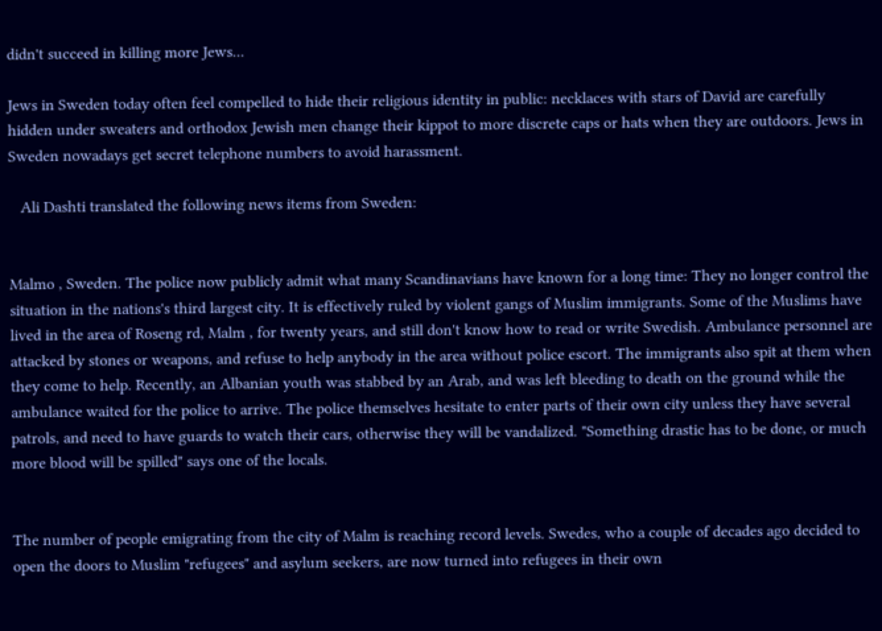didn't succeed in killing more Jews...

Jews in Sweden today often feel compelled to hide their religious identity in public: necklaces with stars of David are carefully hidden under sweaters and orthodox Jewish men change their kippot to more discrete caps or hats when they are outdoors. Jews in Sweden nowadays get secret telephone numbers to avoid harassment.

   Ali Dashti translated the following news items from Sweden:


Malmo , Sweden. The police now publicly admit what many Scandinavians have known for a long time: They no longer control the situation in the nations's third largest city. It is effectively ruled by violent gangs of Muslim immigrants. Some of the Muslims have lived in the area of Roseng rd, Malm , for twenty years, and still don't know how to read or write Swedish. Ambulance personnel are attacked by stones or weapons, and refuse to help anybody in the area without police escort. The immigrants also spit at them when they come to help. Recently, an Albanian youth was stabbed by an Arab, and was left bleeding to death on the ground while the ambulance waited for the police to arrive. The police themselves hesitate to enter parts of their own city unless they have several patrols, and need to have guards to watch their cars, otherwise they will be vandalized. "Something drastic has to be done, or much more blood will be spilled" says one of the locals.


The number of people emigrating from the city of Malm is reaching record levels. Swedes, who a couple of decades ago decided to open the doors to Muslim "refugees" and asylum seekers, are now turned into refugees in their own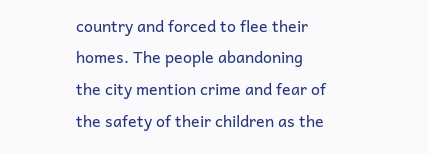country and forced to flee their homes. The people abandoning the city mention crime and fear of the safety of their children as the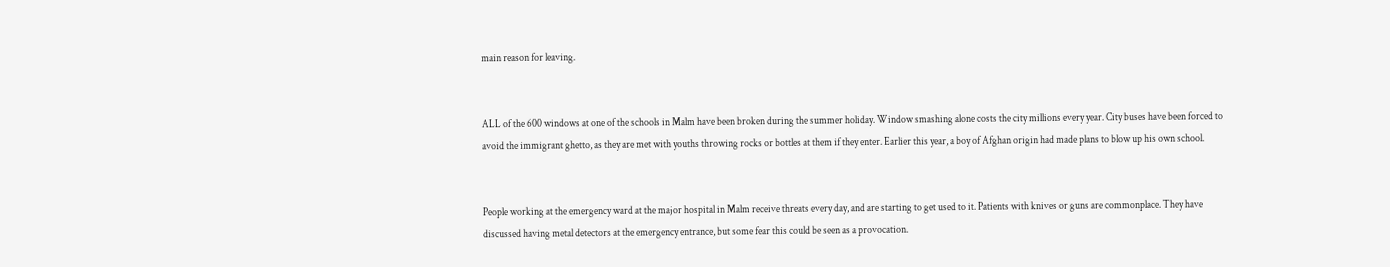main reason for leaving.


ALL of the 600 windows at one of the schools in Malm have been broken during the summer holiday. Window smashing alone costs the city millions every year. City buses have been forced to avoid the immigrant ghetto, as they are met with youths throwing rocks or bottles at them if they enter. Earlier this year, a boy of Afghan origin had made plans to blow up his own school.


People working at the emergency ward at the major hospital in Malm receive threats every day, and are starting to get used to it. Patients with knives or guns are commonplace. They have discussed having metal detectors at the emergency entrance, but some fear this could be seen as a provocation.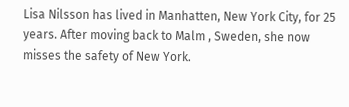Lisa Nilsson has lived in Manhatten, New York City, for 25 years. After moving back to Malm , Sweden, she now misses the safety of New York.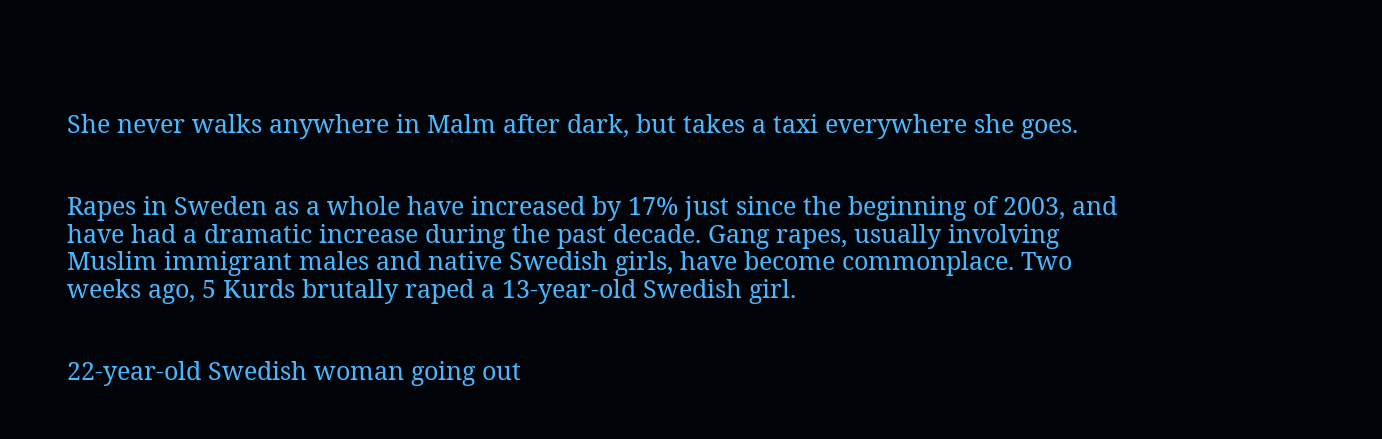She never walks anywhere in Malm after dark, but takes a taxi everywhere she goes.


Rapes in Sweden as a whole have increased by 17% just since the beginning of 2003, and have had a dramatic increase during the past decade. Gang rapes, usually involving Muslim immigrant males and native Swedish girls, have become commonplace. Two weeks ago, 5 Kurds brutally raped a 13-year-old Swedish girl.


22-year-old Swedish woman going out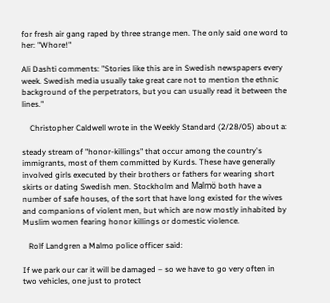for fresh air gang raped by three strange men. The only said one word to her: "Whore!"

Ali Dashti comments: "Stories like this are in Swedish newspapers every week. Swedish media usually take great care not to mention the ethnic background of the perpetrators, but you can usually read it between the lines."

    Christopher Caldwell wrote in the Weekly Standard (2/28/05) about a:

steady stream of "honor-killings" that occur among the country's immigrants, most of them committed by Kurds. These have generally involved girls executed by their brothers or fathers for wearing short skirts or dating Swedish men. Stockholm and Malmö both have a number of safe houses, of the sort that have long existed for the wives and companions of violent men, but which are now mostly inhabited by Muslim women fearing honor killings or domestic violence.

   Rolf Landgren a Malmo police officer said:

If we park our car it will be damaged – so we have to go very often in two vehicles, one just to protect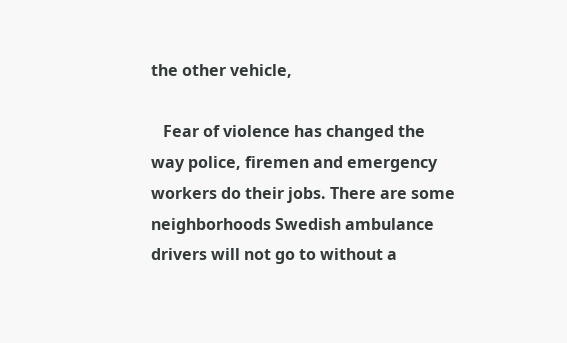the other vehicle,

   Fear of violence has changed the way police, firemen and emergency workers do their jobs. There are some neighborhoods Swedish ambulance drivers will not go to without a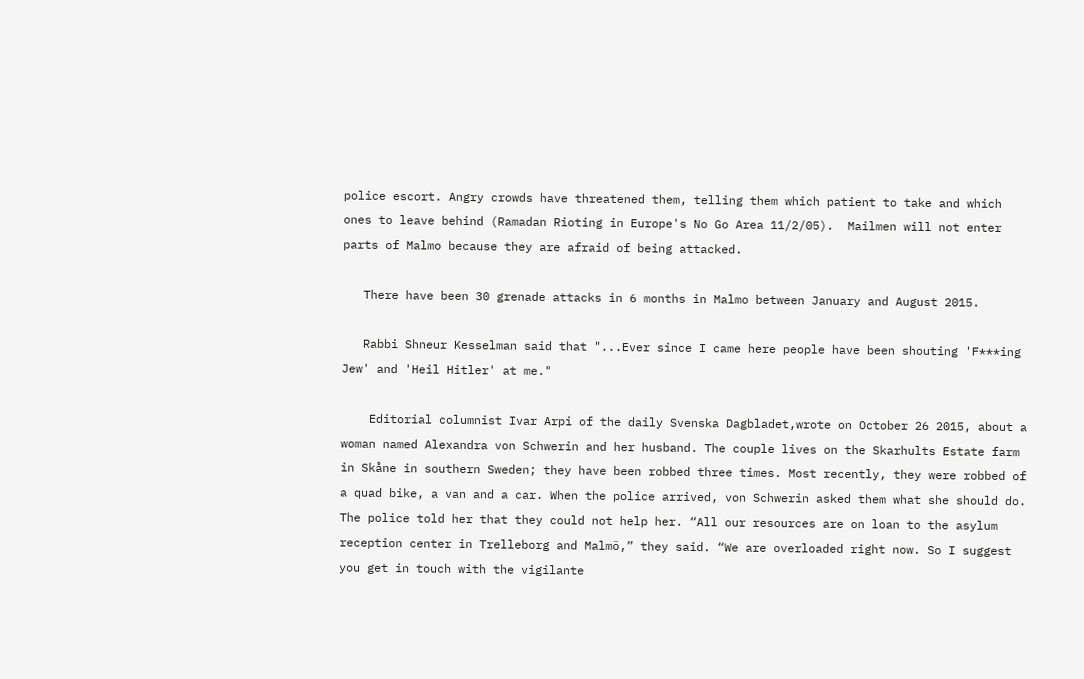police escort. Angry crowds have threatened them, telling them which patient to take and which ones to leave behind (Ramadan Rioting in Europe's No Go Area 11/2/05).  Mailmen will not enter parts of Malmo because they are afraid of being attacked.

   There have been 30 grenade attacks in 6 months in Malmo between January and August 2015.

   Rabbi Shneur Kesselman said that "...Ever since I came here people have been shouting 'F***ing Jew' and 'Heil Hitler' at me."

    Editorial columnist Ivar Arpi of the daily Svenska Dagbladet,wrote on October 26 2015, about a woman named Alexandra von Schwerin and her husband. The couple lives on the Skarhults Estate farm in Skåne in southern Sweden; they have been robbed three times. Most recently, they were robbed of a quad bike, a van and a car. When the police arrived, von Schwerin asked them what she should do. The police told her that they could not help her. “All our resources are on loan to the asylum reception center in Trelleborg and Malmö,” they said. “We are overloaded right now. So I suggest you get in touch with the vigilante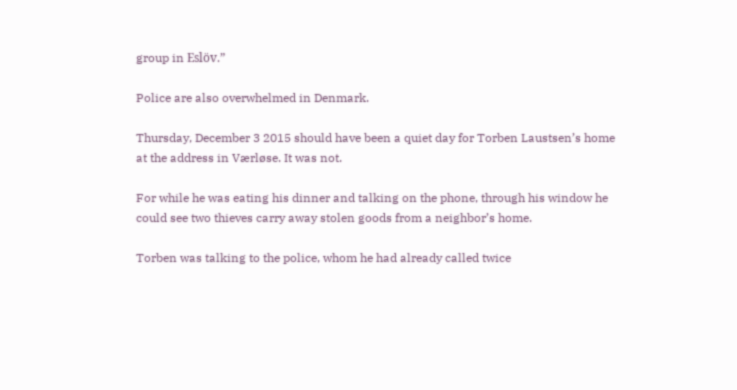group in Eslöv.”

Police are also overwhelmed in Denmark.

Thursday, December 3 2015 should have been a quiet day for Torben Laustsen’s home at the address in Værløse. It was not.

For while he was eating his dinner and talking on the phone, through his window he could see two thieves carry away stolen goods from a neighbor’s home.

Torben was talking to the police, whom he had already called twice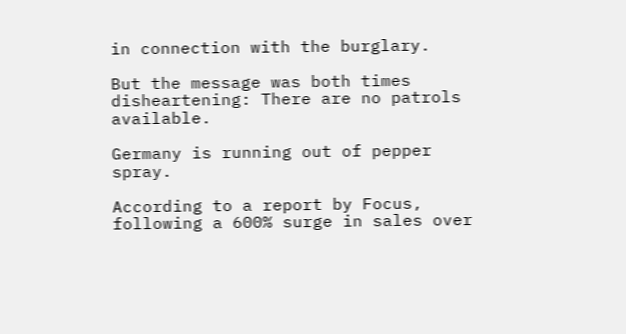in connection with the burglary.

But the message was both times disheartening: There are no patrols available.

Germany is running out of pepper spray.

According to a report by Focus, following a 600% surge in sales over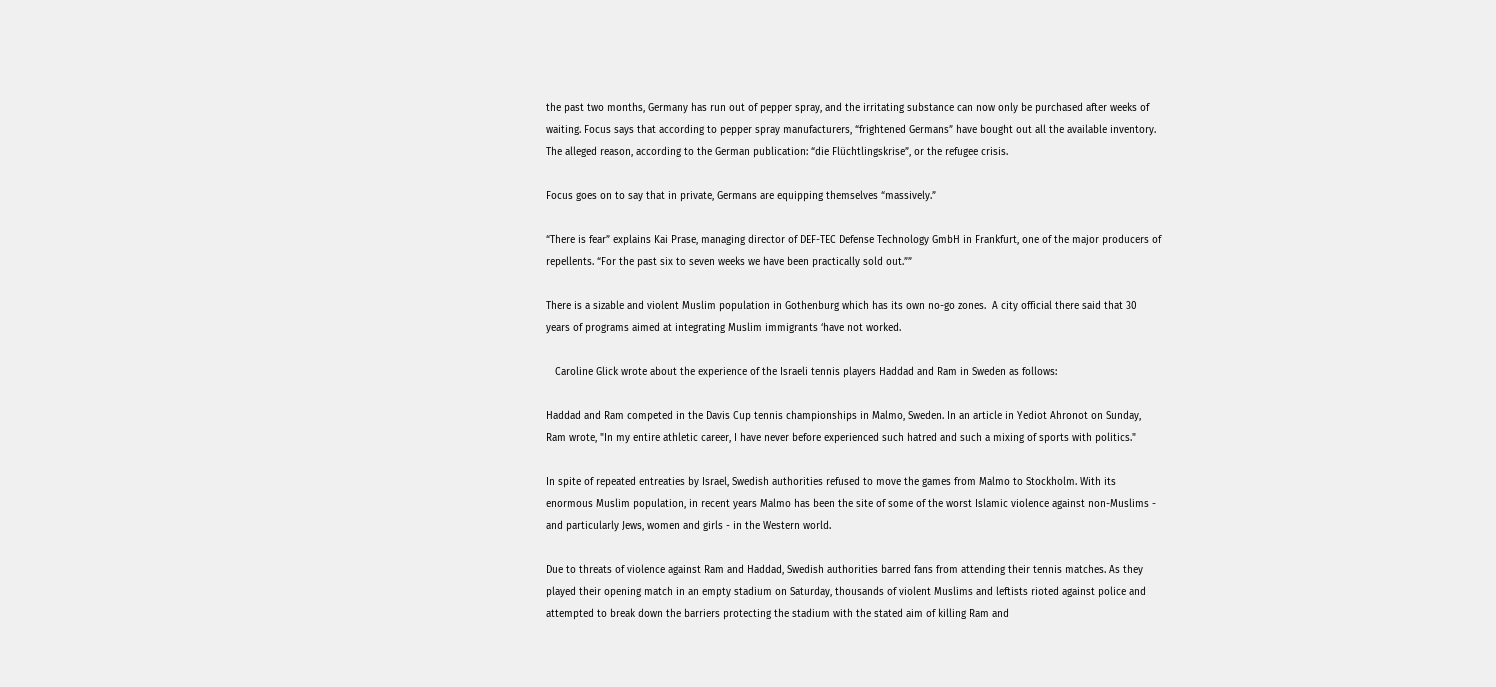the past two months, Germany has run out of pepper spray, and the irritating substance can now only be purchased after weeks of waiting. Focus says that according to pepper spray manufacturers, “frightened Germans” have bought out all the available inventory. The alleged reason, according to the German publication: “die Flüchtlingskrise”, or the refugee crisis.

Focus goes on to say that in private, Germans are equipping themselves “massively.”

“There is fear” explains Kai Prase, managing director of DEF-TEC Defense Technology GmbH in Frankfurt, one of the major producers of repellents. “For the past six to seven weeks we have been practically sold out.””

There is a sizable and violent Muslim population in Gothenburg which has its own no-go zones.  A city official there said that 30 years of programs aimed at integrating Muslim immigrants ‘have not worked.

   Caroline Glick wrote about the experience of the Israeli tennis players Haddad and Ram in Sweden as follows:

Haddad and Ram competed in the Davis Cup tennis championships in Malmo, Sweden. In an article in Yediot Ahronot on Sunday, Ram wrote, "In my entire athletic career, I have never before experienced such hatred and such a mixing of sports with politics."

In spite of repeated entreaties by Israel, Swedish authorities refused to move the games from Malmo to Stockholm. With its enormous Muslim population, in recent years Malmo has been the site of some of the worst Islamic violence against non-Muslims - and particularly Jews, women and girls - in the Western world.

Due to threats of violence against Ram and Haddad, Swedish authorities barred fans from attending their tennis matches. As they played their opening match in an empty stadium on Saturday, thousands of violent Muslims and leftists rioted against police and attempted to break down the barriers protecting the stadium with the stated aim of killing Ram and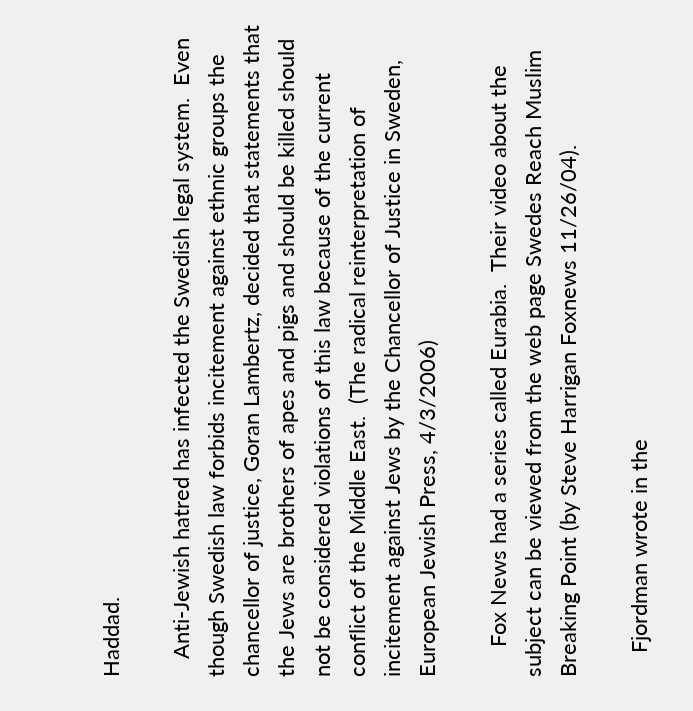Haddad.

   Anti-Jewish hatred has infected the Swedish legal system.  Even though Swedish law forbids incitement against ethnic groups the chancellor of justice, Goran Lambertz, decided that statements that the Jews are brothers of apes and pigs and should be killed should not be considered violations of this law because of the current conflict of the Middle East.  (The radical reinterpretation of incitement against Jews by the Chancellor of Justice in Sweden, European Jewish Press, 4/3/2006)

     Fox News had a series called Eurabia.  Their video about the subject can be viewed from the web page Swedes Reach Muslim Breaking Point (by Steve Harrigan Foxnews 11/26/04).

    Fjordman wrote in the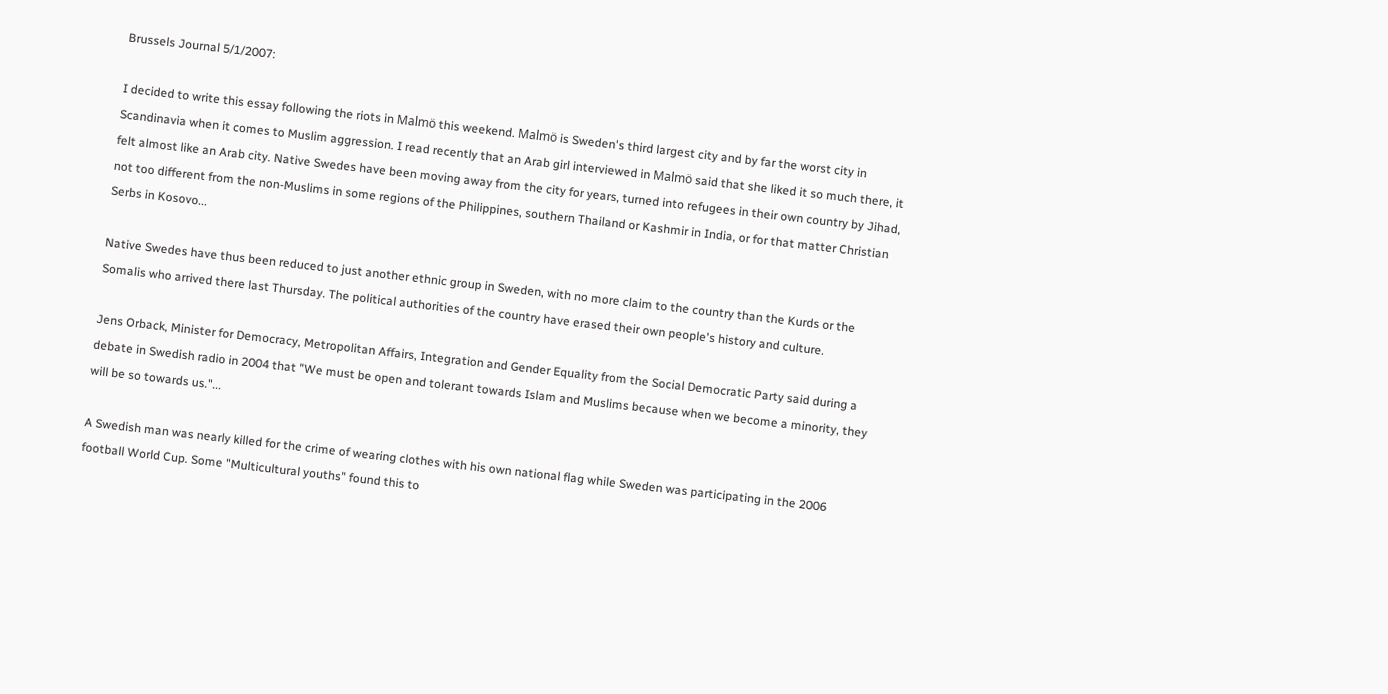Brussels Journal 5/1/2007:

I decided to write this essay following the riots in Malmö this weekend. Malmö is Sweden's third largest city and by far the worst city in Scandinavia when it comes to Muslim aggression. I read recently that an Arab girl interviewed in Malmö said that she liked it so much there, it felt almost like an Arab city. Native Swedes have been moving away from the city for years, turned into refugees in their own country by Jihad, not too different from the non-Muslims in some regions of the Philippines, southern Thailand or Kashmir in India, or for that matter Christian Serbs in Kosovo...

Native Swedes have thus been reduced to just another ethnic group in Sweden, with no more claim to the country than the Kurds or the Somalis who arrived there last Thursday. The political authorities of the country have erased their own people's history and culture.

Jens Orback, Minister for Democracy, Metropolitan Affairs, Integration and Gender Equality from the Social Democratic Party said during a debate in Swedish radio in 2004 that "We must be open and tolerant towards Islam and Muslims because when we become a minority, they will be so towards us."...

A Swedish man was nearly killed for the crime of wearing clothes with his own national flag while Sweden was participating in the 2006 football World Cup. Some "Multicultural youths" found this to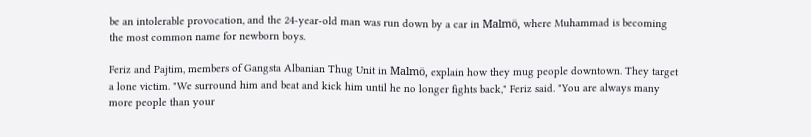be an intolerable provocation, and the 24-year-old man was run down by a car in Malmö, where Muhammad is becoming the most common name for newborn boys.

Feriz and Pajtim, members of Gangsta Albanian Thug Unit in Malmö, explain how they mug people downtown. They target a lone victim. "We surround him and beat and kick him until he no longer fights back," Feriz said. "You are always many more people than your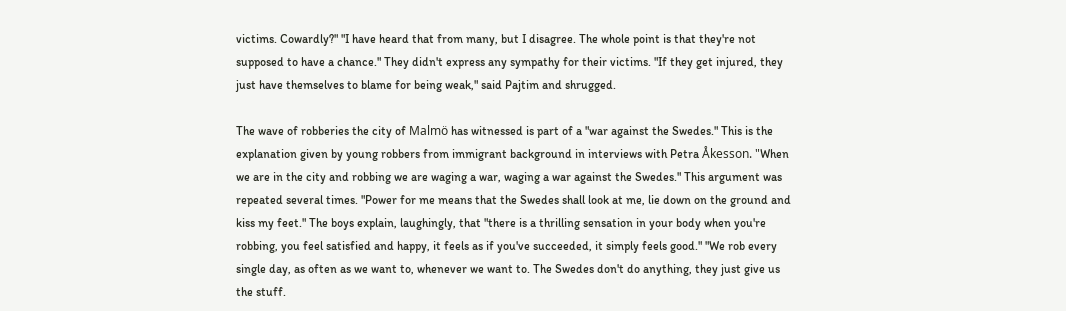victims. Cowardly?" "I have heard that from many, but I disagree. The whole point is that they're not supposed to have a chance." They didn't express any sympathy for their victims. "If they get injured, they just have themselves to blame for being weak," said Pajtim and shrugged.

The wave of robberies the city of Malmö has witnessed is part of a "war against the Swedes." This is the explanation given by young robbers from immigrant background in interviews with Petra Åkesson. "When we are in the city and robbing we are waging a war, waging a war against the Swedes." This argument was repeated several times. "Power for me means that the Swedes shall look at me, lie down on the ground and kiss my feet." The boys explain, laughingly, that "there is a thrilling sensation in your body when you're robbing, you feel satisfied and happy, it feels as if you've succeeded, it simply feels good." "We rob every single day, as often as we want to, whenever we want to. The Swedes don't do anything, they just give us the stuff.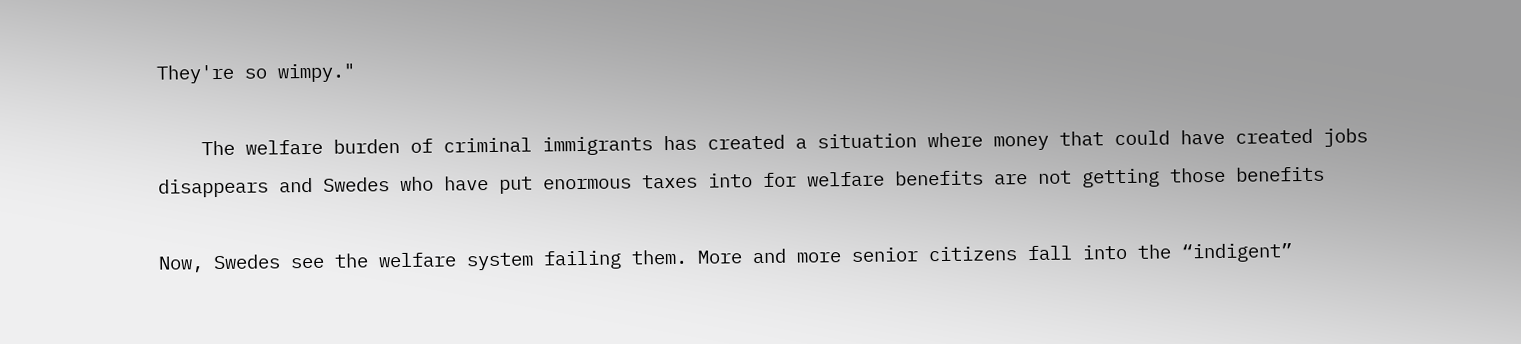They're so wimpy."

    The welfare burden of criminal immigrants has created a situation where money that could have created jobs disappears and Swedes who have put enormous taxes into for welfare benefits are not getting those benefits

Now, Swedes see the welfare system failing them. More and more senior citizens fall into the “indigent”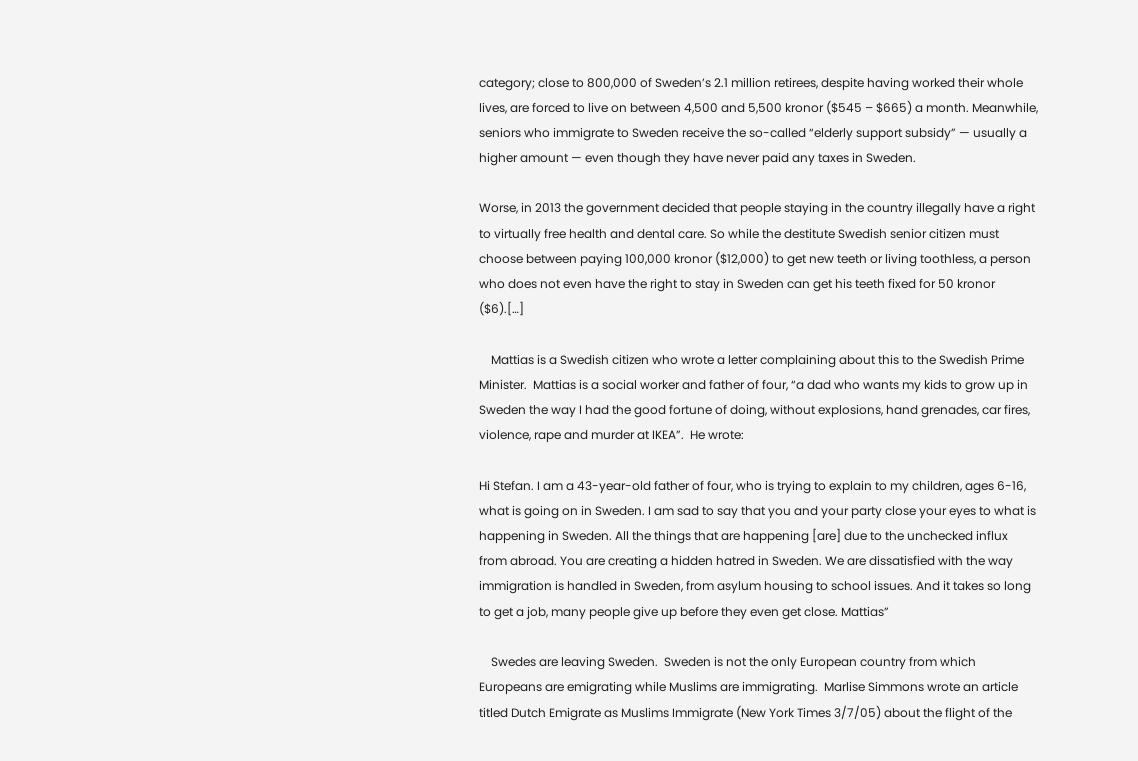category; close to 800,000 of Sweden’s 2.1 million retirees, despite having worked their whole lives, are forced to live on between 4,500 and 5,500 kronor ($545 – $665) a month. Meanwhile, seniors who immigrate to Sweden receive the so-called “elderly support subsidy” — usually a higher amount — even though they have never paid any taxes in Sweden.

Worse, in 2013 the government decided that people staying in the country illegally have a right to virtually free health and dental care. So while the destitute Swedish senior citizen must choose between paying 100,000 kronor ($12,000) to get new teeth or living toothless, a person who does not even have the right to stay in Sweden can get his teeth fixed for 50 kronor ($6).[…]

    Mattias is a Swedish citizen who wrote a letter complaining about this to the Swedish Prime Minister.  Mattias is a social worker and father of four, “a dad who wants my kids to grow up in Sweden the way I had the good fortune of doing, without explosions, hand grenades, car fires, violence, rape and murder at IKEA”.  He wrote:

Hi Stefan. I am a 43-year-old father of four, who is trying to explain to my children, ages 6-16, what is going on in Sweden. I am sad to say that you and your party close your eyes to what is happening in Sweden. All the things that are happening [are] due to the unchecked influx from abroad. You are creating a hidden hatred in Sweden. We are dissatisfied with the way immigration is handled in Sweden, from asylum housing to school issues. And it takes so long to get a job, many people give up before they even get close. Mattias”

    Swedes are leaving Sweden.  Sweden is not the only European country from which Europeans are emigrating while Muslims are immigrating.  Marlise Simmons wrote an article titled Dutch Emigrate as Muslims Immigrate (New York Times 3/7/05) about the flight of the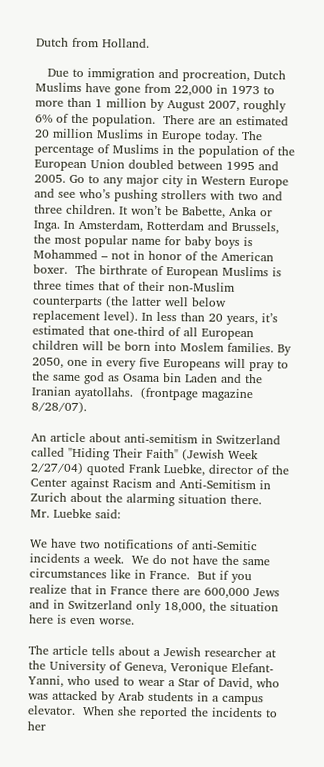Dutch from Holland.

   Due to immigration and procreation, Dutch Muslims have gone from 22,000 in 1973 to more than 1 million by August 2007, roughly 6% of the population.  There are an estimated 20 million Muslims in Europe today. The percentage of Muslims in the population of the European Union doubled between 1995 and 2005. Go to any major city in Western Europe and see who’s pushing strollers with two and three children. It won’t be Babette, Anka or Inga. In Amsterdam, Rotterdam and Brussels, the most popular name for baby boys is Mohammed – not in honor of the American boxer.  The birthrate of European Muslims is three times that of their non-Muslim counterparts (the latter well below replacement level). In less than 20 years, it’s estimated that one-third of all European children will be born into Moslem families. By 2050, one in every five Europeans will pray to the same god as Osama bin Laden and the Iranian ayatollahs.  (frontpage magazine 8/28/07).

An article about anti-semitism in Switzerland called "Hiding Their Faith" (Jewish Week 2/27/04) quoted Frank Luebke, director of the Center against Racism and Anti-Semitism in Zurich about the alarming situation there.   Mr. Luebke said:

We have two notifications of anti-Semitic incidents a week.  We do not have the same circumstances like in France.  But if you realize that in France there are 600,000 Jews and in Switzerland only 18,000, the situation here is even worse.

The article tells about a Jewish researcher at the University of Geneva, Veronique Elefant-Yanni, who used to wear a Star of David, who was attacked by Arab students in a campus elevator.  When she reported the incidents to her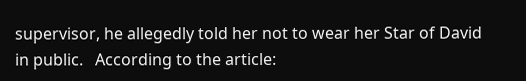supervisor, he allegedly told her not to wear her Star of David in public.   According to the article: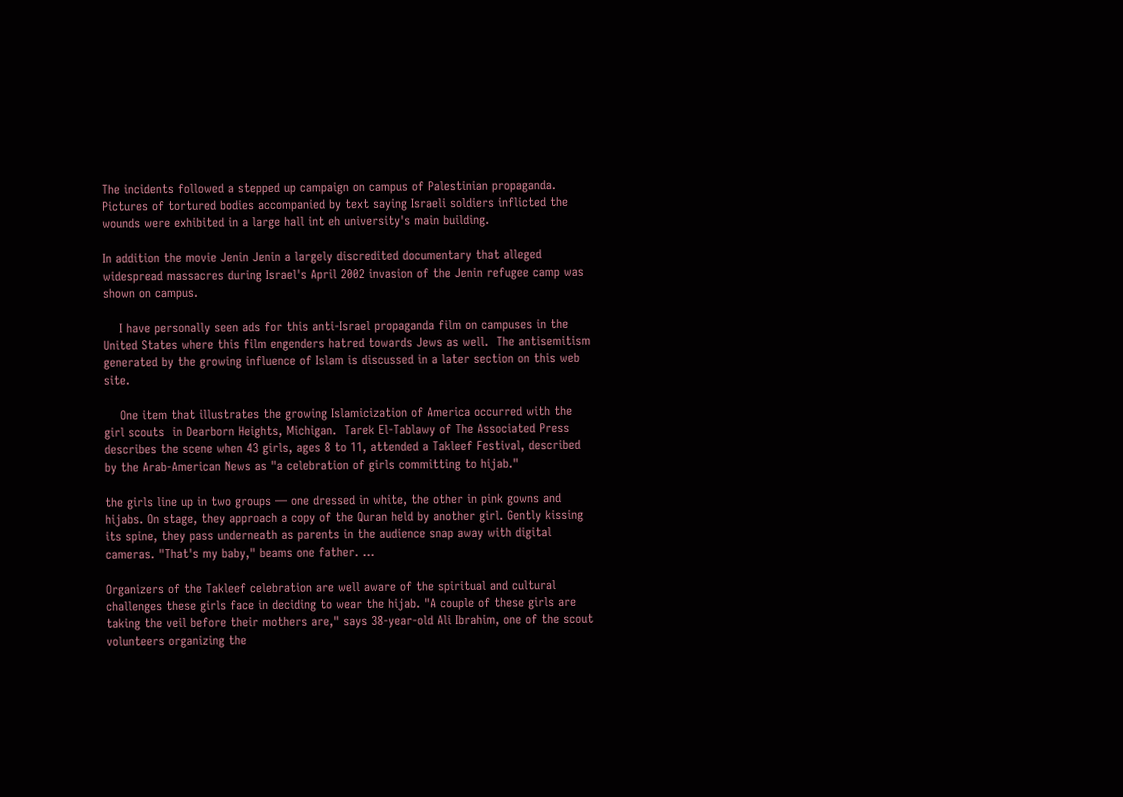The incidents followed a stepped up campaign on campus of Palestinian propaganda.  Pictures of tortured bodies accompanied by text saying Israeli soldiers inflicted the wounds were exhibited in a large hall int eh university's main building.

In addition the movie Jenin Jenin a largely discredited documentary that alleged widespread massacres during Israel's April 2002 invasion of the Jenin refugee camp was shown on campus.

    I have personally seen ads for this anti-Israel propaganda film on campuses in the United States where this film engenders hatred towards Jews as well.  The antisemitism generated by the growing influence of Islam is discussed in a later section on this web site.

    One item that illustrates the growing Islamicization of America occurred with the girl scouts  in Dearborn Heights, Michigan.  Tarek El-Tablawy of The Associated Press describes the scene when 43 girls, ages 8 to 11, attended a Takleef Festival, described by the Arab-American News as "a celebration of girls committing to hijab."

the girls line up in two groups — one dressed in white, the other in pink gowns and hijabs. On stage, they approach a copy of the Quran held by another girl. Gently kissing its spine, they pass underneath as parents in the audience snap away with digital cameras. "That's my baby," beams one father. …

Organizers of the Takleef celebration are well aware of the spiritual and cultural challenges these girls face in deciding to wear the hijab. "A couple of these girls are taking the veil before their mothers are," says 38-year-old Ali Ibrahim, one of the scout volunteers organizing the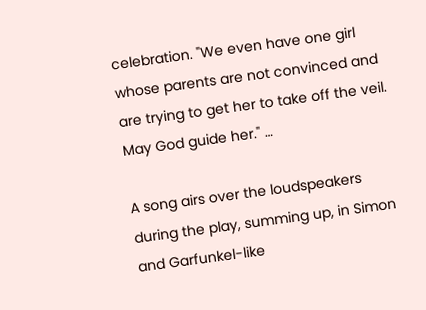celebration. "We even have one girl whose parents are not convinced and are trying to get her to take off the veil. May God guide her." …

A song airs over the loudspeakers during the play, summing up, in Simon and Garfunkel-like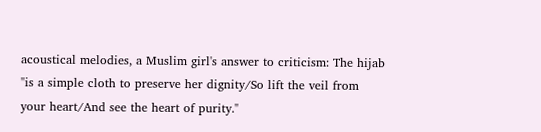acoustical melodies, a Muslim girl's answer to criticism: The hijab "is a simple cloth to preserve her dignity/So lift the veil from your heart/And see the heart of purity."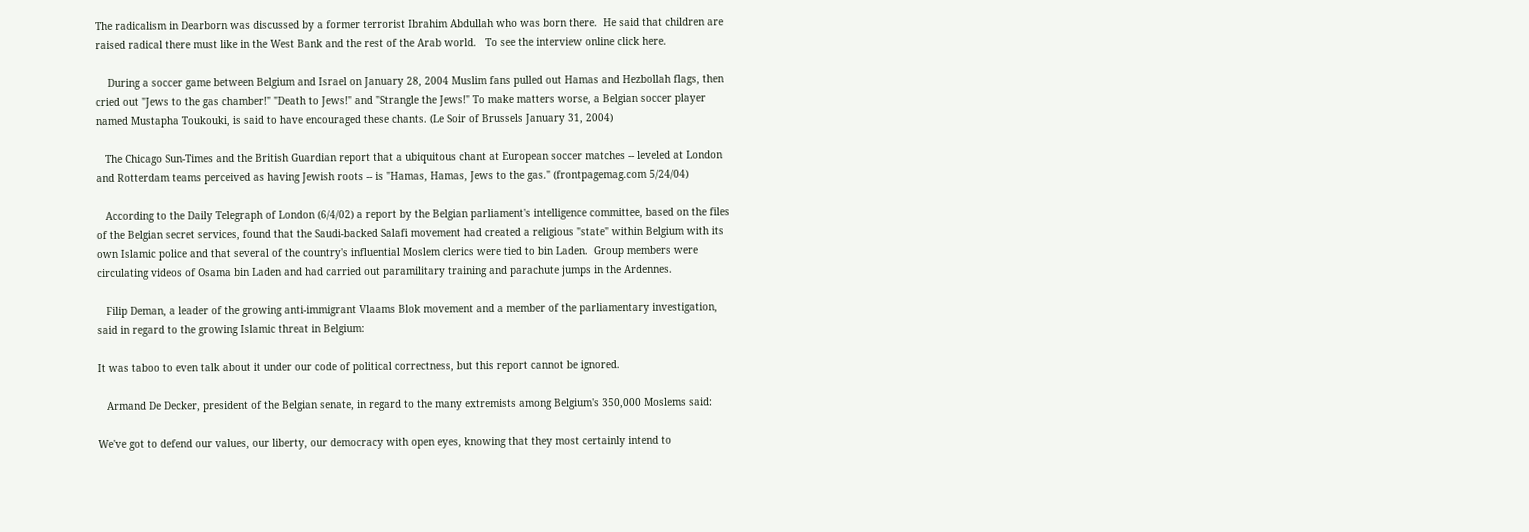The radicalism in Dearborn was discussed by a former terrorist Ibrahim Abdullah who was born there.  He said that children are raised radical there must like in the West Bank and the rest of the Arab world.   To see the interview online click here.

    During a soccer game between Belgium and Israel on January 28, 2004 Muslim fans pulled out Hamas and Hezbollah flags, then cried out "Jews to the gas chamber!" "Death to Jews!" and "Strangle the Jews!" To make matters worse, a Belgian soccer player named Mustapha Toukouki, is said to have encouraged these chants. (Le Soir of Brussels January 31, 2004)

   The Chicago Sun-Times and the British Guardian report that a ubiquitous chant at European soccer matches -- leveled at London and Rotterdam teams perceived as having Jewish roots -- is "Hamas, Hamas, Jews to the gas." (frontpagemag.com 5/24/04)

   According to the Daily Telegraph of London (6/4/02) a report by the Belgian parliament's intelligence committee, based on the files of the Belgian secret services, found that the Saudi-backed Salafi movement had created a religious "state" within Belgium with its own Islamic police and that several of the country's influential Moslem clerics were tied to bin Laden.  Group members were circulating videos of Osama bin Laden and had carried out paramilitary training and parachute jumps in the Ardennes.

   Filip Deman, a leader of the growing anti-immigrant Vlaams Blok movement and a member of the parliamentary investigation, said in regard to the growing Islamic threat in Belgium:

It was taboo to even talk about it under our code of political correctness, but this report cannot be ignored.

   Armand De Decker, president of the Belgian senate, in regard to the many extremists among Belgium's 350,000 Moslems said:

We've got to defend our values, our liberty, our democracy with open eyes, knowing that they most certainly intend to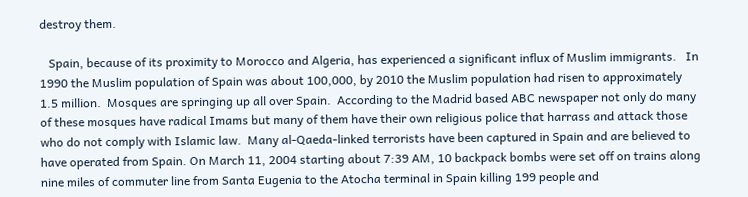destroy them.

   Spain, because of its proximity to Morocco and Algeria, has experienced a significant influx of Muslim immigrants.   In 1990 the Muslim population of Spain was about 100,000, by 2010 the Muslim population had risen to approximately 1.5 million.  Mosques are springing up all over Spain.  According to the Madrid based ABC newspaper not only do many of these mosques have radical Imams but many of them have their own religious police that harrass and attack those who do not comply with Islamic law.  Many al-Qaeda-linked terrorists have been captured in Spain and are believed to have operated from Spain. On March 11, 2004 starting about 7:39 AM, 10 backpack bombs were set off on trains along nine miles of commuter line from Santa Eugenia to the Atocha terminal in Spain killing 199 people and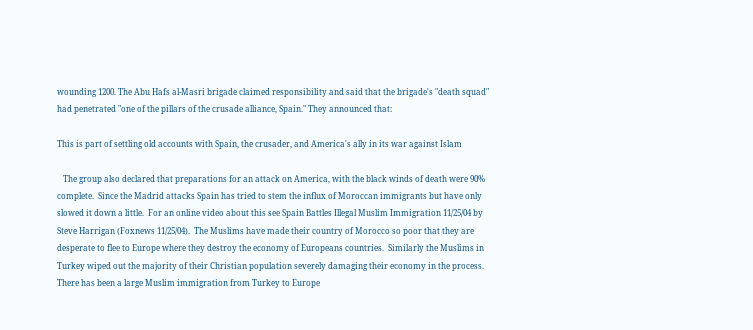wounding 1200. The Abu Hafs al-Masri brigade claimed responsibility and said that the brigade's "death squad" had penetrated "one of the pillars of the crusade alliance, Spain." They announced that:

This is part of settling old accounts with Spain, the crusader, and America's ally in its war against Islam

   The group also declared that preparations for an attack on America, with the black winds of death were 90% complete.  Since the Madrid attacks Spain has tried to stem the influx of Moroccan immigrants but have only slowed it down a little.  For an online video about this see Spain Battles Illegal Muslim Immigration 11/25/04 by Steve Harrigan (Foxnews 11/25/04).  The Muslims have made their country of Morocco so poor that they are desperate to flee to Europe where they destroy the economy of Europeans countries.  Similarly the Muslims in Turkey wiped out the majority of their Christian population severely damaging their economy in the process.  There has been a large Muslim immigration from Turkey to Europe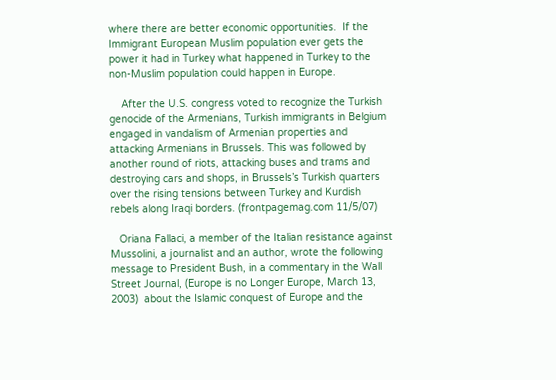where there are better economic opportunities.  If the Immigrant European Muslim population ever gets the power it had in Turkey what happened in Turkey to the non-Muslim population could happen in Europe.

    After the U.S. congress voted to recognize the Turkish genocide of the Armenians, Turkish immigrants in Belgium engaged in vandalism of Armenian properties and attacking Armenians in Brussels. This was followed by another round of riots, attacking buses and trams and destroying cars and shops, in Brussels’s Turkish quarters over the rising tensions between Turkey and Kurdish rebels along Iraqi borders. (frontpagemag.com 11/5/07)

   Oriana Fallaci, a member of the Italian resistance against Mussolini, a journalist and an author, wrote the following message to President Bush, in a commentary in the Wall Street Journal, (Europe is no Longer Europe, March 13, 2003)  about the Islamic conquest of Europe and the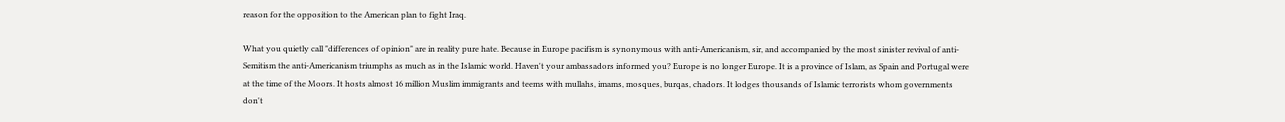reason for the opposition to the American plan to fight Iraq.

What you quietly call "differences of opinion" are in reality pure hate. Because in Europe pacifism is synonymous with anti-Americanism, sir, and accompanied by the most sinister revival of anti-Semitism the anti-Americanism triumphs as much as in the Islamic world. Haven't your ambassadors informed you? Europe is no longer Europe. It is a province of Islam, as Spain and Portugal were at the time of the Moors. It hosts almost 16 million Muslim immigrants and teems with mullahs, imams, mosques, burqas, chadors. It lodges thousands of Islamic terrorists whom governments don't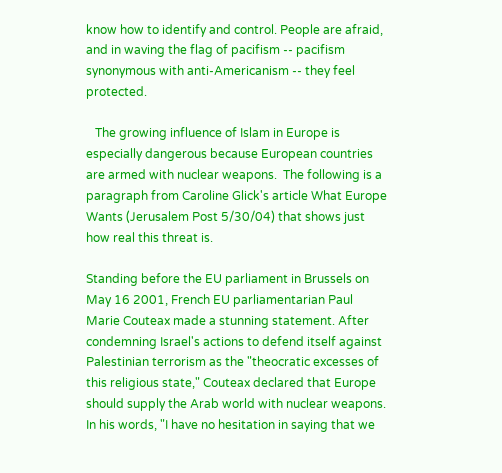know how to identify and control. People are afraid, and in waving the flag of pacifism -- pacifism synonymous with anti-Americanism -- they feel protected.

   The growing influence of Islam in Europe is especially dangerous because European countries are armed with nuclear weapons.  The following is a paragraph from Caroline Glick's article What Europe Wants (Jerusalem Post 5/30/04) that shows just how real this threat is.

Standing before the EU parliament in Brussels on May 16 2001, French EU parliamentarian Paul Marie Couteax made a stunning statement. After condemning Israel's actions to defend itself against Palestinian terrorism as the "theocratic excesses of this religious state," Couteax declared that Europe should supply the Arab world with nuclear weapons. In his words, "I have no hesitation in saying that we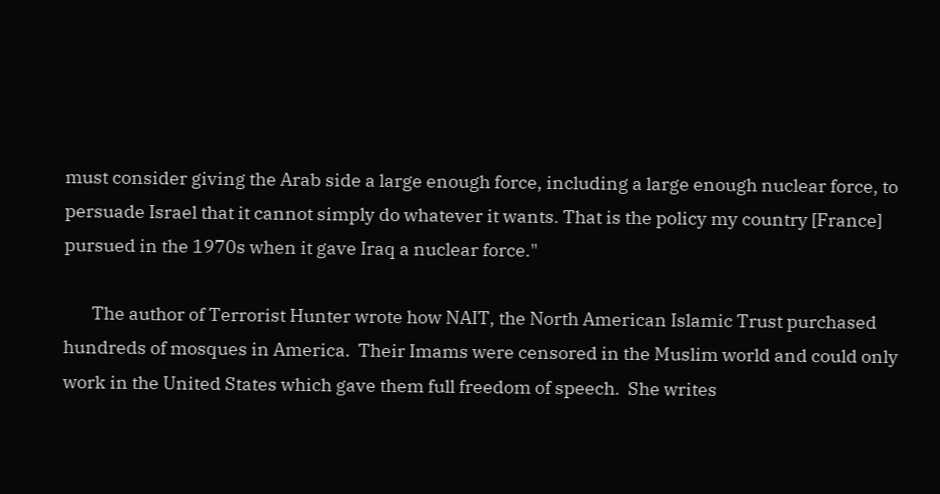must consider giving the Arab side a large enough force, including a large enough nuclear force, to persuade Israel that it cannot simply do whatever it wants. That is the policy my country [France] pursued in the 1970s when it gave Iraq a nuclear force."

       The author of Terrorist Hunter wrote how NAIT, the North American Islamic Trust purchased hundreds of mosques in America.  Their Imams were censored in the Muslim world and could only work in the United States which gave them full freedom of speech.  She writes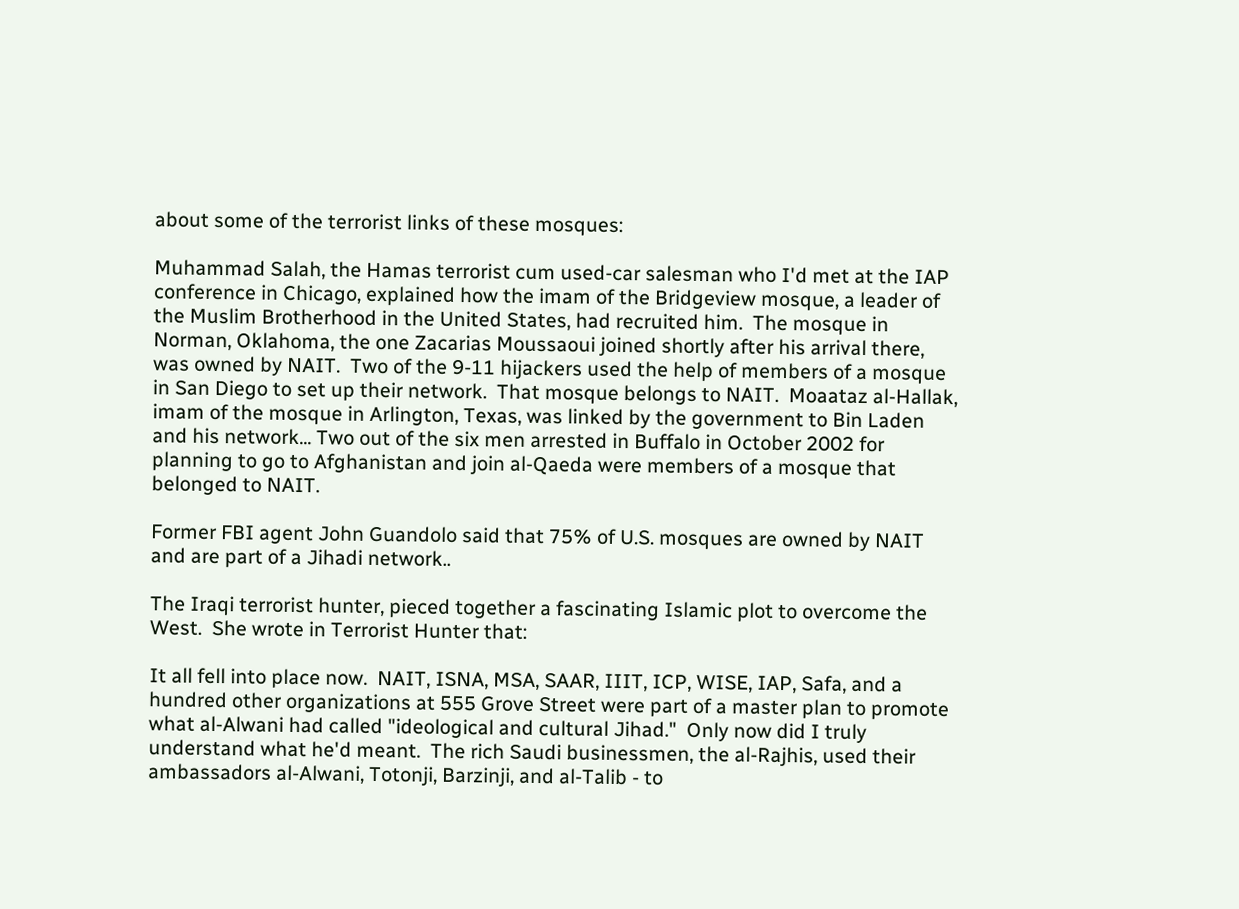about some of the terrorist links of these mosques:

Muhammad Salah, the Hamas terrorist cum used-car salesman who I'd met at the IAP conference in Chicago, explained how the imam of the Bridgeview mosque, a leader of the Muslim Brotherhood in the United States, had recruited him.  The mosque in Norman, Oklahoma, the one Zacarias Moussaoui joined shortly after his arrival there, was owned by NAIT.  Two of the 9-11 hijackers used the help of members of a mosque in San Diego to set up their network.  That mosque belongs to NAIT.  Moaataz al-Hallak, imam of the mosque in Arlington, Texas, was linked by the government to Bin Laden and his network... Two out of the six men arrested in Buffalo in October 2002 for planning to go to Afghanistan and join al-Qaeda were members of a mosque that belonged to NAIT.

Former FBI agent John Guandolo said that 75% of U.S. mosques are owned by NAIT and are part of a Jihadi network..

The Iraqi terrorist hunter, pieced together a fascinating Islamic plot to overcome the West.  She wrote in Terrorist Hunter that:

It all fell into place now.  NAIT, ISNA, MSA, SAAR, IIIT, ICP, WISE, IAP, Safa, and a hundred other organizations at 555 Grove Street were part of a master plan to promote what al-Alwani had called "ideological and cultural Jihad."  Only now did I truly understand what he'd meant.  The rich Saudi businessmen, the al-Rajhis, used their ambassadors al-Alwani, Totonji, Barzinji, and al-Talib - to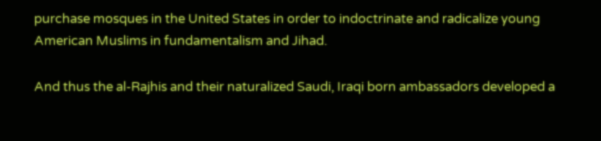purchase mosques in the United States in order to indoctrinate and radicalize young American Muslims in fundamentalism and Jihad.

And thus the al-Rajhis and their naturalized Saudi, Iraqi born ambassadors developed a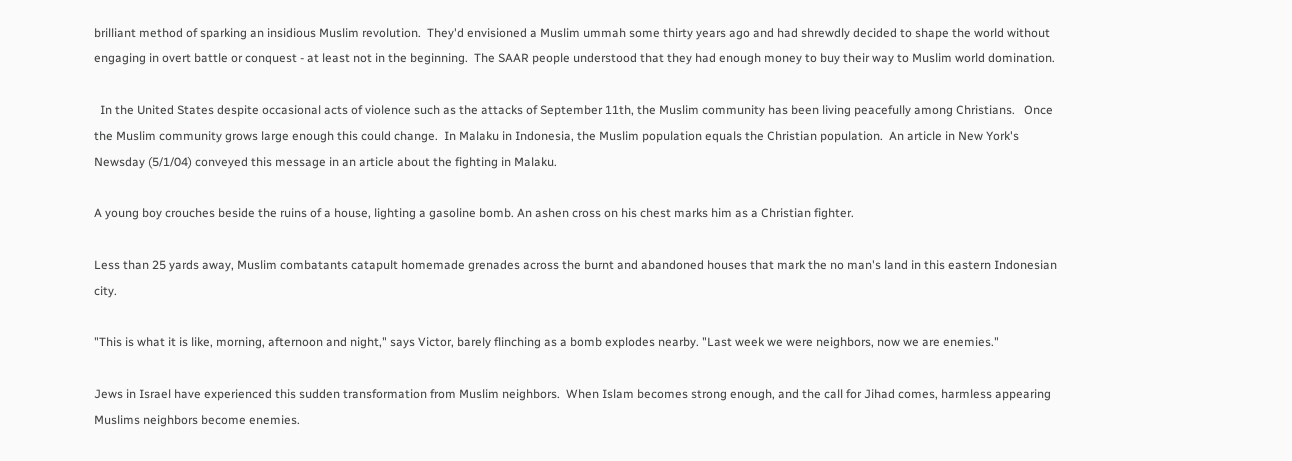brilliant method of sparking an insidious Muslim revolution.  They'd envisioned a Muslim ummah some thirty years ago and had shrewdly decided to shape the world without engaging in overt battle or conquest - at least not in the beginning.  The SAAR people understood that they had enough money to buy their way to Muslim world domination.

  In the United States despite occasional acts of violence such as the attacks of September 11th, the Muslim community has been living peacefully among Christians.   Once the Muslim community grows large enough this could change.  In Malaku in Indonesia, the Muslim population equals the Christian population.  An article in New York's Newsday (5/1/04) conveyed this message in an article about the fighting in Malaku.

A young boy crouches beside the ruins of a house, lighting a gasoline bomb. An ashen cross on his chest marks him as a Christian fighter.

Less than 25 yards away, Muslim combatants catapult homemade grenades across the burnt and abandoned houses that mark the no man's land in this eastern Indonesian city.

"This is what it is like, morning, afternoon and night," says Victor, barely flinching as a bomb explodes nearby. "Last week we were neighbors, now we are enemies."

Jews in Israel have experienced this sudden transformation from Muslim neighbors.  When Islam becomes strong enough, and the call for Jihad comes, harmless appearing Muslims neighbors become enemies.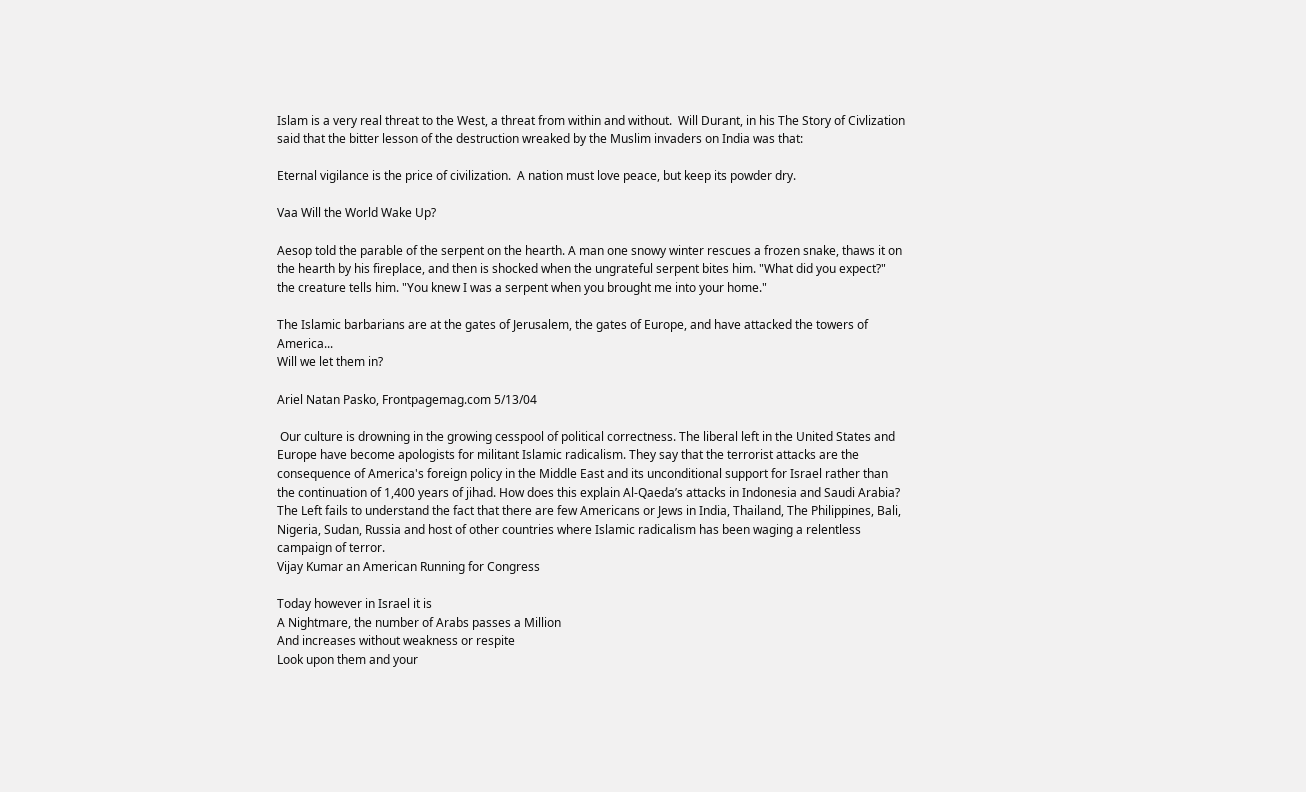Islam is a very real threat to the West, a threat from within and without.  Will Durant, in his The Story of Civlization said that the bitter lesson of the destruction wreaked by the Muslim invaders on India was that:

Eternal vigilance is the price of civilization.  A nation must love peace, but keep its powder dry.

Vaa Will the World Wake Up?

Aesop told the parable of the serpent on the hearth. A man one snowy winter rescues a frozen snake, thaws it on the hearth by his fireplace, and then is shocked when the ungrateful serpent bites him. "What did you expect?" the creature tells him. "You knew I was a serpent when you brought me into your home."

The Islamic barbarians are at the gates of Jerusalem, the gates of Europe, and have attacked the towers of America...
Will we let them in?

Ariel Natan Pasko, Frontpagemag.com 5/13/04

 Our culture is drowning in the growing cesspool of political correctness. The liberal left in the United States and Europe have become apologists for militant Islamic radicalism. They say that the terrorist attacks are the consequence of America's foreign policy in the Middle East and its unconditional support for Israel rather than the continuation of 1,400 years of jihad. How does this explain Al-Qaeda’s attacks in Indonesia and Saudi Arabia? The Left fails to understand the fact that there are few Americans or Jews in India, Thailand, The Philippines, Bali, Nigeria, Sudan, Russia and host of other countries where Islamic radicalism has been waging a relentless campaign of terror.
Vijay Kumar an American Running for Congress

Today however in Israel it is
A Nightmare, the number of Arabs passes a Million
And increases without weakness or respite
Look upon them and your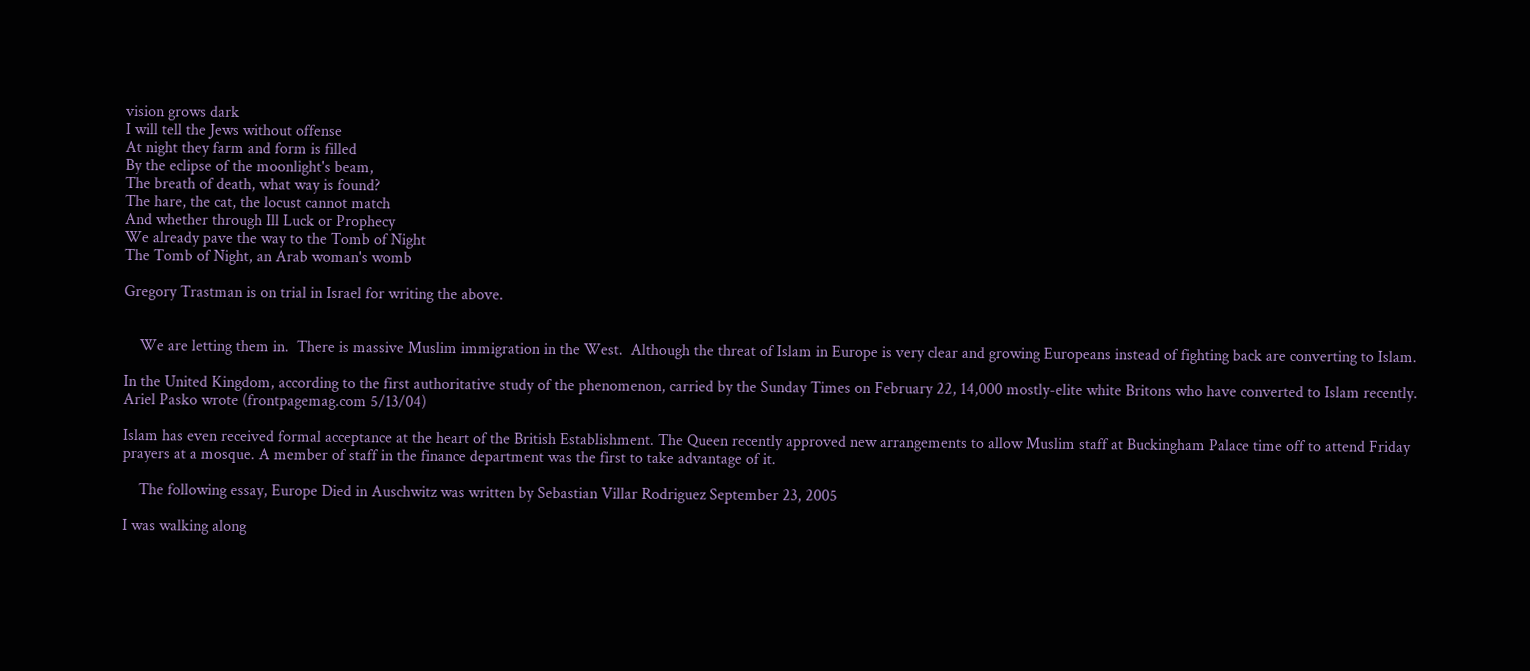vision grows dark
I will tell the Jews without offense
At night they farm and form is filled
By the eclipse of the moonlight's beam,
The breath of death, what way is found?
The hare, the cat, the locust cannot match
And whether through Ill Luck or Prophecy
We already pave the way to the Tomb of Night
The Tomb of Night, an Arab woman's womb

Gregory Trastman is on trial in Israel for writing the above.


    We are letting them in.  There is massive Muslim immigration in the West.  Although the threat of Islam in Europe is very clear and growing Europeans instead of fighting back are converting to Islam.

In the United Kingdom, according to the first authoritative study of the phenomenon, carried by the Sunday Times on February 22, 14,000 mostly-elite white Britons who have converted to Islam recently.  Ariel Pasko wrote (frontpagemag.com 5/13/04)

Islam has even received formal acceptance at the heart of the British Establishment. The Queen recently approved new arrangements to allow Muslim staff at Buckingham Palace time off to attend Friday prayers at a mosque. A member of staff in the finance department was the first to take advantage of it.

    The following essay, Europe Died in Auschwitz was written by Sebastian Villar Rodriguez September 23, 2005

I was walking along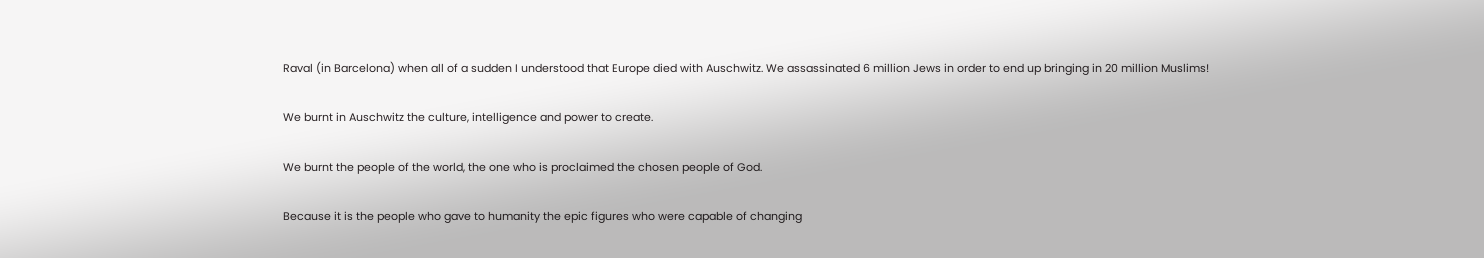Raval (in Barcelona) when all of a sudden I understood that Europe died with Auschwitz. We assassinated 6 million Jews in order to end up bringing in 20 million Muslims!

We burnt in Auschwitz the culture, intelligence and power to create.

We burnt the people of the world, the one who is proclaimed the chosen people of God.

Because it is the people who gave to humanity the epic figures who were capable of changing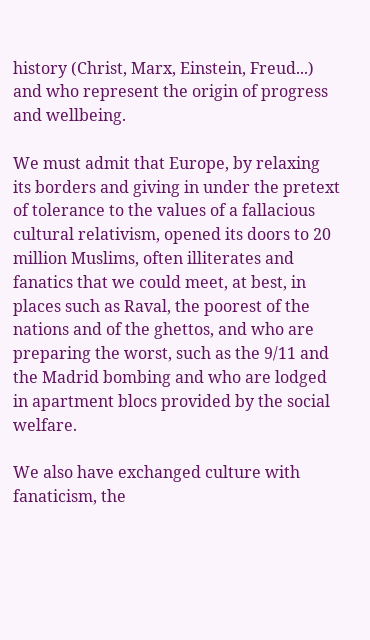history (Christ, Marx, Einstein, Freud...) and who represent the origin of progress and wellbeing.

We must admit that Europe, by relaxing its borders and giving in under the pretext of tolerance to the values of a fallacious cultural relativism, opened its doors to 20 million Muslims, often illiterates and fanatics that we could meet, at best, in places such as Raval, the poorest of the nations and of the ghettos, and who are preparing the worst, such as the 9/11 and the Madrid bombing and who are lodged in apartment blocs provided by the social welfare.

We also have exchanged culture with fanaticism, the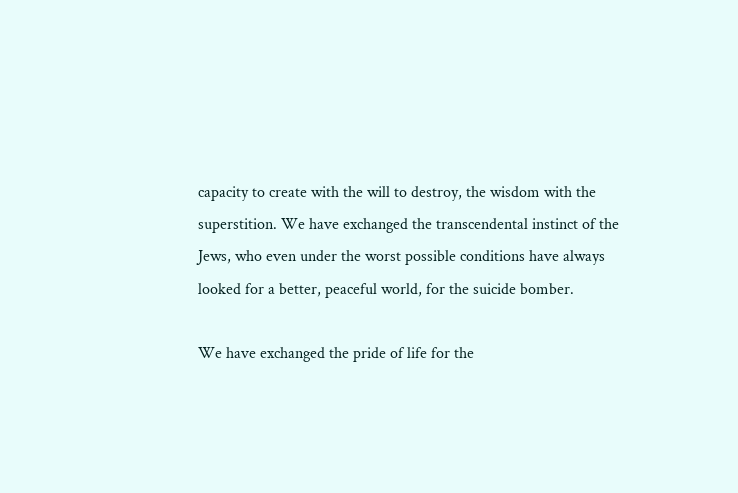capacity to create with the will to destroy, the wisdom with the superstition. We have exchanged the transcendental instinct of the Jews, who even under the worst possible conditions have always looked for a better, peaceful world, for the suicide bomber.

We have exchanged the pride of life for the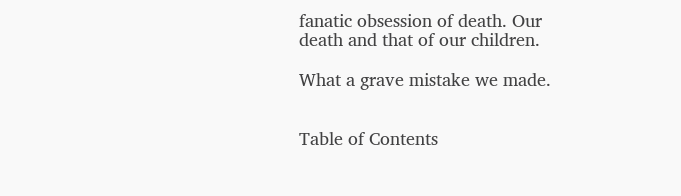fanatic obsession of death. Our death and that of our children.

What a grave mistake we made.


Table of Contents